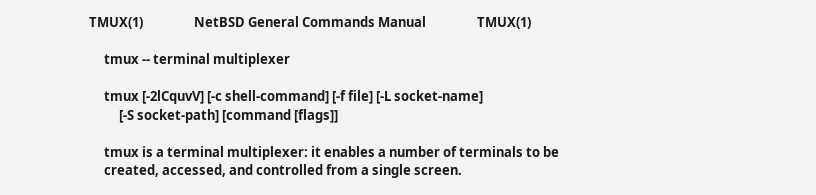TMUX(1)                 NetBSD General Commands Manual                 TMUX(1)

     tmux -- terminal multiplexer

     tmux [-2lCquvV] [-c shell-command] [-f file] [-L socket-name]
          [-S socket-path] [command [flags]]

     tmux is a terminal multiplexer: it enables a number of terminals to be
     created, accessed, and controlled from a single screen.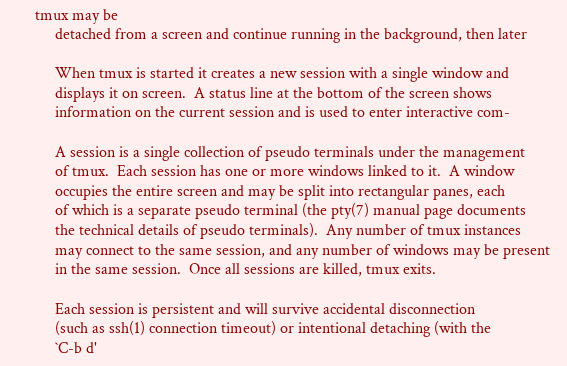tmux may be
     detached from a screen and continue running in the background, then later

     When tmux is started it creates a new session with a single window and
     displays it on screen.  A status line at the bottom of the screen shows
     information on the current session and is used to enter interactive com-

     A session is a single collection of pseudo terminals under the management
     of tmux.  Each session has one or more windows linked to it.  A window
     occupies the entire screen and may be split into rectangular panes, each
     of which is a separate pseudo terminal (the pty(7) manual page documents
     the technical details of pseudo terminals).  Any number of tmux instances
     may connect to the same session, and any number of windows may be present
     in the same session.  Once all sessions are killed, tmux exits.

     Each session is persistent and will survive accidental disconnection
     (such as ssh(1) connection timeout) or intentional detaching (with the
     `C-b d'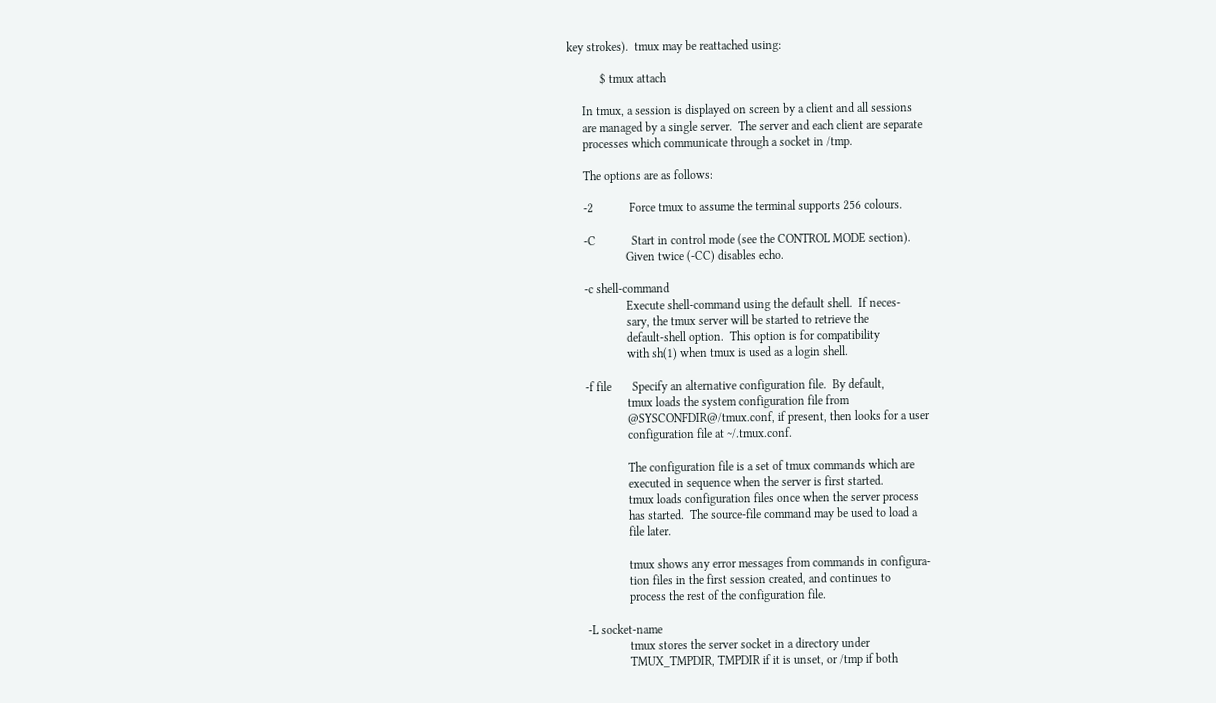key strokes).  tmux may be reattached using:

           $ tmux attach

     In tmux, a session is displayed on screen by a client and all sessions
     are managed by a single server.  The server and each client are separate
     processes which communicate through a socket in /tmp.

     The options are as follows:

     -2            Force tmux to assume the terminal supports 256 colours.

     -C            Start in control mode (see the CONTROL MODE section).
                   Given twice (-CC) disables echo.

     -c shell-command
                   Execute shell-command using the default shell.  If neces-
                   sary, the tmux server will be started to retrieve the
                   default-shell option.  This option is for compatibility
                   with sh(1) when tmux is used as a login shell.

     -f file       Specify an alternative configuration file.  By default,
                   tmux loads the system configuration file from
                   @SYSCONFDIR@/tmux.conf, if present, then looks for a user
                   configuration file at ~/.tmux.conf.

                   The configuration file is a set of tmux commands which are
                   executed in sequence when the server is first started.
                   tmux loads configuration files once when the server process
                   has started.  The source-file command may be used to load a
                   file later.

                   tmux shows any error messages from commands in configura-
                   tion files in the first session created, and continues to
                   process the rest of the configuration file.

     -L socket-name
                   tmux stores the server socket in a directory under
                   TMUX_TMPDIR, TMPDIR if it is unset, or /tmp if both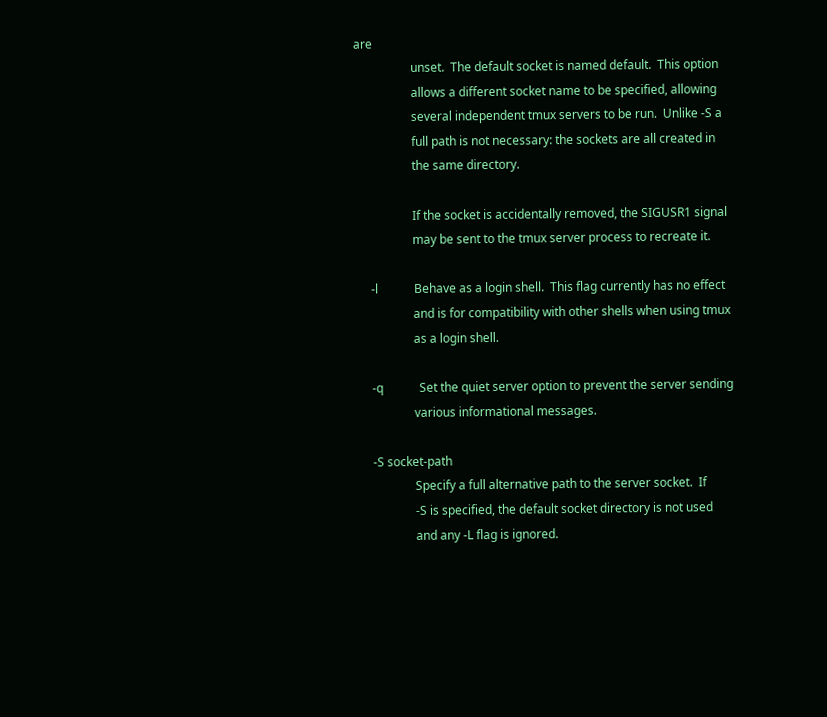are
                   unset.  The default socket is named default.  This option
                   allows a different socket name to be specified, allowing
                   several independent tmux servers to be run.  Unlike -S a
                   full path is not necessary: the sockets are all created in
                   the same directory.

                   If the socket is accidentally removed, the SIGUSR1 signal
                   may be sent to the tmux server process to recreate it.

     -l            Behave as a login shell.  This flag currently has no effect
                   and is for compatibility with other shells when using tmux
                   as a login shell.

     -q            Set the quiet server option to prevent the server sending
                   various informational messages.

     -S socket-path
                   Specify a full alternative path to the server socket.  If
                   -S is specified, the default socket directory is not used
                   and any -L flag is ignored.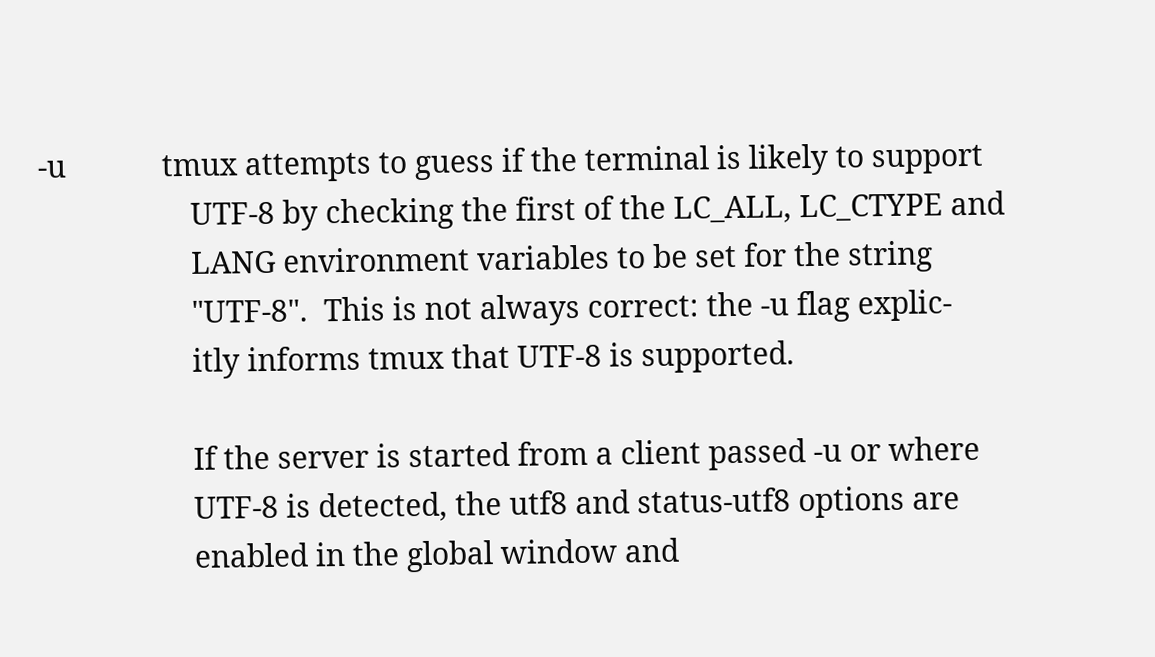-u            tmux attempts to guess if the terminal is likely to support
                   UTF-8 by checking the first of the LC_ALL, LC_CTYPE and
                   LANG environment variables to be set for the string
                   "UTF-8".  This is not always correct: the -u flag explic-
                   itly informs tmux that UTF-8 is supported.

                   If the server is started from a client passed -u or where
                   UTF-8 is detected, the utf8 and status-utf8 options are
                   enabled in the global window and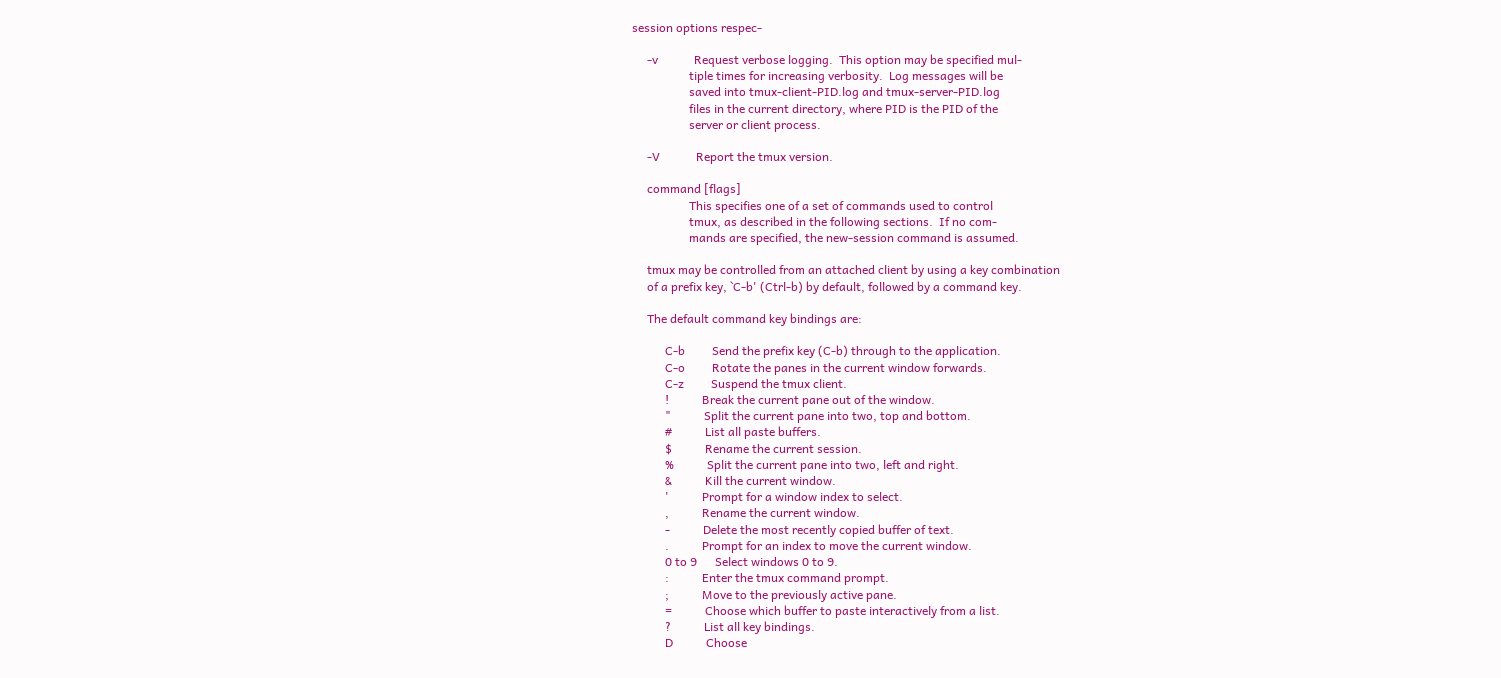session options respec-

     -v            Request verbose logging.  This option may be specified mul-
                   tiple times for increasing verbosity.  Log messages will be
                   saved into tmux-client-PID.log and tmux-server-PID.log
                   files in the current directory, where PID is the PID of the
                   server or client process.

     -V            Report the tmux version.

     command [flags]
                   This specifies one of a set of commands used to control
                   tmux, as described in the following sections.  If no com-
                   mands are specified, the new-session command is assumed.

     tmux may be controlled from an attached client by using a key combination
     of a prefix key, `C-b' (Ctrl-b) by default, followed by a command key.

     The default command key bindings are:

           C-b         Send the prefix key (C-b) through to the application.
           C-o         Rotate the panes in the current window forwards.
           C-z         Suspend the tmux client.
           !           Break the current pane out of the window.
           "           Split the current pane into two, top and bottom.
           #           List all paste buffers.
           $           Rename the current session.
           %           Split the current pane into two, left and right.
           &           Kill the current window.
           '           Prompt for a window index to select.
           ,           Rename the current window.
           -           Delete the most recently copied buffer of text.
           .           Prompt for an index to move the current window.
           0 to 9      Select windows 0 to 9.
           :           Enter the tmux command prompt.
           ;           Move to the previously active pane.
           =           Choose which buffer to paste interactively from a list.
           ?           List all key bindings.
           D           Choose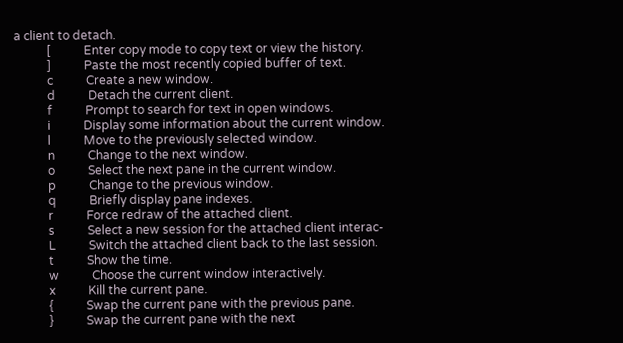a client to detach.
           [           Enter copy mode to copy text or view the history.
           ]           Paste the most recently copied buffer of text.
           c           Create a new window.
           d           Detach the current client.
           f           Prompt to search for text in open windows.
           i           Display some information about the current window.
           l           Move to the previously selected window.
           n           Change to the next window.
           o           Select the next pane in the current window.
           p           Change to the previous window.
           q           Briefly display pane indexes.
           r           Force redraw of the attached client.
           s           Select a new session for the attached client interac-
           L           Switch the attached client back to the last session.
           t           Show the time.
           w           Choose the current window interactively.
           x           Kill the current pane.
           {           Swap the current pane with the previous pane.
           }           Swap the current pane with the next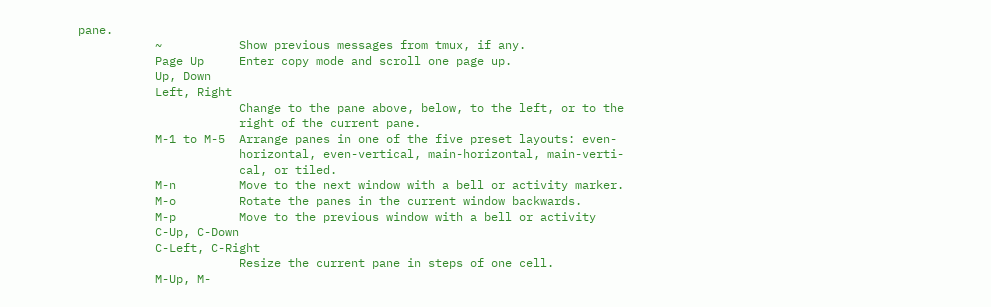pane.
           ~           Show previous messages from tmux, if any.
           Page Up     Enter copy mode and scroll one page up.
           Up, Down
           Left, Right
                       Change to the pane above, below, to the left, or to the
                       right of the current pane.
           M-1 to M-5  Arrange panes in one of the five preset layouts: even-
                       horizontal, even-vertical, main-horizontal, main-verti-
                       cal, or tiled.
           M-n         Move to the next window with a bell or activity marker.
           M-o         Rotate the panes in the current window backwards.
           M-p         Move to the previous window with a bell or activity
           C-Up, C-Down
           C-Left, C-Right
                       Resize the current pane in steps of one cell.
           M-Up, M-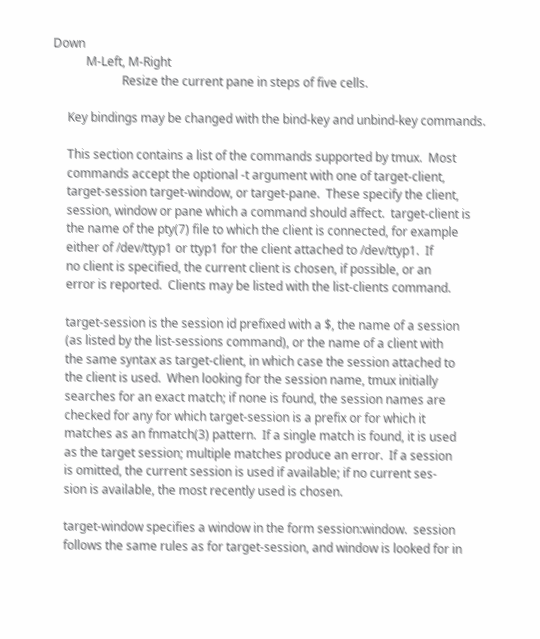Down
           M-Left, M-Right
                       Resize the current pane in steps of five cells.

     Key bindings may be changed with the bind-key and unbind-key commands.

     This section contains a list of the commands supported by tmux.  Most
     commands accept the optional -t argument with one of target-client,
     target-session target-window, or target-pane.  These specify the client,
     session, window or pane which a command should affect.  target-client is
     the name of the pty(7) file to which the client is connected, for example
     either of /dev/ttyp1 or ttyp1 for the client attached to /dev/ttyp1.  If
     no client is specified, the current client is chosen, if possible, or an
     error is reported.  Clients may be listed with the list-clients command.

     target-session is the session id prefixed with a $, the name of a session
     (as listed by the list-sessions command), or the name of a client with
     the same syntax as target-client, in which case the session attached to
     the client is used.  When looking for the session name, tmux initially
     searches for an exact match; if none is found, the session names are
     checked for any for which target-session is a prefix or for which it
     matches as an fnmatch(3) pattern.  If a single match is found, it is used
     as the target session; multiple matches produce an error.  If a session
     is omitted, the current session is used if available; if no current ses-
     sion is available, the most recently used is chosen.

     target-window specifies a window in the form session:window.  session
     follows the same rules as for target-session, and window is looked for in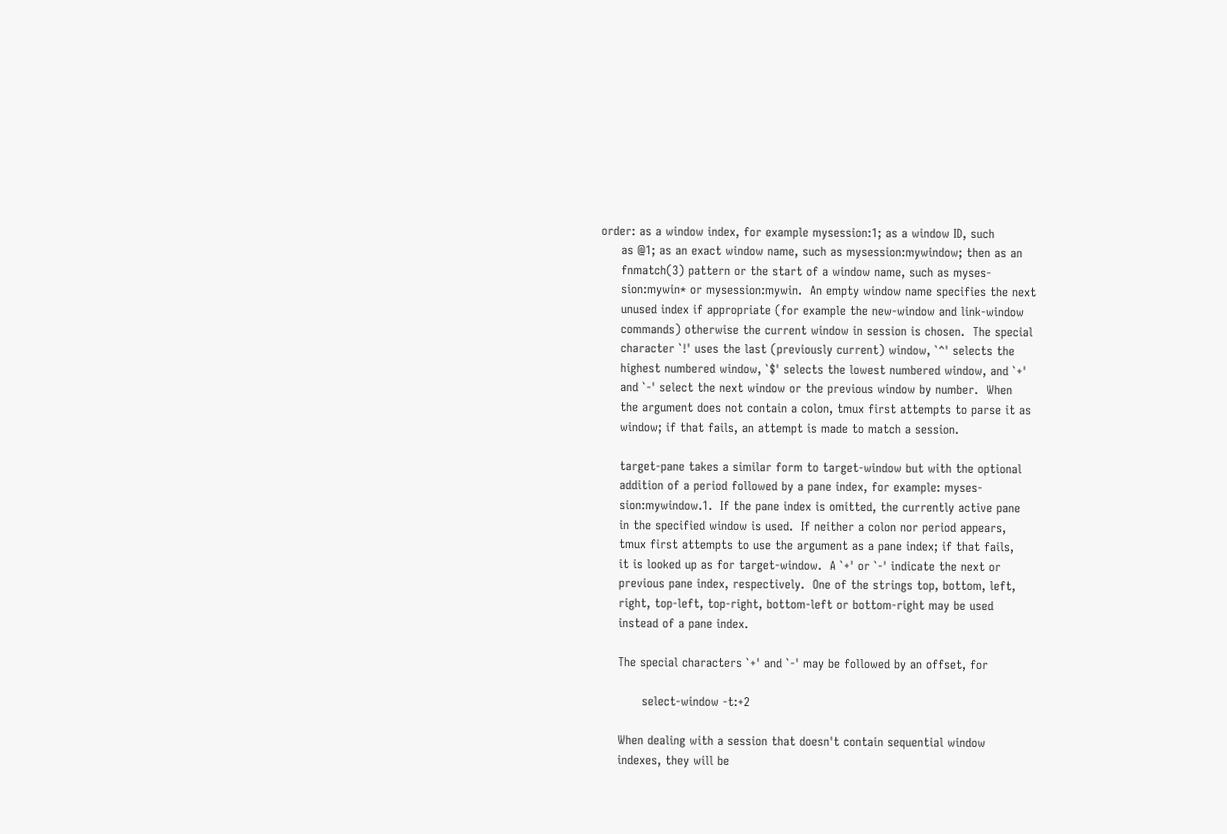order: as a window index, for example mysession:1; as a window ID, such
     as @1; as an exact window name, such as mysession:mywindow; then as an
     fnmatch(3) pattern or the start of a window name, such as myses-
     sion:mywin* or mysession:mywin.  An empty window name specifies the next
     unused index if appropriate (for example the new-window and link-window
     commands) otherwise the current window in session is chosen.  The special
     character `!' uses the last (previously current) window, `^' selects the
     highest numbered window, `$' selects the lowest numbered window, and `+'
     and `-' select the next window or the previous window by number.  When
     the argument does not contain a colon, tmux first attempts to parse it as
     window; if that fails, an attempt is made to match a session.

     target-pane takes a similar form to target-window but with the optional
     addition of a period followed by a pane index, for example: myses-
     sion:mywindow.1.  If the pane index is omitted, the currently active pane
     in the specified window is used.  If neither a colon nor period appears,
     tmux first attempts to use the argument as a pane index; if that fails,
     it is looked up as for target-window.  A `+' or `-' indicate the next or
     previous pane index, respectively.  One of the strings top, bottom, left,
     right, top-left, top-right, bottom-left or bottom-right may be used
     instead of a pane index.

     The special characters `+' and `-' may be followed by an offset, for

           select-window -t:+2

     When dealing with a session that doesn't contain sequential window
     indexes, they will be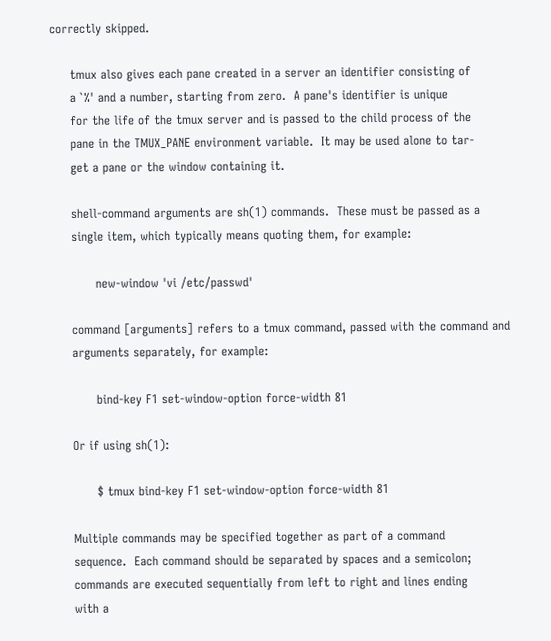correctly skipped.

     tmux also gives each pane created in a server an identifier consisting of
     a `%' and a number, starting from zero.  A pane's identifier is unique
     for the life of the tmux server and is passed to the child process of the
     pane in the TMUX_PANE environment variable.  It may be used alone to tar-
     get a pane or the window containing it.

     shell-command arguments are sh(1) commands.  These must be passed as a
     single item, which typically means quoting them, for example:

           new-window 'vi /etc/passwd'

     command [arguments] refers to a tmux command, passed with the command and
     arguments separately, for example:

           bind-key F1 set-window-option force-width 81

     Or if using sh(1):

           $ tmux bind-key F1 set-window-option force-width 81

     Multiple commands may be specified together as part of a command
     sequence.  Each command should be separated by spaces and a semicolon;
     commands are executed sequentially from left to right and lines ending
     with a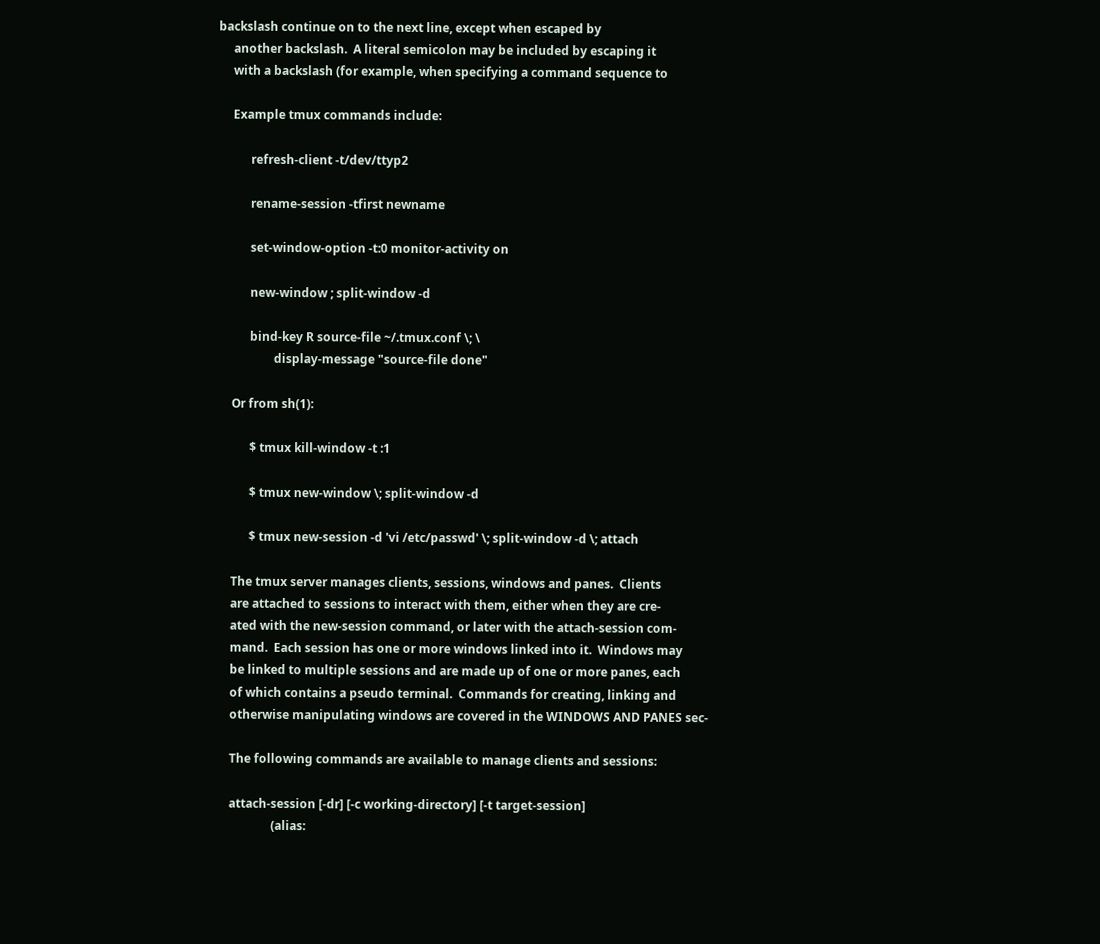backslash continue on to the next line, except when escaped by
     another backslash.  A literal semicolon may be included by escaping it
     with a backslash (for example, when specifying a command sequence to

     Example tmux commands include:

           refresh-client -t/dev/ttyp2

           rename-session -tfirst newname

           set-window-option -t:0 monitor-activity on

           new-window ; split-window -d

           bind-key R source-file ~/.tmux.conf \; \
                   display-message "source-file done"

     Or from sh(1):

           $ tmux kill-window -t :1

           $ tmux new-window \; split-window -d

           $ tmux new-session -d 'vi /etc/passwd' \; split-window -d \; attach

     The tmux server manages clients, sessions, windows and panes.  Clients
     are attached to sessions to interact with them, either when they are cre-
     ated with the new-session command, or later with the attach-session com-
     mand.  Each session has one or more windows linked into it.  Windows may
     be linked to multiple sessions and are made up of one or more panes, each
     of which contains a pseudo terminal.  Commands for creating, linking and
     otherwise manipulating windows are covered in the WINDOWS AND PANES sec-

     The following commands are available to manage clients and sessions:

     attach-session [-dr] [-c working-directory] [-t target-session]
                   (alias: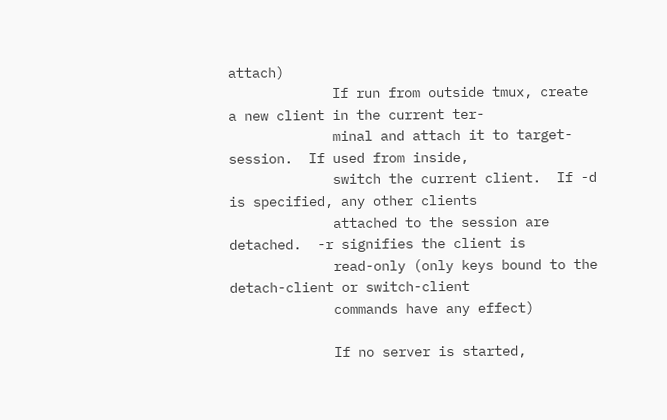attach)
             If run from outside tmux, create a new client in the current ter-
             minal and attach it to target-session.  If used from inside,
             switch the current client.  If -d is specified, any other clients
             attached to the session are detached.  -r signifies the client is
             read-only (only keys bound to the detach-client or switch-client
             commands have any effect)

             If no server is started,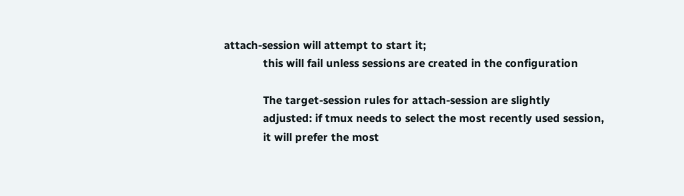attach-session will attempt to start it;
             this will fail unless sessions are created in the configuration

             The target-session rules for attach-session are slightly
             adjusted: if tmux needs to select the most recently used session,
             it will prefer the most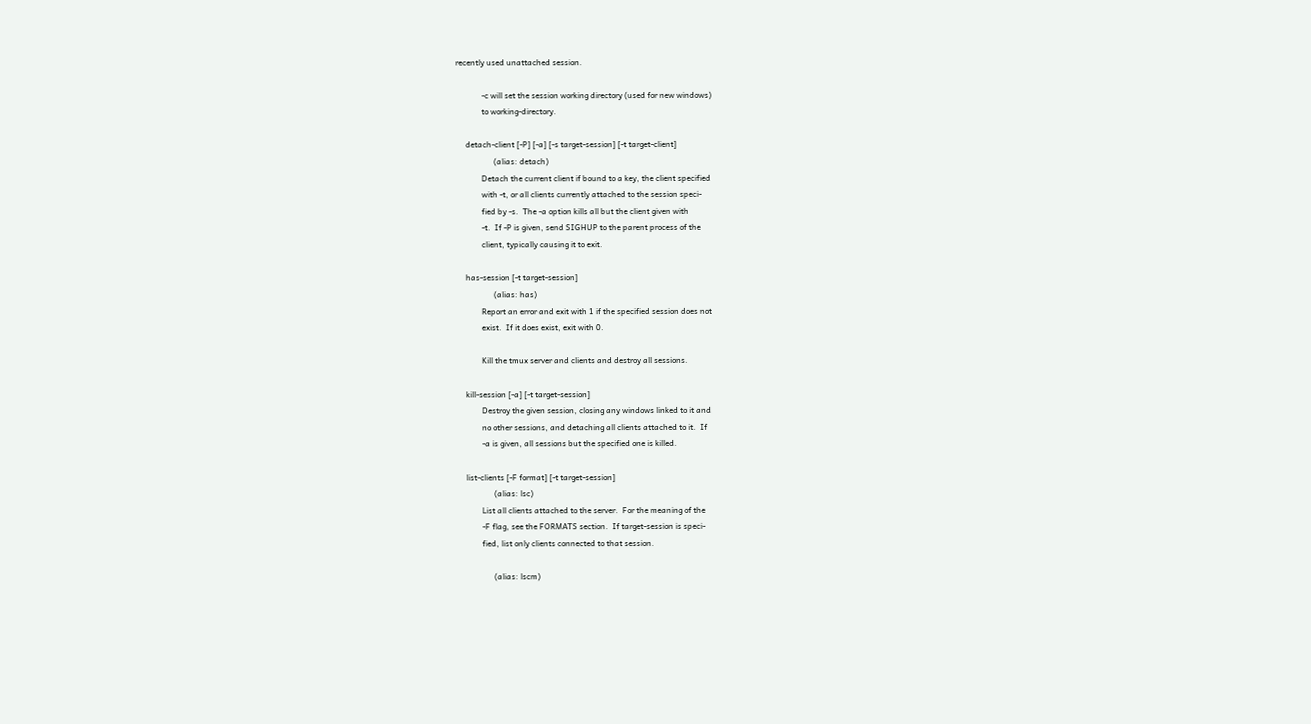recently used unattached session.

             -c will set the session working directory (used for new windows)
             to working-directory.

     detach-client [-P] [-a] [-s target-session] [-t target-client]
                   (alias: detach)
             Detach the current client if bound to a key, the client specified
             with -t, or all clients currently attached to the session speci-
             fied by -s.  The -a option kills all but the client given with
             -t.  If -P is given, send SIGHUP to the parent process of the
             client, typically causing it to exit.

     has-session [-t target-session]
                   (alias: has)
             Report an error and exit with 1 if the specified session does not
             exist.  If it does exist, exit with 0.

             Kill the tmux server and clients and destroy all sessions.

     kill-session [-a] [-t target-session]
             Destroy the given session, closing any windows linked to it and
             no other sessions, and detaching all clients attached to it.  If
             -a is given, all sessions but the specified one is killed.

     list-clients [-F format] [-t target-session]
                   (alias: lsc)
             List all clients attached to the server.  For the meaning of the
             -F flag, see the FORMATS section.  If target-session is speci-
             fied, list only clients connected to that session.

                   (alias: lscm)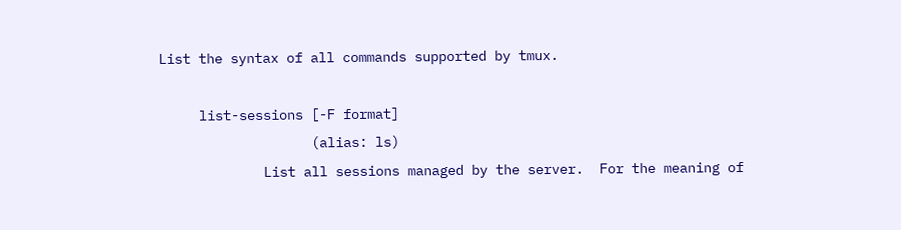List the syntax of all commands supported by tmux.

     list-sessions [-F format]
                   (alias: ls)
             List all sessions managed by the server.  For the meaning of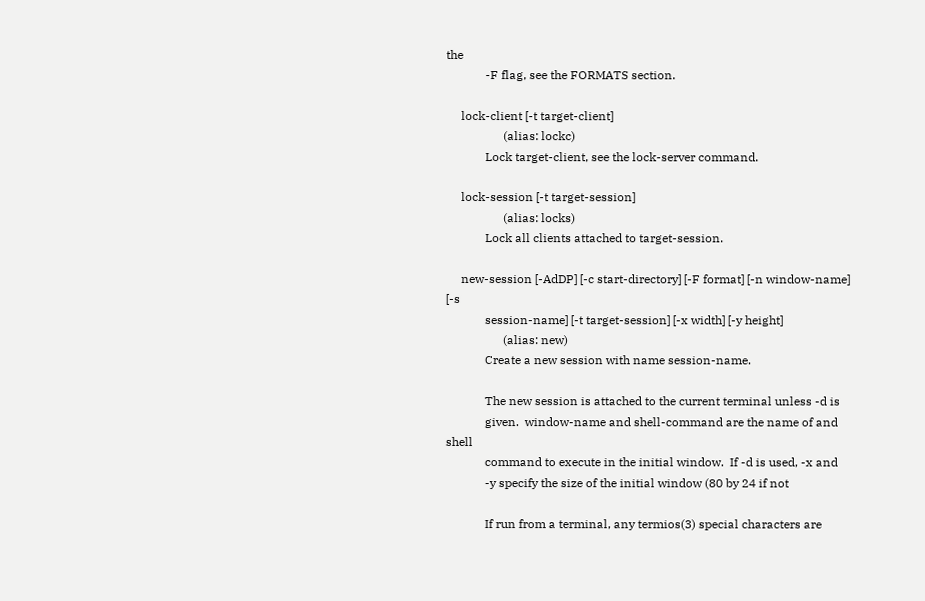the
             -F flag, see the FORMATS section.

     lock-client [-t target-client]
                   (alias: lockc)
             Lock target-client, see the lock-server command.

     lock-session [-t target-session]
                   (alias: locks)
             Lock all clients attached to target-session.

     new-session [-AdDP] [-c start-directory] [-F format] [-n window-name] [-s
             session-name] [-t target-session] [-x width] [-y height]
                   (alias: new)
             Create a new session with name session-name.

             The new session is attached to the current terminal unless -d is
             given.  window-name and shell-command are the name of and shell
             command to execute in the initial window.  If -d is used, -x and
             -y specify the size of the initial window (80 by 24 if not

             If run from a terminal, any termios(3) special characters are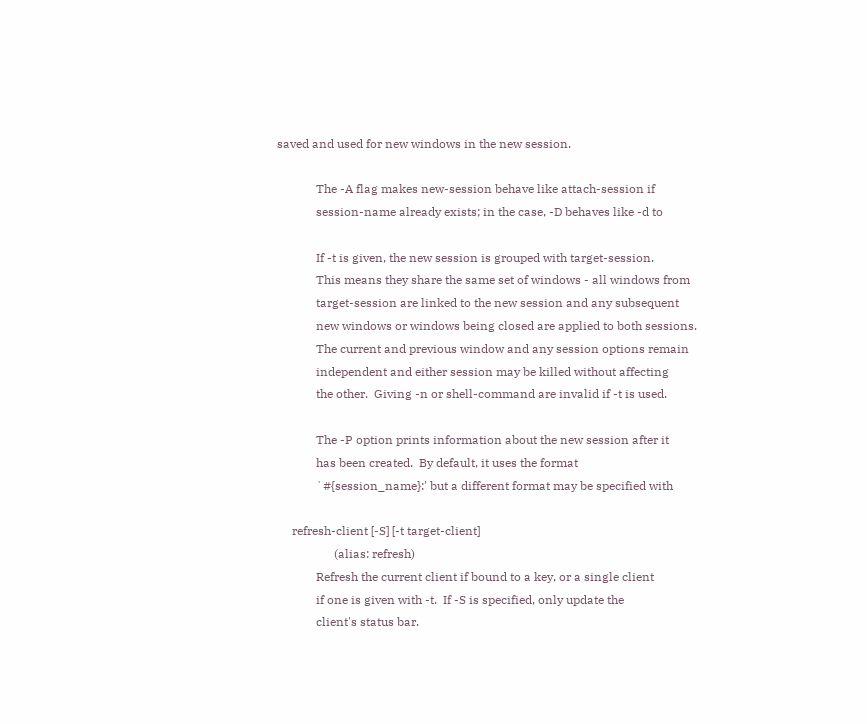saved and used for new windows in the new session.

             The -A flag makes new-session behave like attach-session if
             session-name already exists; in the case, -D behaves like -d to

             If -t is given, the new session is grouped with target-session.
             This means they share the same set of windows - all windows from
             target-session are linked to the new session and any subsequent
             new windows or windows being closed are applied to both sessions.
             The current and previous window and any session options remain
             independent and either session may be killed without affecting
             the other.  Giving -n or shell-command are invalid if -t is used.

             The -P option prints information about the new session after it
             has been created.  By default, it uses the format
             `#{session_name}:' but a different format may be specified with

     refresh-client [-S] [-t target-client]
                   (alias: refresh)
             Refresh the current client if bound to a key, or a single client
             if one is given with -t.  If -S is specified, only update the
             client's status bar.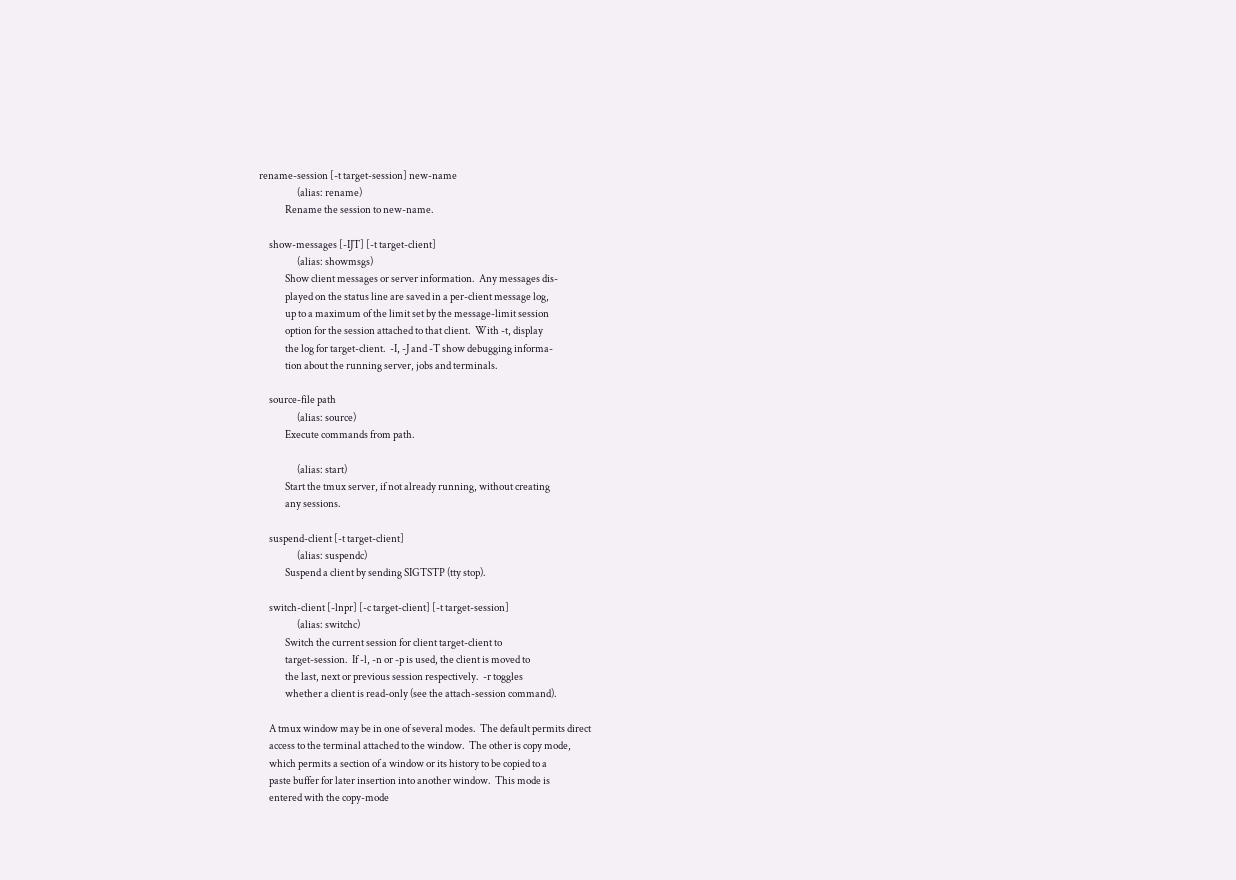rename-session [-t target-session] new-name
                   (alias: rename)
             Rename the session to new-name.

     show-messages [-IJT] [-t target-client]
                   (alias: showmsgs)
             Show client messages or server information.  Any messages dis-
             played on the status line are saved in a per-client message log,
             up to a maximum of the limit set by the message-limit session
             option for the session attached to that client.  With -t, display
             the log for target-client.  -I, -J and -T show debugging informa-
             tion about the running server, jobs and terminals.

     source-file path
                   (alias: source)
             Execute commands from path.

                   (alias: start)
             Start the tmux server, if not already running, without creating
             any sessions.

     suspend-client [-t target-client]
                   (alias: suspendc)
             Suspend a client by sending SIGTSTP (tty stop).

     switch-client [-lnpr] [-c target-client] [-t target-session]
                   (alias: switchc)
             Switch the current session for client target-client to
             target-session.  If -l, -n or -p is used, the client is moved to
             the last, next or previous session respectively.  -r toggles
             whether a client is read-only (see the attach-session command).

     A tmux window may be in one of several modes.  The default permits direct
     access to the terminal attached to the window.  The other is copy mode,
     which permits a section of a window or its history to be copied to a
     paste buffer for later insertion into another window.  This mode is
     entered with the copy-mode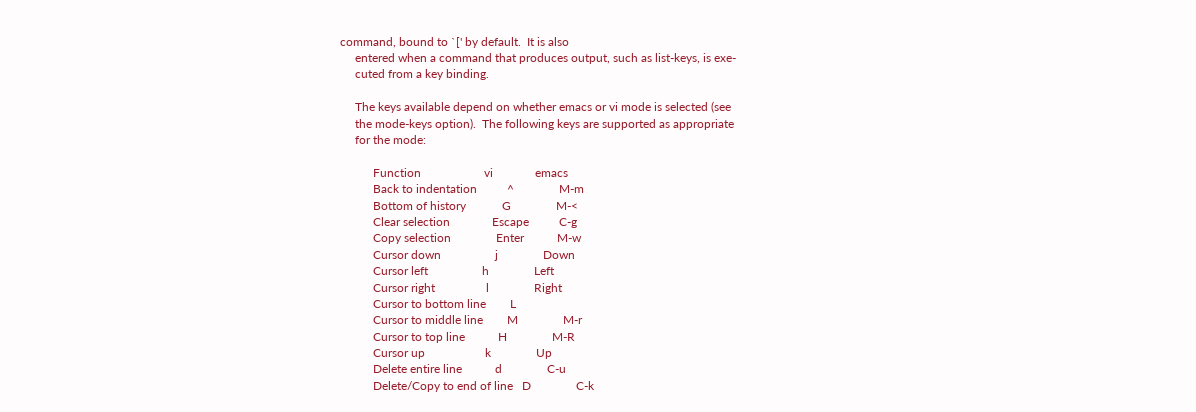command, bound to `[' by default.  It is also
     entered when a command that produces output, such as list-keys, is exe-
     cuted from a key binding.

     The keys available depend on whether emacs or vi mode is selected (see
     the mode-keys option).  The following keys are supported as appropriate
     for the mode:

           Function                     vi              emacs
           Back to indentation          ^               M-m
           Bottom of history            G               M-<
           Clear selection              Escape          C-g
           Copy selection               Enter           M-w
           Cursor down                  j               Down
           Cursor left                  h               Left
           Cursor right                 l               Right
           Cursor to bottom line        L
           Cursor to middle line        M               M-r
           Cursor to top line           H               M-R
           Cursor up                    k               Up
           Delete entire line           d               C-u
           Delete/Copy to end of line   D               C-k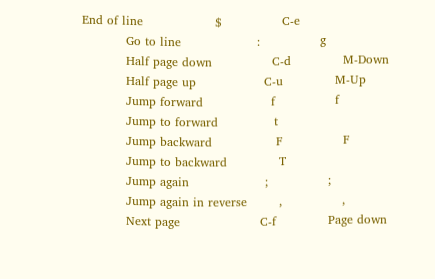End of line                  $               C-e
           Go to line                   :               g
           Half page down               C-d             M-Down
           Half page up                 C-u             M-Up
           Jump forward                 f               f
           Jump to forward              t
           Jump backward                F               F
           Jump to backward             T
           Jump again                   ;               ;
           Jump again in reverse        ,               ,
           Next page                    C-f             Page down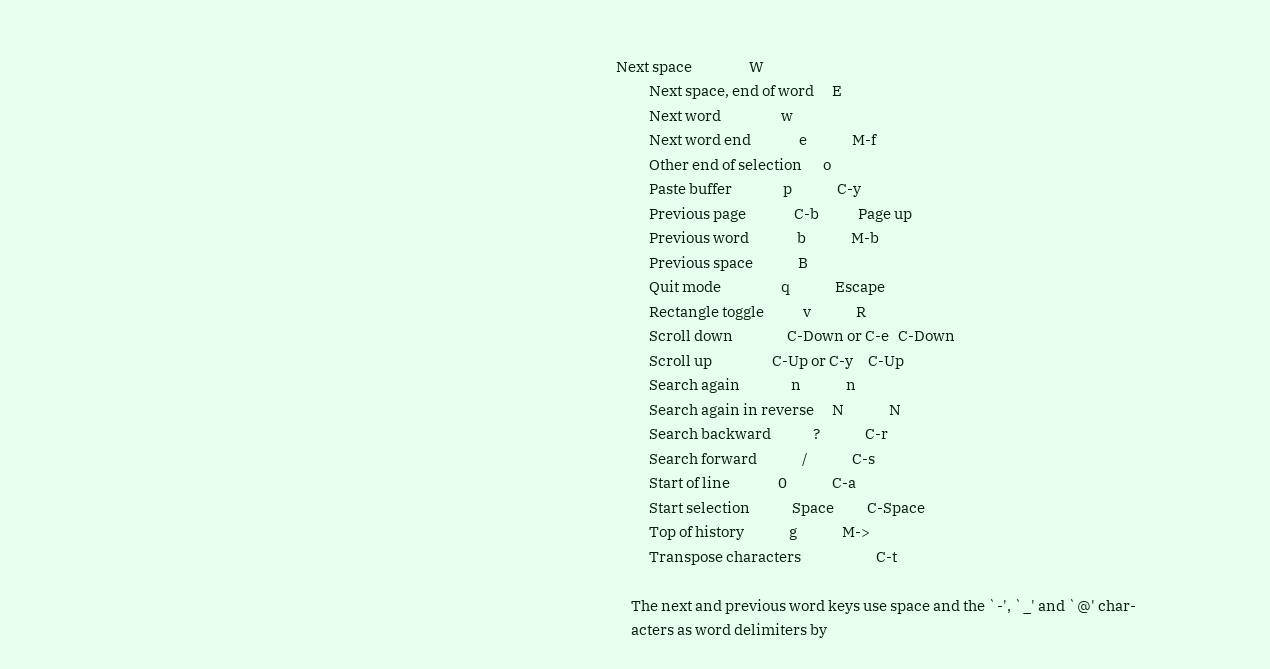Next space                   W
           Next space, end of word      E
           Next word                    w
           Next word end                e               M-f
           Other end of selection       o
           Paste buffer                 p               C-y
           Previous page                C-b             Page up
           Previous word                b               M-b
           Previous space               B
           Quit mode                    q               Escape
           Rectangle toggle             v               R
           Scroll down                  C-Down or C-e   C-Down
           Scroll up                    C-Up or C-y     C-Up
           Search again                 n               n
           Search again in reverse      N               N
           Search backward              ?               C-r
           Search forward               /               C-s
           Start of line                0               C-a
           Start selection              Space           C-Space
           Top of history               g               M->
           Transpose characters                         C-t

     The next and previous word keys use space and the `-', `_' and `@' char-
     acters as word delimiters by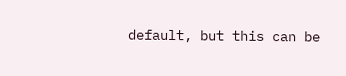default, but this can be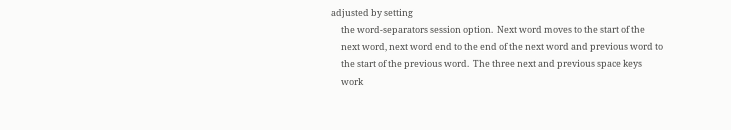adjusted by setting
     the word-separators session option.  Next word moves to the start of the
     next word, next word end to the end of the next word and previous word to
     the start of the previous word.  The three next and previous space keys
     work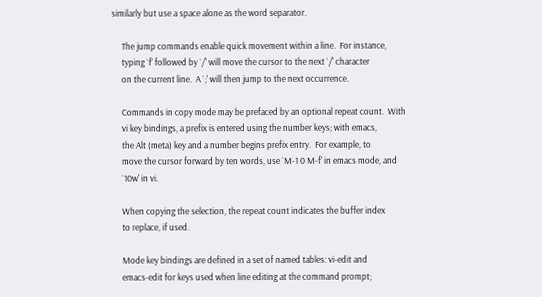similarly but use a space alone as the word separator.

     The jump commands enable quick movement within a line.  For instance,
     typing `f' followed by `/' will move the cursor to the next `/' character
     on the current line.  A `;' will then jump to the next occurrence.

     Commands in copy mode may be prefaced by an optional repeat count.  With
     vi key bindings, a prefix is entered using the number keys; with emacs,
     the Alt (meta) key and a number begins prefix entry.  For example, to
     move the cursor forward by ten words, use `M-1 0 M-f' in emacs mode, and
     `10w' in vi.

     When copying the selection, the repeat count indicates the buffer index
     to replace, if used.

     Mode key bindings are defined in a set of named tables: vi-edit and
     emacs-edit for keys used when line editing at the command prompt;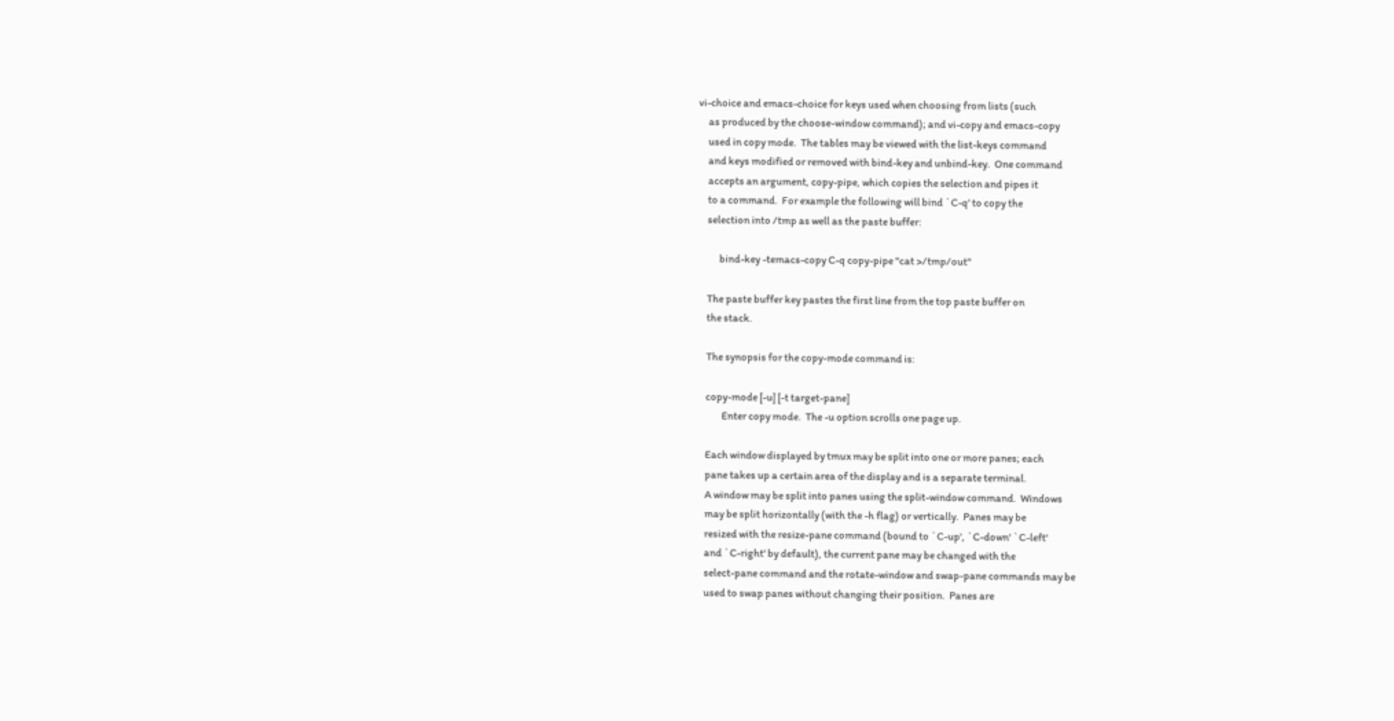vi-choice and emacs-choice for keys used when choosing from lists (such
     as produced by the choose-window command); and vi-copy and emacs-copy
     used in copy mode.  The tables may be viewed with the list-keys command
     and keys modified or removed with bind-key and unbind-key.  One command
     accepts an argument, copy-pipe, which copies the selection and pipes it
     to a command.  For example the following will bind `C-q' to copy the
     selection into /tmp as well as the paste buffer:

           bind-key -temacs-copy C-q copy-pipe "cat >/tmp/out"

     The paste buffer key pastes the first line from the top paste buffer on
     the stack.

     The synopsis for the copy-mode command is:

     copy-mode [-u] [-t target-pane]
             Enter copy mode.  The -u option scrolls one page up.

     Each window displayed by tmux may be split into one or more panes; each
     pane takes up a certain area of the display and is a separate terminal.
     A window may be split into panes using the split-window command.  Windows
     may be split horizontally (with the -h flag) or vertically.  Panes may be
     resized with the resize-pane command (bound to `C-up', `C-down' `C-left'
     and `C-right' by default), the current pane may be changed with the
     select-pane command and the rotate-window and swap-pane commands may be
     used to swap panes without changing their position.  Panes are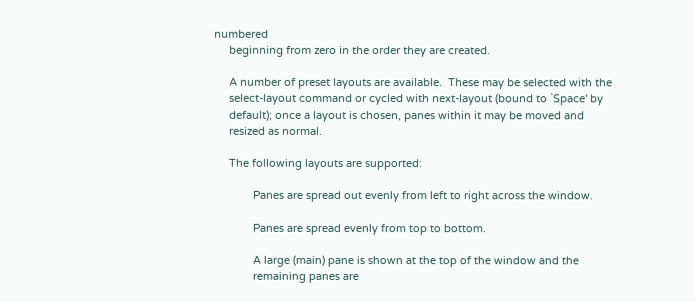numbered
     beginning from zero in the order they are created.

     A number of preset layouts are available.  These may be selected with the
     select-layout command or cycled with next-layout (bound to `Space' by
     default); once a layout is chosen, panes within it may be moved and
     resized as normal.

     The following layouts are supported:

             Panes are spread out evenly from left to right across the window.

             Panes are spread evenly from top to bottom.

             A large (main) pane is shown at the top of the window and the
             remaining panes are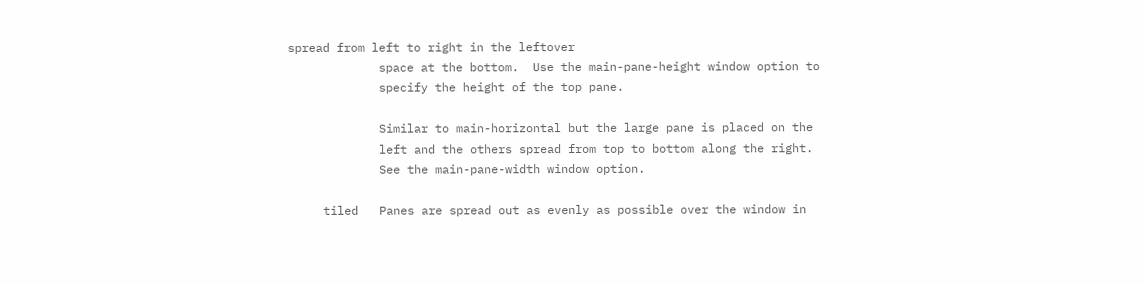spread from left to right in the leftover
             space at the bottom.  Use the main-pane-height window option to
             specify the height of the top pane.

             Similar to main-horizontal but the large pane is placed on the
             left and the others spread from top to bottom along the right.
             See the main-pane-width window option.

     tiled   Panes are spread out as evenly as possible over the window in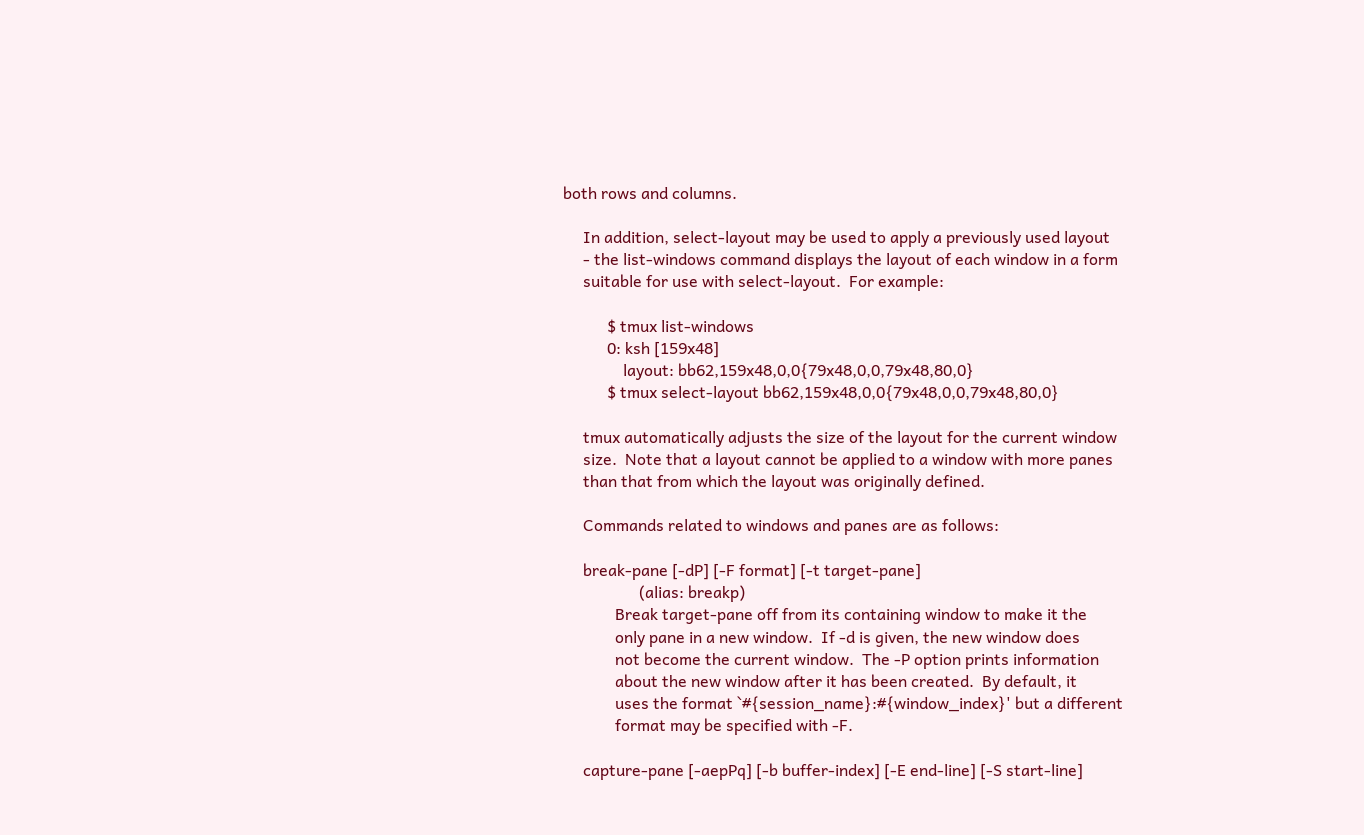both rows and columns.

     In addition, select-layout may be used to apply a previously used layout
     - the list-windows command displays the layout of each window in a form
     suitable for use with select-layout.  For example:

           $ tmux list-windows
           0: ksh [159x48]
               layout: bb62,159x48,0,0{79x48,0,0,79x48,80,0}
           $ tmux select-layout bb62,159x48,0,0{79x48,0,0,79x48,80,0}

     tmux automatically adjusts the size of the layout for the current window
     size.  Note that a layout cannot be applied to a window with more panes
     than that from which the layout was originally defined.

     Commands related to windows and panes are as follows:

     break-pane [-dP] [-F format] [-t target-pane]
                   (alias: breakp)
             Break target-pane off from its containing window to make it the
             only pane in a new window.  If -d is given, the new window does
             not become the current window.  The -P option prints information
             about the new window after it has been created.  By default, it
             uses the format `#{session_name}:#{window_index}' but a different
             format may be specified with -F.

     capture-pane [-aepPq] [-b buffer-index] [-E end-line] [-S start-line]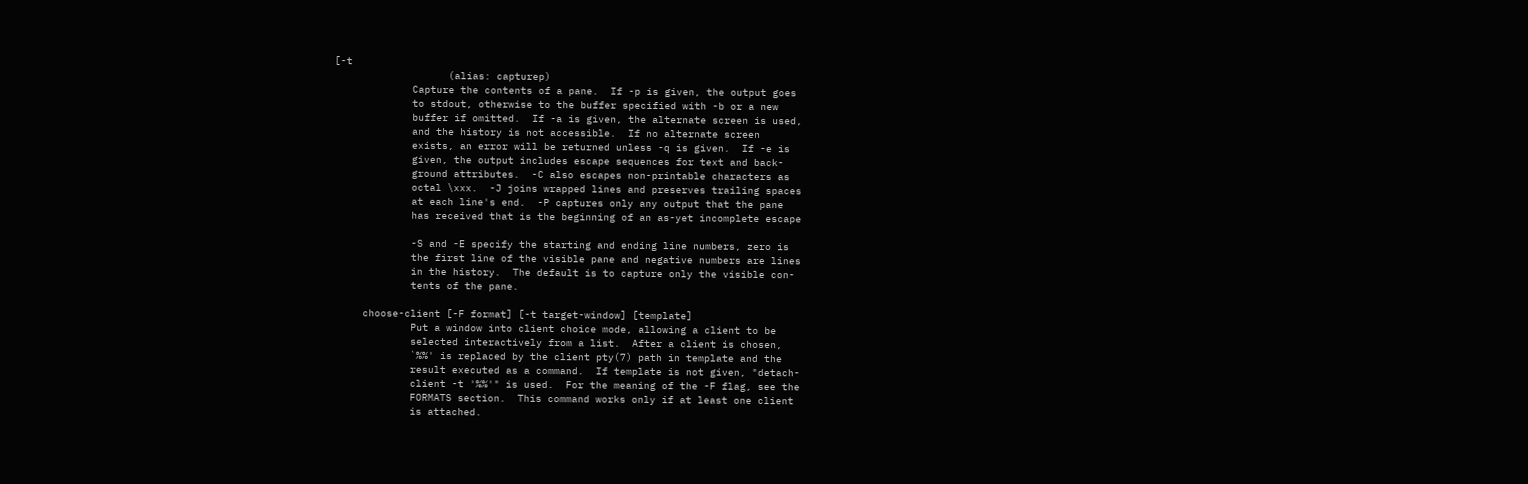[-t
                   (alias: capturep)
             Capture the contents of a pane.  If -p is given, the output goes
             to stdout, otherwise to the buffer specified with -b or a new
             buffer if omitted.  If -a is given, the alternate screen is used,
             and the history is not accessible.  If no alternate screen
             exists, an error will be returned unless -q is given.  If -e is
             given, the output includes escape sequences for text and back-
             ground attributes.  -C also escapes non-printable characters as
             octal \xxx.  -J joins wrapped lines and preserves trailing spaces
             at each line's end.  -P captures only any output that the pane
             has received that is the beginning of an as-yet incomplete escape

             -S and -E specify the starting and ending line numbers, zero is
             the first line of the visible pane and negative numbers are lines
             in the history.  The default is to capture only the visible con-
             tents of the pane.

     choose-client [-F format] [-t target-window] [template]
             Put a window into client choice mode, allowing a client to be
             selected interactively from a list.  After a client is chosen,
             `%%' is replaced by the client pty(7) path in template and the
             result executed as a command.  If template is not given, "detach-
             client -t '%%'" is used.  For the meaning of the -F flag, see the
             FORMATS section.  This command works only if at least one client
             is attached.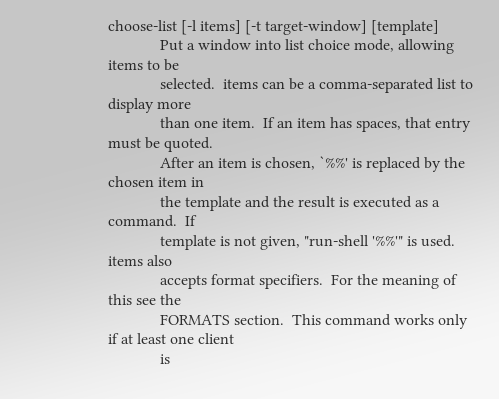choose-list [-l items] [-t target-window] [template]
             Put a window into list choice mode, allowing items to be
             selected.  items can be a comma-separated list to display more
             than one item.  If an item has spaces, that entry must be quoted.
             After an item is chosen, `%%' is replaced by the chosen item in
             the template and the result is executed as a command.  If
             template is not given, "run-shell '%%'" is used.  items also
             accepts format specifiers.  For the meaning of this see the
             FORMATS section.  This command works only if at least one client
             is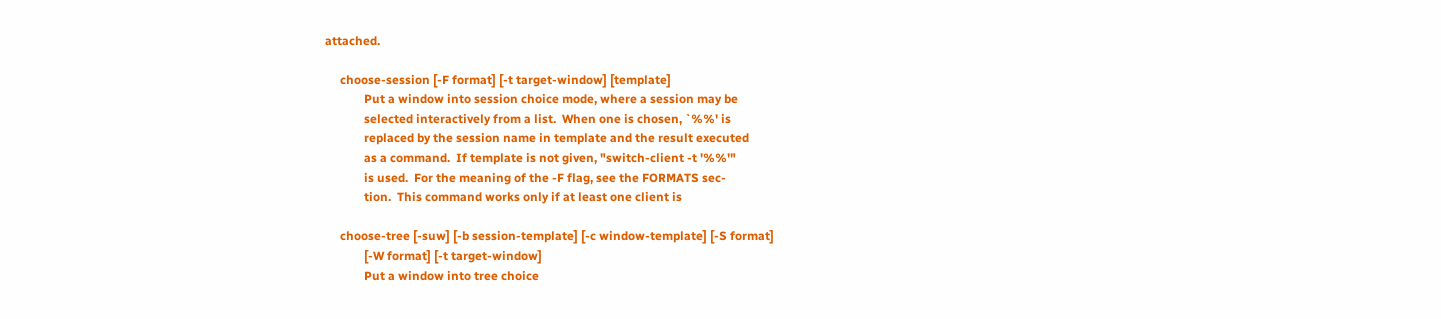attached.

     choose-session [-F format] [-t target-window] [template]
             Put a window into session choice mode, where a session may be
             selected interactively from a list.  When one is chosen, `%%' is
             replaced by the session name in template and the result executed
             as a command.  If template is not given, "switch-client -t '%%'"
             is used.  For the meaning of the -F flag, see the FORMATS sec-
             tion.  This command works only if at least one client is

     choose-tree [-suw] [-b session-template] [-c window-template] [-S format]
             [-W format] [-t target-window]
             Put a window into tree choice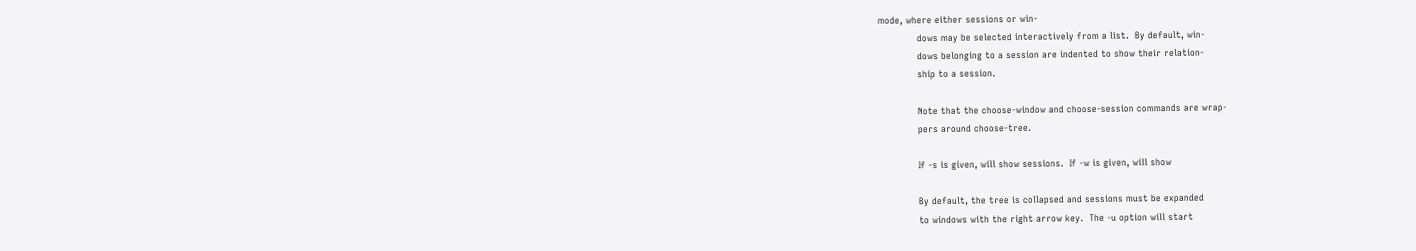mode, where either sessions or win-
             dows may be selected interactively from a list.  By default, win-
             dows belonging to a session are indented to show their relation-
             ship to a session.

             Note that the choose-window and choose-session commands are wrap-
             pers around choose-tree.

             If -s is given, will show sessions.  If -w is given, will show

             By default, the tree is collapsed and sessions must be expanded
             to windows with the right arrow key.  The -u option will start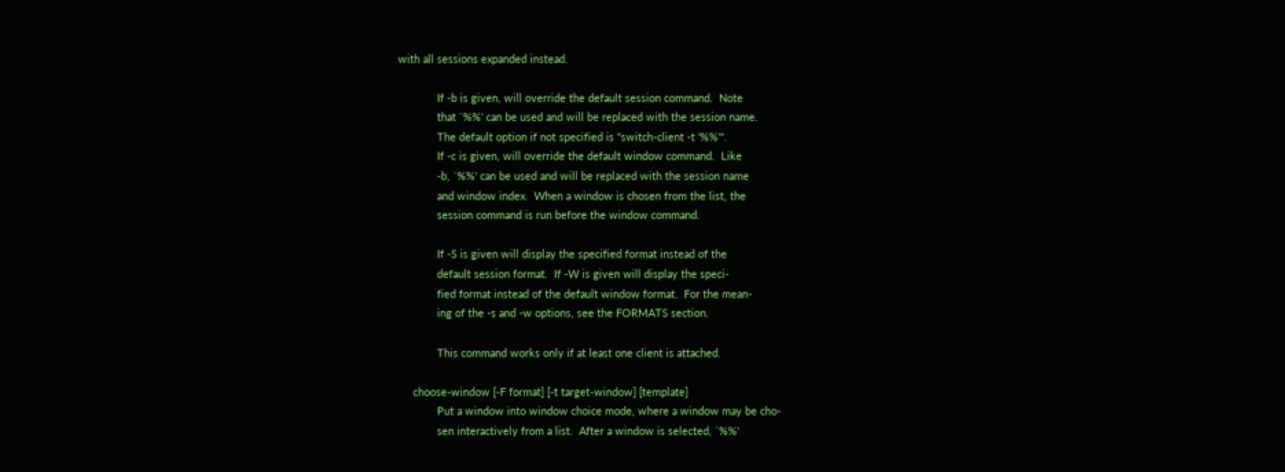with all sessions expanded instead.

             If -b is given, will override the default session command.  Note
             that `%%' can be used and will be replaced with the session name.
             The default option if not specified is "switch-client -t '%%'".
             If -c is given, will override the default window command.  Like
             -b, `%%' can be used and will be replaced with the session name
             and window index.  When a window is chosen from the list, the
             session command is run before the window command.

             If -S is given will display the specified format instead of the
             default session format.  If -W is given will display the speci-
             fied format instead of the default window format.  For the mean-
             ing of the -s and -w options, see the FORMATS section.

             This command works only if at least one client is attached.

     choose-window [-F format] [-t target-window] [template]
             Put a window into window choice mode, where a window may be cho-
             sen interactively from a list.  After a window is selected, `%%'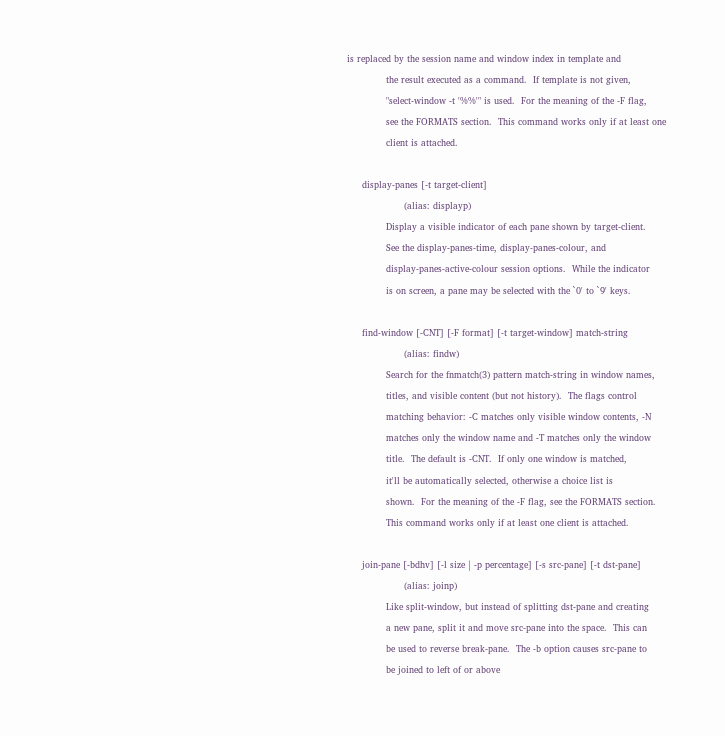is replaced by the session name and window index in template and
             the result executed as a command.  If template is not given,
             "select-window -t '%%'" is used.  For the meaning of the -F flag,
             see the FORMATS section.  This command works only if at least one
             client is attached.

     display-panes [-t target-client]
                   (alias: displayp)
             Display a visible indicator of each pane shown by target-client.
             See the display-panes-time, display-panes-colour, and
             display-panes-active-colour session options.  While the indicator
             is on screen, a pane may be selected with the `0' to `9' keys.

     find-window [-CNT] [-F format] [-t target-window] match-string
                   (alias: findw)
             Search for the fnmatch(3) pattern match-string in window names,
             titles, and visible content (but not history).  The flags control
             matching behavior: -C matches only visible window contents, -N
             matches only the window name and -T matches only the window
             title.  The default is -CNT.  If only one window is matched,
             it'll be automatically selected, otherwise a choice list is
             shown.  For the meaning of the -F flag, see the FORMATS section.
             This command works only if at least one client is attached.

     join-pane [-bdhv] [-l size | -p percentage] [-s src-pane] [-t dst-pane]
                   (alias: joinp)
             Like split-window, but instead of splitting dst-pane and creating
             a new pane, split it and move src-pane into the space.  This can
             be used to reverse break-pane.  The -b option causes src-pane to
             be joined to left of or above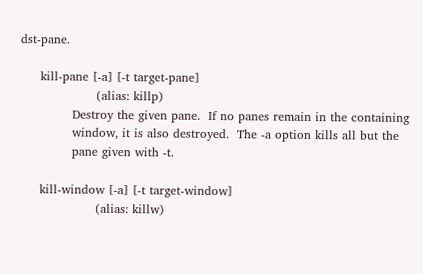dst-pane.

     kill-pane [-a] [-t target-pane]
                   (alias: killp)
             Destroy the given pane.  If no panes remain in the containing
             window, it is also destroyed.  The -a option kills all but the
             pane given with -t.

     kill-window [-a] [-t target-window]
                   (alias: killw)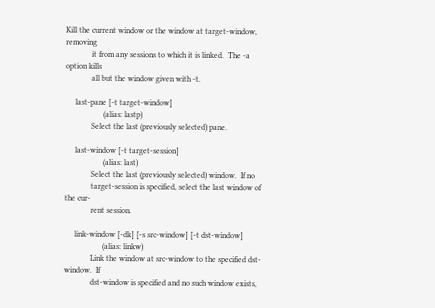Kill the current window or the window at target-window, removing
             it from any sessions to which it is linked.  The -a option kills
             all but the window given with -t.

     last-pane [-t target-window]
                   (alias: lastp)
             Select the last (previously selected) pane.

     last-window [-t target-session]
                   (alias: last)
             Select the last (previously selected) window.  If no
             target-session is specified, select the last window of the cur-
             rent session.

     link-window [-dk] [-s src-window] [-t dst-window]
                   (alias: linkw)
             Link the window at src-window to the specified dst-window.  If
             dst-window is specified and no such window exists,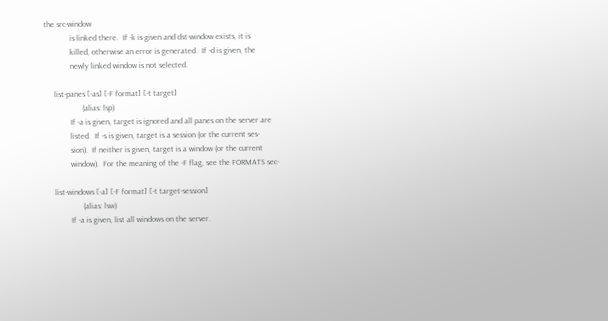the src-window
             is linked there.  If -k is given and dst-window exists, it is
             killed, otherwise an error is generated.  If -d is given, the
             newly linked window is not selected.

     list-panes [-as] [-F format] [-t target]
                   (alias: lsp)
             If -a is given, target is ignored and all panes on the server are
             listed.  If -s is given, target is a session (or the current ses-
             sion).  If neither is given, target is a window (or the current
             window).  For the meaning of the -F flag, see the FORMATS sec-

     list-windows [-a] [-F format] [-t target-session]
                   (alias: lsw)
             If -a is given, list all windows on the server.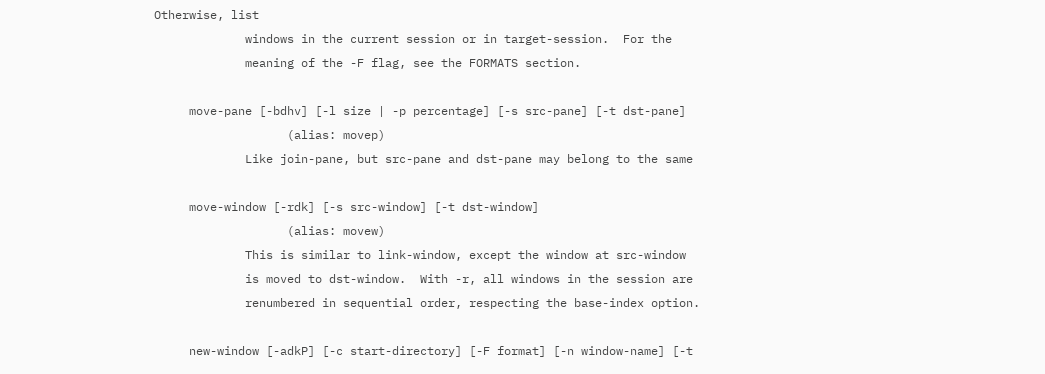Otherwise, list
             windows in the current session or in target-session.  For the
             meaning of the -F flag, see the FORMATS section.

     move-pane [-bdhv] [-l size | -p percentage] [-s src-pane] [-t dst-pane]
                   (alias: movep)
             Like join-pane, but src-pane and dst-pane may belong to the same

     move-window [-rdk] [-s src-window] [-t dst-window]
                   (alias: movew)
             This is similar to link-window, except the window at src-window
             is moved to dst-window.  With -r, all windows in the session are
             renumbered in sequential order, respecting the base-index option.

     new-window [-adkP] [-c start-directory] [-F format] [-n window-name] [-t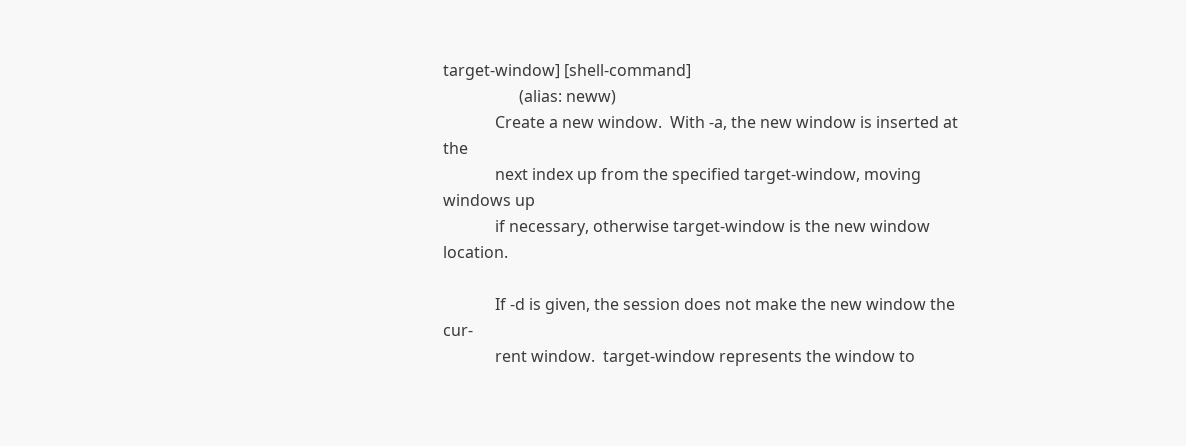target-window] [shell-command]
                   (alias: neww)
             Create a new window.  With -a, the new window is inserted at the
             next index up from the specified target-window, moving windows up
             if necessary, otherwise target-window is the new window location.

             If -d is given, the session does not make the new window the cur-
             rent window.  target-window represents the window to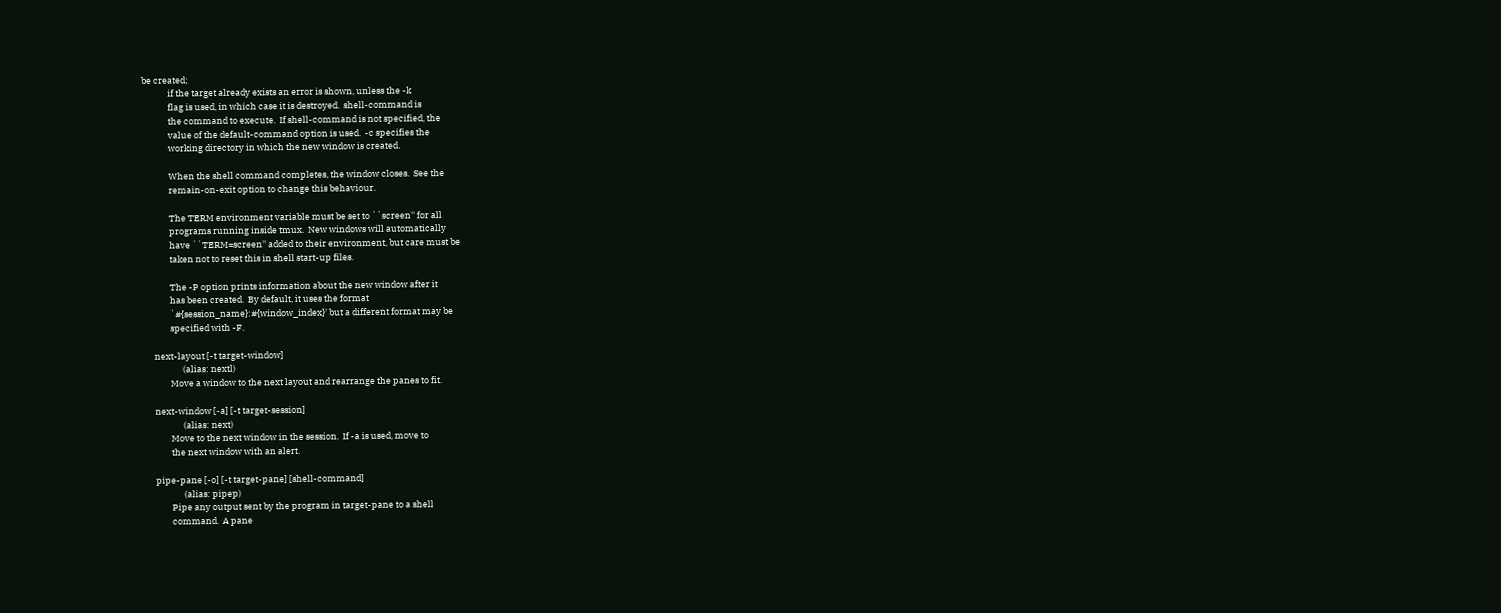be created;
             if the target already exists an error is shown, unless the -k
             flag is used, in which case it is destroyed.  shell-command is
             the command to execute.  If shell-command is not specified, the
             value of the default-command option is used.  -c specifies the
             working directory in which the new window is created.

             When the shell command completes, the window closes.  See the
             remain-on-exit option to change this behaviour.

             The TERM environment variable must be set to ``screen'' for all
             programs running inside tmux.  New windows will automatically
             have ``TERM=screen'' added to their environment, but care must be
             taken not to reset this in shell start-up files.

             The -P option prints information about the new window after it
             has been created.  By default, it uses the format
             `#{session_name}:#{window_index}' but a different format may be
             specified with -F.

     next-layout [-t target-window]
                   (alias: nextl)
             Move a window to the next layout and rearrange the panes to fit.

     next-window [-a] [-t target-session]
                   (alias: next)
             Move to the next window in the session.  If -a is used, move to
             the next window with an alert.

     pipe-pane [-o] [-t target-pane] [shell-command]
                   (alias: pipep)
             Pipe any output sent by the program in target-pane to a shell
             command.  A pane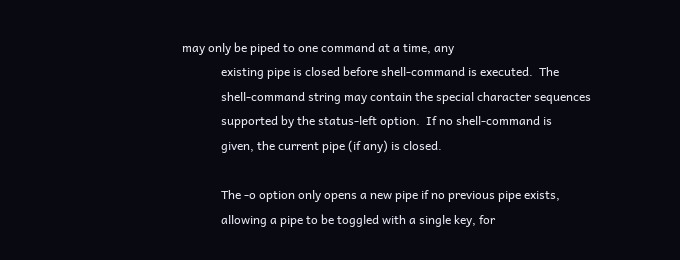may only be piped to one command at a time, any
             existing pipe is closed before shell-command is executed.  The
             shell-command string may contain the special character sequences
             supported by the status-left option.  If no shell-command is
             given, the current pipe (if any) is closed.

             The -o option only opens a new pipe if no previous pipe exists,
             allowing a pipe to be toggled with a single key, for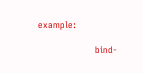example:

                   bind-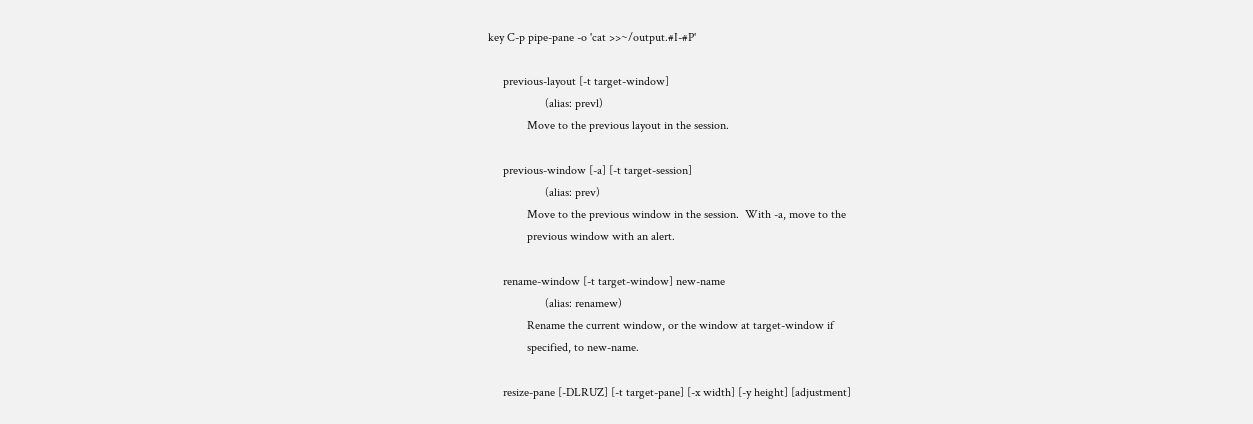key C-p pipe-pane -o 'cat >>~/output.#I-#P'

     previous-layout [-t target-window]
                   (alias: prevl)
             Move to the previous layout in the session.

     previous-window [-a] [-t target-session]
                   (alias: prev)
             Move to the previous window in the session.  With -a, move to the
             previous window with an alert.

     rename-window [-t target-window] new-name
                   (alias: renamew)
             Rename the current window, or the window at target-window if
             specified, to new-name.

     resize-pane [-DLRUZ] [-t target-pane] [-x width] [-y height] [adjustment]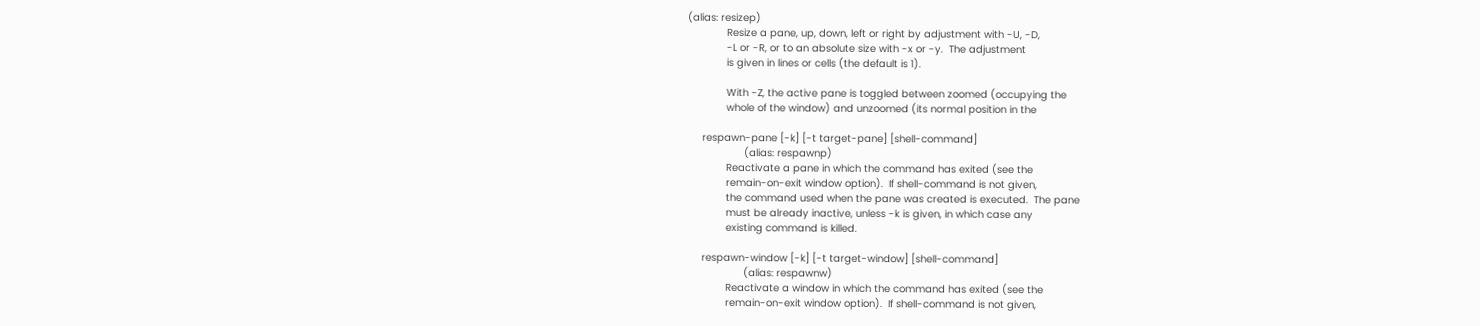(alias: resizep)
             Resize a pane, up, down, left or right by adjustment with -U, -D,
             -L or -R, or to an absolute size with -x or -y.  The adjustment
             is given in lines or cells (the default is 1).

             With -Z, the active pane is toggled between zoomed (occupying the
             whole of the window) and unzoomed (its normal position in the

     respawn-pane [-k] [-t target-pane] [shell-command]
                   (alias: respawnp)
             Reactivate a pane in which the command has exited (see the
             remain-on-exit window option).  If shell-command is not given,
             the command used when the pane was created is executed.  The pane
             must be already inactive, unless -k is given, in which case any
             existing command is killed.

     respawn-window [-k] [-t target-window] [shell-command]
                   (alias: respawnw)
             Reactivate a window in which the command has exited (see the
             remain-on-exit window option).  If shell-command is not given,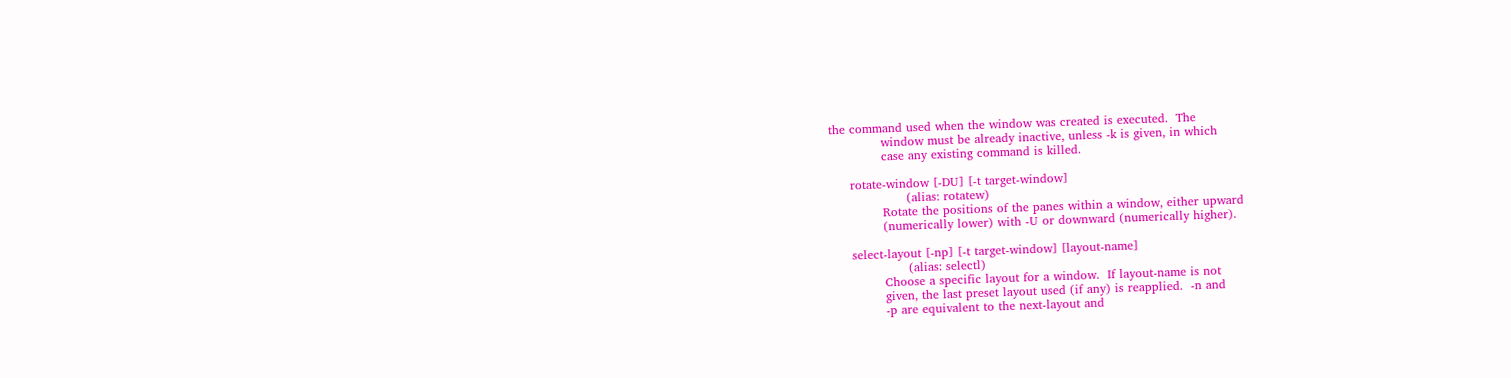the command used when the window was created is executed.  The
             window must be already inactive, unless -k is given, in which
             case any existing command is killed.

     rotate-window [-DU] [-t target-window]
                   (alias: rotatew)
             Rotate the positions of the panes within a window, either upward
             (numerically lower) with -U or downward (numerically higher).

     select-layout [-np] [-t target-window] [layout-name]
                   (alias: selectl)
             Choose a specific layout for a window.  If layout-name is not
             given, the last preset layout used (if any) is reapplied.  -n and
             -p are equivalent to the next-layout and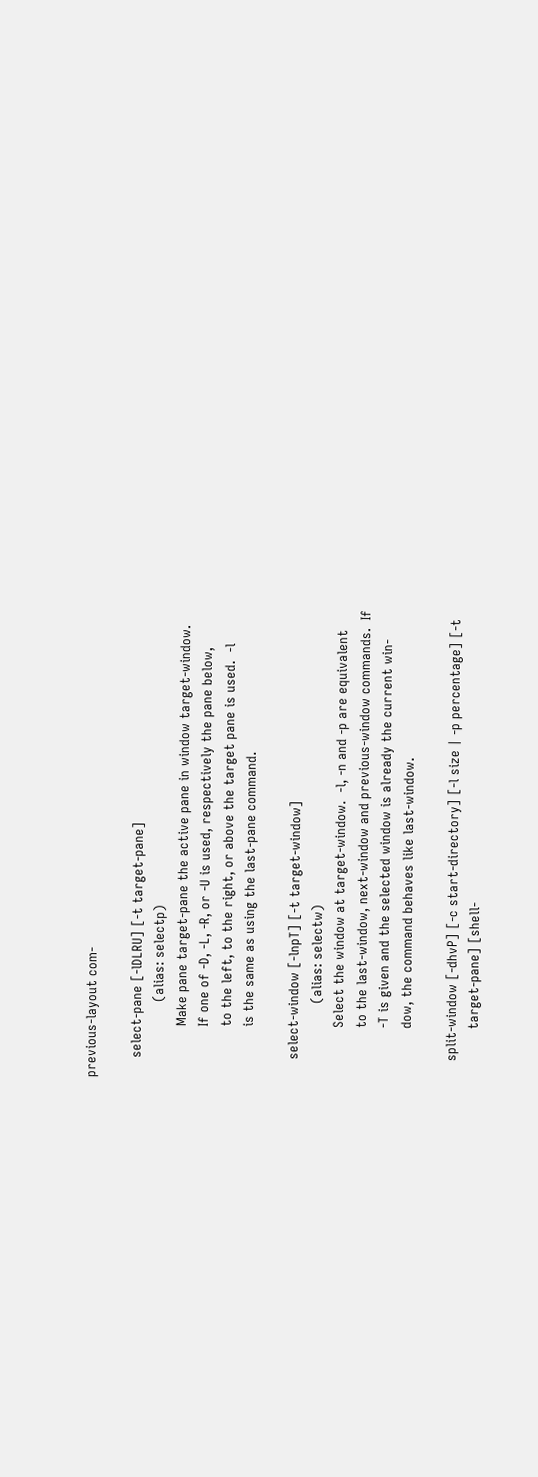previous-layout com-

     select-pane [-lDLRU] [-t target-pane]
                   (alias: selectp)
             Make pane target-pane the active pane in window target-window.
             If one of -D, -L, -R, or -U is used, respectively the pane below,
             to the left, to the right, or above the target pane is used.  -l
             is the same as using the last-pane command.

     select-window [-lnpT] [-t target-window]
                   (alias: selectw)
             Select the window at target-window.  -l, -n and -p are equivalent
             to the last-window, next-window and previous-window commands.  If
             -T is given and the selected window is already the current win-
             dow, the command behaves like last-window.

     split-window [-dhvP] [-c start-directory] [-l size | -p percentage] [-t
             target-pane] [shell-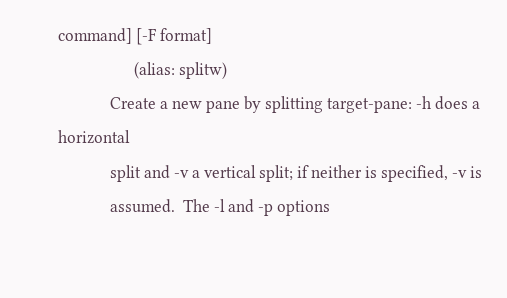command] [-F format]
                   (alias: splitw)
             Create a new pane by splitting target-pane: -h does a horizontal
             split and -v a vertical split; if neither is specified, -v is
             assumed.  The -l and -p options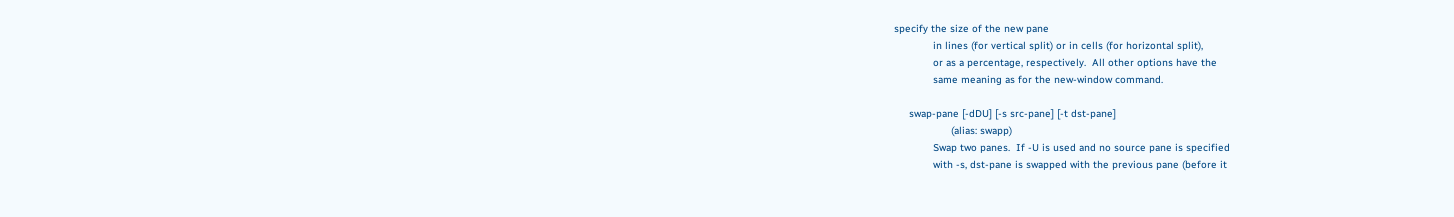specify the size of the new pane
             in lines (for vertical split) or in cells (for horizontal split),
             or as a percentage, respectively.  All other options have the
             same meaning as for the new-window command.

     swap-pane [-dDU] [-s src-pane] [-t dst-pane]
                   (alias: swapp)
             Swap two panes.  If -U is used and no source pane is specified
             with -s, dst-pane is swapped with the previous pane (before it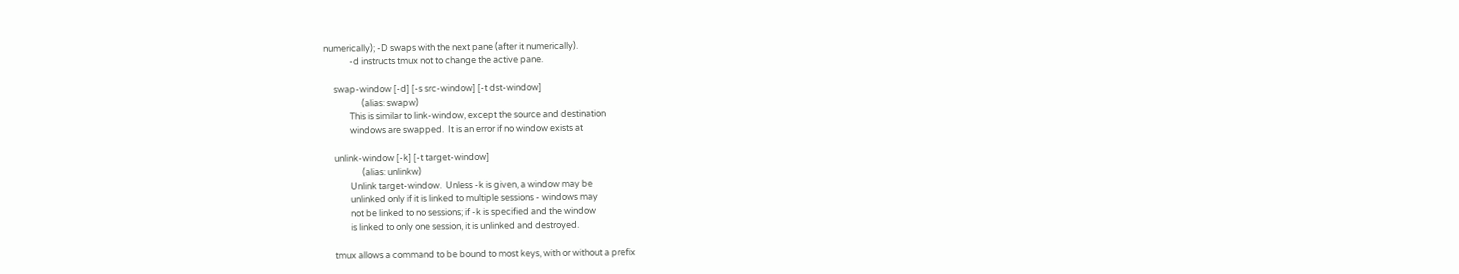numerically); -D swaps with the next pane (after it numerically).
             -d instructs tmux not to change the active pane.

     swap-window [-d] [-s src-window] [-t dst-window]
                   (alias: swapw)
             This is similar to link-window, except the source and destination
             windows are swapped.  It is an error if no window exists at

     unlink-window [-k] [-t target-window]
                   (alias: unlinkw)
             Unlink target-window.  Unless -k is given, a window may be
             unlinked only if it is linked to multiple sessions - windows may
             not be linked to no sessions; if -k is specified and the window
             is linked to only one session, it is unlinked and destroyed.

     tmux allows a command to be bound to most keys, with or without a prefix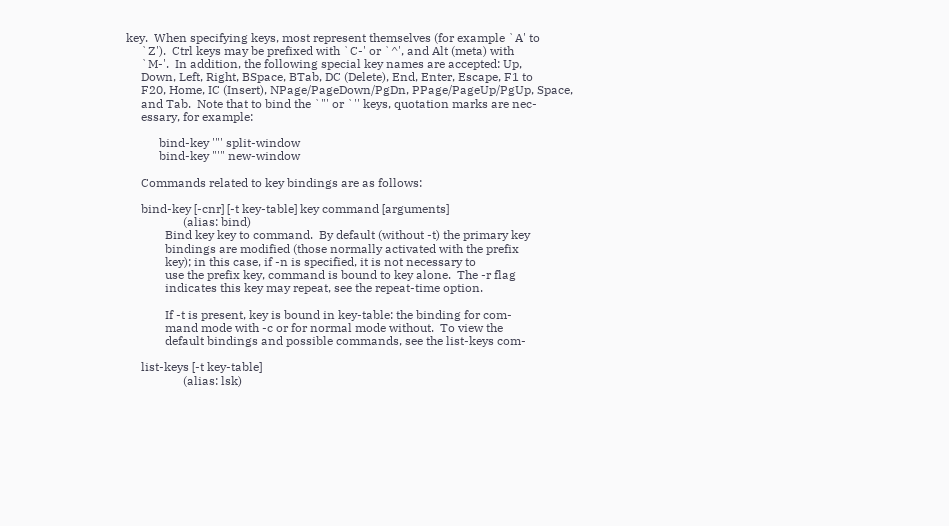key.  When specifying keys, most represent themselves (for example `A' to
     `Z').  Ctrl keys may be prefixed with `C-' or `^', and Alt (meta) with
     `M-'.  In addition, the following special key names are accepted: Up,
     Down, Left, Right, BSpace, BTab, DC (Delete), End, Enter, Escape, F1 to
     F20, Home, IC (Insert), NPage/PageDown/PgDn, PPage/PageUp/PgUp, Space,
     and Tab.  Note that to bind the `"' or `'' keys, quotation marks are nec-
     essary, for example:

           bind-key '"' split-window
           bind-key "'" new-window

     Commands related to key bindings are as follows:

     bind-key [-cnr] [-t key-table] key command [arguments]
                   (alias: bind)
             Bind key key to command.  By default (without -t) the primary key
             bindings are modified (those normally activated with the prefix
             key); in this case, if -n is specified, it is not necessary to
             use the prefix key, command is bound to key alone.  The -r flag
             indicates this key may repeat, see the repeat-time option.

             If -t is present, key is bound in key-table: the binding for com-
             mand mode with -c or for normal mode without.  To view the
             default bindings and possible commands, see the list-keys com-

     list-keys [-t key-table]
                   (alias: lsk)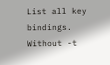List all key bindings.  Without -t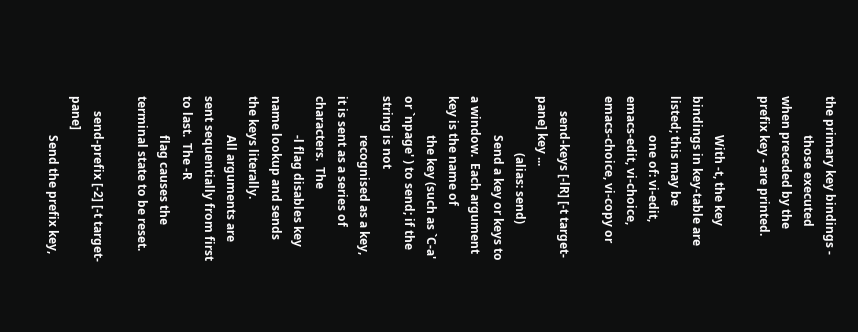the primary key bindings -
             those executed when preceded by the prefix key - are printed.

             With -t, the key bindings in key-table are listed; this may be
             one of: vi-edit, emacs-edit, vi-choice, emacs-choice, vi-copy or

     send-keys [-lR] [-t target-pane] key ...
                   (alias: send)
             Send a key or keys to a window.  Each argument key is the name of
             the key (such as `C-a' or `npage' ) to send; if the string is not
             recognised as a key, it is sent as a series of characters.  The
             -l flag disables key name lookup and sends the keys literally.
             All arguments are sent sequentially from first to last.  The -R
             flag causes the terminal state to be reset.

     send-prefix [-2] [-t target-pane]
             Send the prefix key,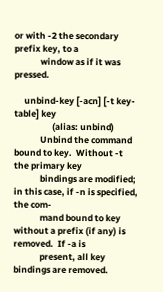or with -2 the secondary prefix key, to a
             window as if it was pressed.

     unbind-key [-acn] [-t key-table] key
                   (alias: unbind)
             Unbind the command bound to key.  Without -t the primary key
             bindings are modified; in this case, if -n is specified, the com-
             mand bound to key without a prefix (if any) is removed.  If -a is
             present, all key bindings are removed.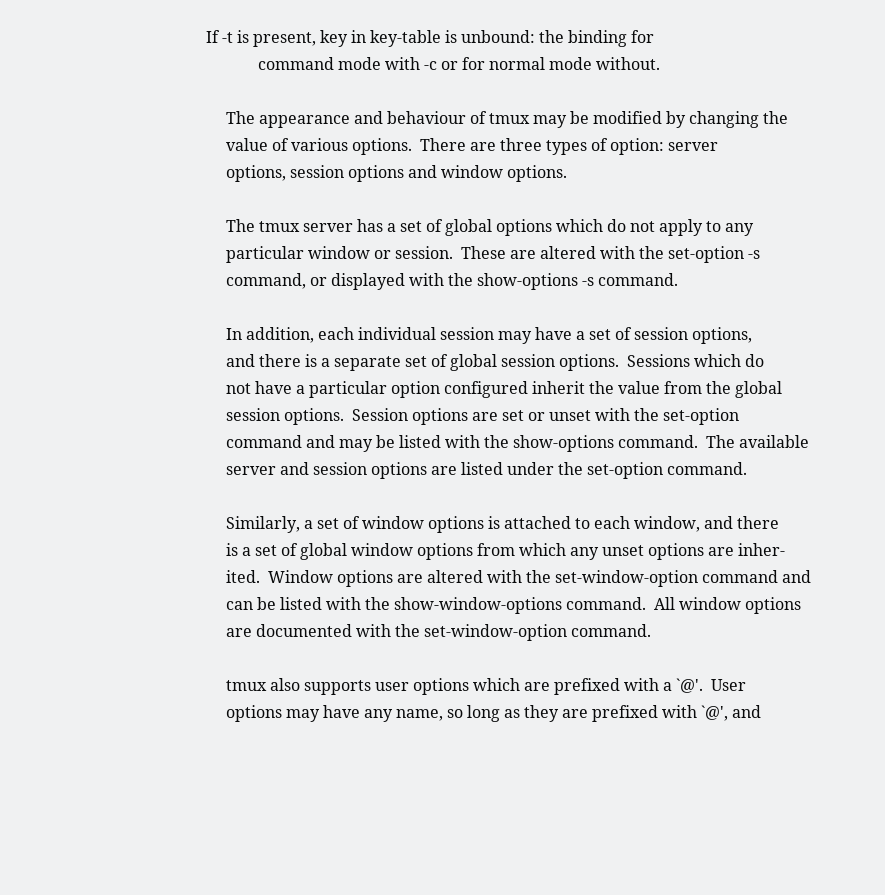If -t is present, key in key-table is unbound: the binding for
             command mode with -c or for normal mode without.

     The appearance and behaviour of tmux may be modified by changing the
     value of various options.  There are three types of option: server
     options, session options and window options.

     The tmux server has a set of global options which do not apply to any
     particular window or session.  These are altered with the set-option -s
     command, or displayed with the show-options -s command.

     In addition, each individual session may have a set of session options,
     and there is a separate set of global session options.  Sessions which do
     not have a particular option configured inherit the value from the global
     session options.  Session options are set or unset with the set-option
     command and may be listed with the show-options command.  The available
     server and session options are listed under the set-option command.

     Similarly, a set of window options is attached to each window, and there
     is a set of global window options from which any unset options are inher-
     ited.  Window options are altered with the set-window-option command and
     can be listed with the show-window-options command.  All window options
     are documented with the set-window-option command.

     tmux also supports user options which are prefixed with a `@'.  User
     options may have any name, so long as they are prefixed with `@', and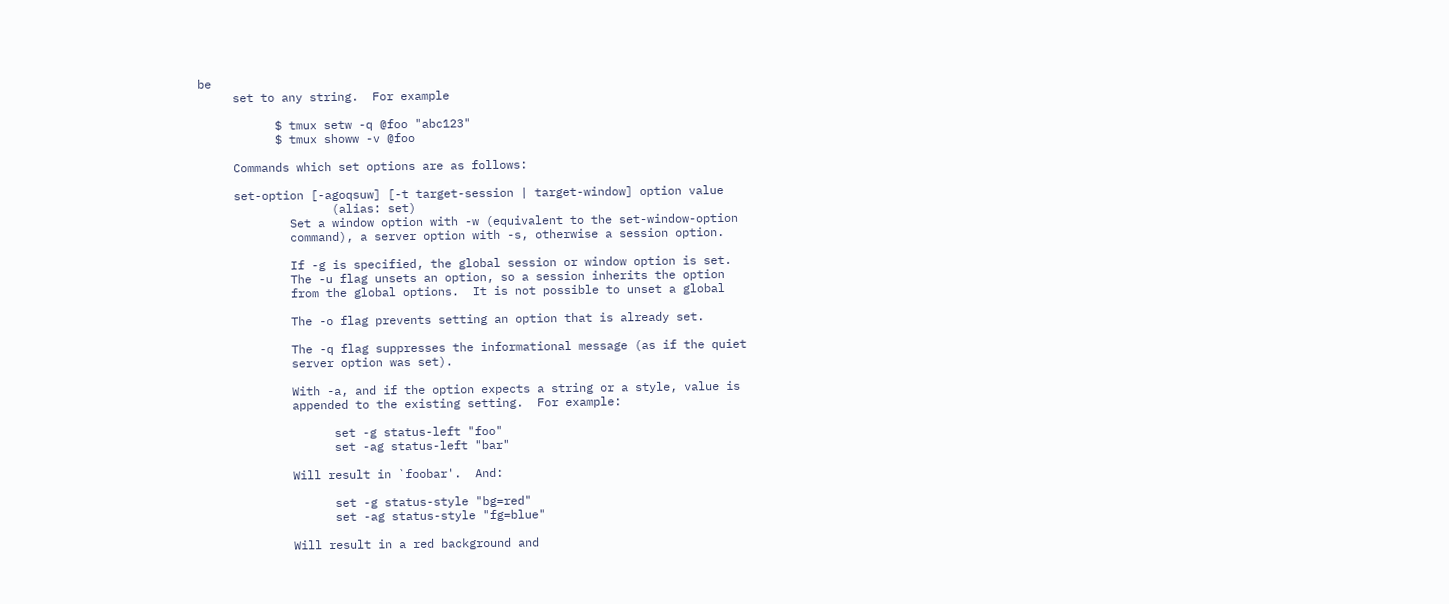be
     set to any string.  For example

           $ tmux setw -q @foo "abc123"
           $ tmux showw -v @foo

     Commands which set options are as follows:

     set-option [-agoqsuw] [-t target-session | target-window] option value
                   (alias: set)
             Set a window option with -w (equivalent to the set-window-option
             command), a server option with -s, otherwise a session option.

             If -g is specified, the global session or window option is set.
             The -u flag unsets an option, so a session inherits the option
             from the global options.  It is not possible to unset a global

             The -o flag prevents setting an option that is already set.

             The -q flag suppresses the informational message (as if the quiet
             server option was set).

             With -a, and if the option expects a string or a style, value is
             appended to the existing setting.  For example:

                   set -g status-left "foo"
                   set -ag status-left "bar"

             Will result in `foobar'.  And:

                   set -g status-style "bg=red"
                   set -ag status-style "fg=blue"

             Will result in a red background and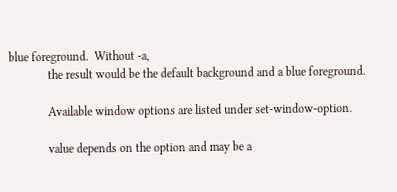blue foreground.  Without -a,
             the result would be the default background and a blue foreground.

             Available window options are listed under set-window-option.

             value depends on the option and may be a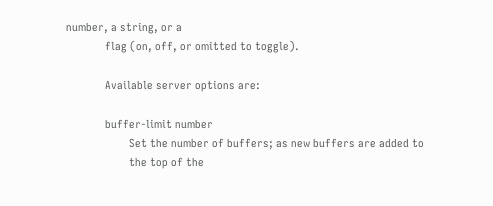number, a string, or a
             flag (on, off, or omitted to toggle).

             Available server options are:

             buffer-limit number
                     Set the number of buffers; as new buffers are added to
                     the top of the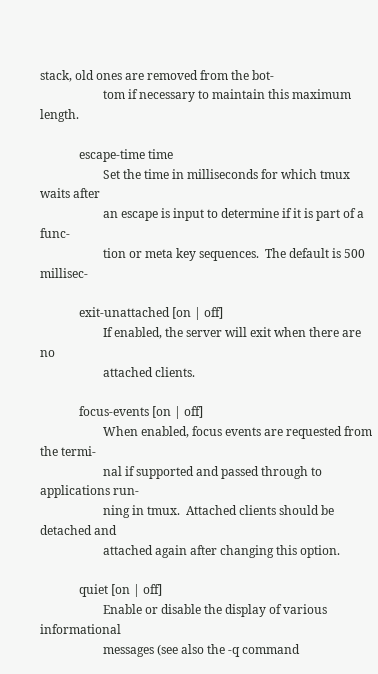stack, old ones are removed from the bot-
                     tom if necessary to maintain this maximum length.

             escape-time time
                     Set the time in milliseconds for which tmux waits after
                     an escape is input to determine if it is part of a func-
                     tion or meta key sequences.  The default is 500 millisec-

             exit-unattached [on | off]
                     If enabled, the server will exit when there are no
                     attached clients.

             focus-events [on | off]
                     When enabled, focus events are requested from the termi-
                     nal if supported and passed through to applications run-
                     ning in tmux.  Attached clients should be detached and
                     attached again after changing this option.

             quiet [on | off]
                     Enable or disable the display of various informational
                     messages (see also the -q command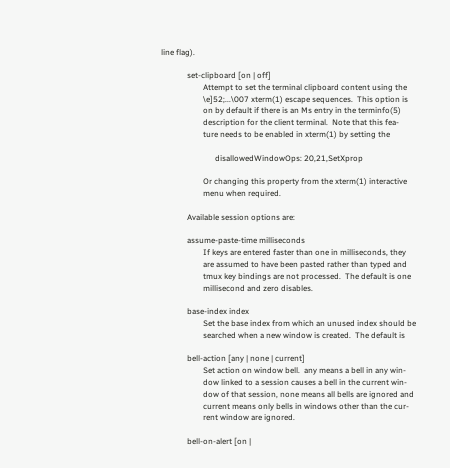line flag).

             set-clipboard [on | off]
                     Attempt to set the terminal clipboard content using the
                     \e]52;...\007 xterm(1) escape sequences.  This option is
                     on by default if there is an Ms entry in the terminfo(5)
                     description for the client terminal.  Note that this fea-
                     ture needs to be enabled in xterm(1) by setting the

                           disallowedWindowOps: 20,21,SetXprop

                     Or changing this property from the xterm(1) interactive
                     menu when required.

             Available session options are:

             assume-paste-time milliseconds
                     If keys are entered faster than one in milliseconds, they
                     are assumed to have been pasted rather than typed and
                     tmux key bindings are not processed.  The default is one
                     millisecond and zero disables.

             base-index index
                     Set the base index from which an unused index should be
                     searched when a new window is created.  The default is

             bell-action [any | none | current]
                     Set action on window bell.  any means a bell in any win-
                     dow linked to a session causes a bell in the current win-
                     dow of that session, none means all bells are ignored and
                     current means only bells in windows other than the cur-
                     rent window are ignored.

             bell-on-alert [on |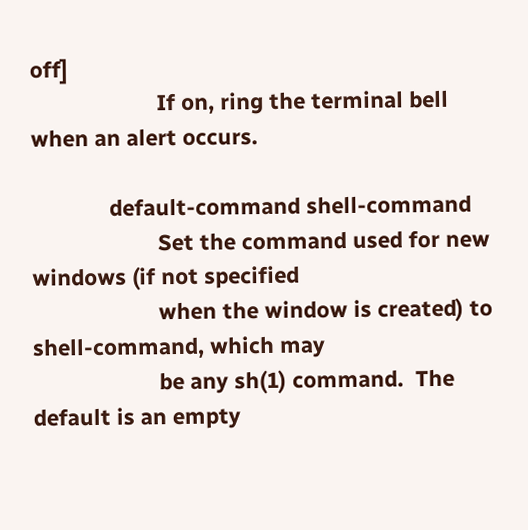off]
                     If on, ring the terminal bell when an alert occurs.

             default-command shell-command
                     Set the command used for new windows (if not specified
                     when the window is created) to shell-command, which may
                     be any sh(1) command.  The default is an empty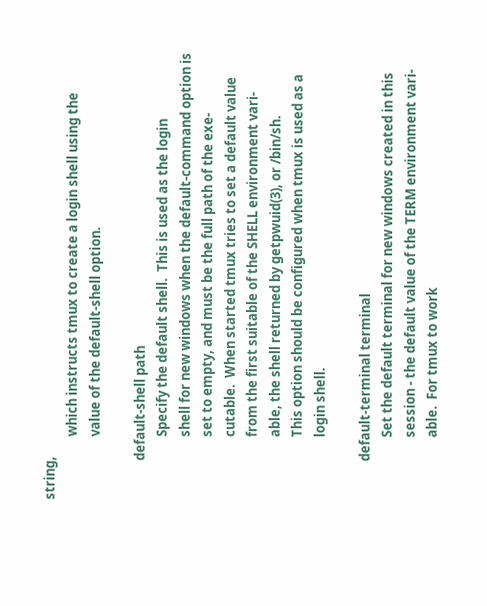string,
                     which instructs tmux to create a login shell using the
                     value of the default-shell option.

             default-shell path
                     Specify the default shell.  This is used as the login
                     shell for new windows when the default-command option is
                     set to empty, and must be the full path of the exe-
                     cutable.  When started tmux tries to set a default value
                     from the first suitable of the SHELL environment vari-
                     able, the shell returned by getpwuid(3), or /bin/sh.
                     This option should be configured when tmux is used as a
                     login shell.

             default-terminal terminal
                     Set the default terminal for new windows created in this
                     session - the default value of the TERM environment vari-
                     able.  For tmux to work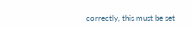correctly, this must be set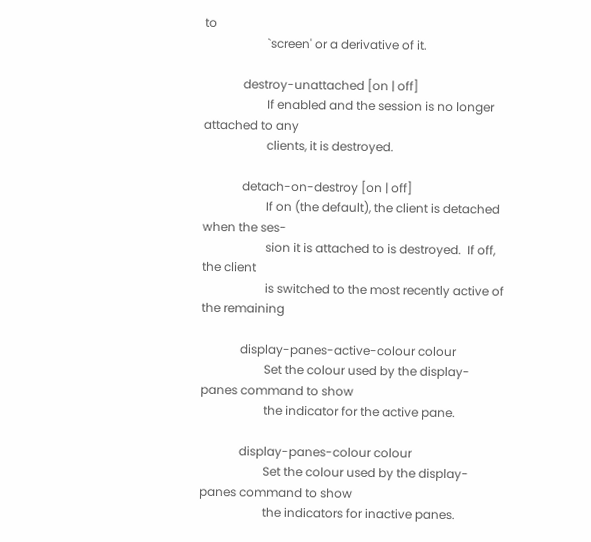to
                     `screen' or a derivative of it.

             destroy-unattached [on | off]
                     If enabled and the session is no longer attached to any
                     clients, it is destroyed.

             detach-on-destroy [on | off]
                     If on (the default), the client is detached when the ses-
                     sion it is attached to is destroyed.  If off, the client
                     is switched to the most recently active of the remaining

             display-panes-active-colour colour
                     Set the colour used by the display-panes command to show
                     the indicator for the active pane.

             display-panes-colour colour
                     Set the colour used by the display-panes command to show
                     the indicators for inactive panes.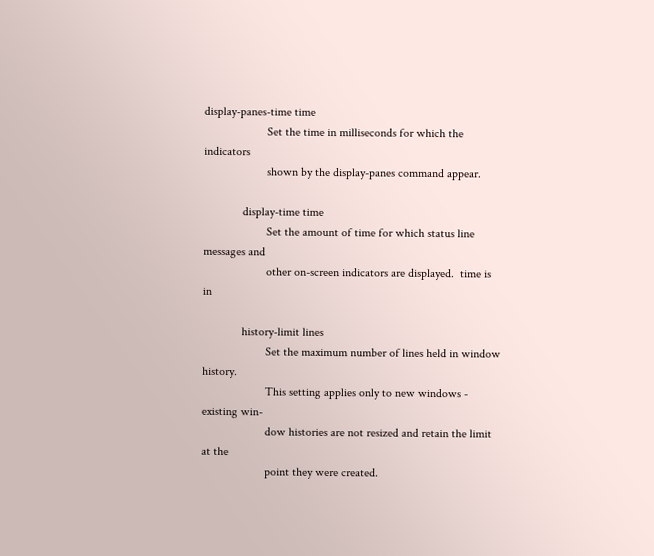display-panes-time time
                     Set the time in milliseconds for which the indicators
                     shown by the display-panes command appear.

             display-time time
                     Set the amount of time for which status line messages and
                     other on-screen indicators are displayed.  time is in

             history-limit lines
                     Set the maximum number of lines held in window history.
                     This setting applies only to new windows - existing win-
                     dow histories are not resized and retain the limit at the
                     point they were created.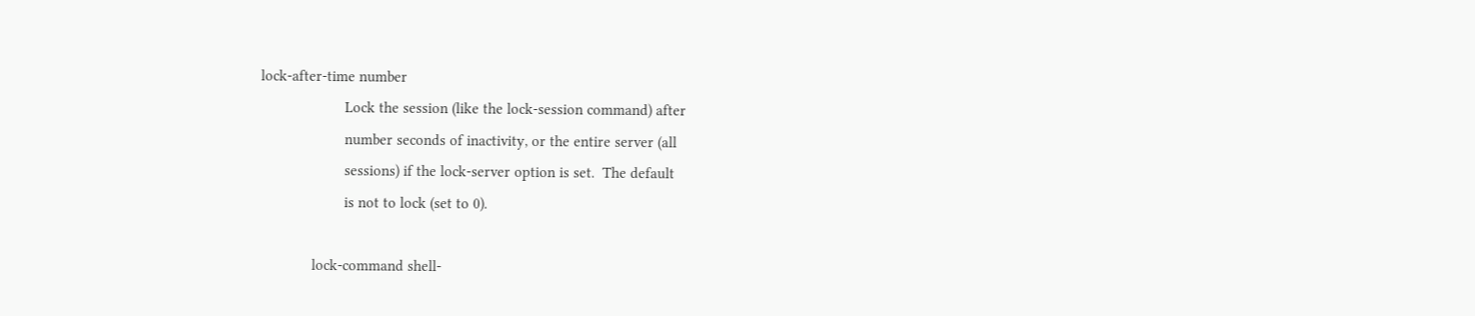lock-after-time number
                     Lock the session (like the lock-session command) after
                     number seconds of inactivity, or the entire server (all
                     sessions) if the lock-server option is set.  The default
                     is not to lock (set to 0).

             lock-command shell-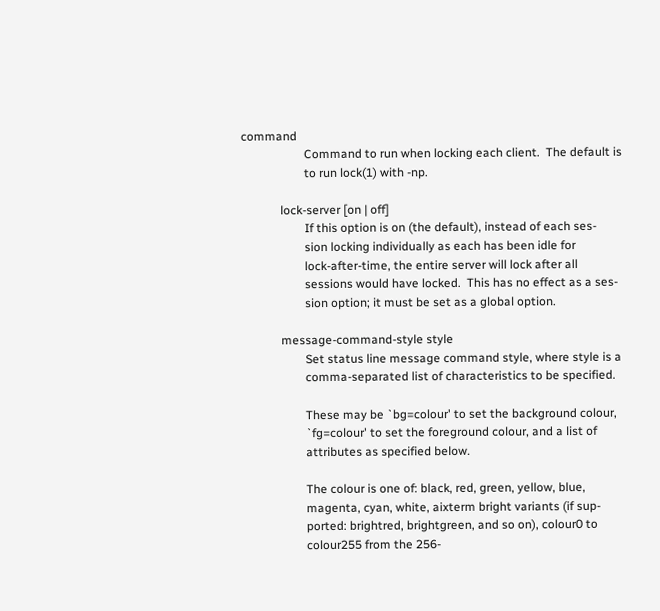command
                     Command to run when locking each client.  The default is
                     to run lock(1) with -np.

             lock-server [on | off]
                     If this option is on (the default), instead of each ses-
                     sion locking individually as each has been idle for
                     lock-after-time, the entire server will lock after all
                     sessions would have locked.  This has no effect as a ses-
                     sion option; it must be set as a global option.

             message-command-style style
                     Set status line message command style, where style is a
                     comma-separated list of characteristics to be specified.

                     These may be `bg=colour' to set the background colour,
                     `fg=colour' to set the foreground colour, and a list of
                     attributes as specified below.

                     The colour is one of: black, red, green, yellow, blue,
                     magenta, cyan, white, aixterm bright variants (if sup-
                     ported: brightred, brightgreen, and so on), colour0 to
                     colour255 from the 256-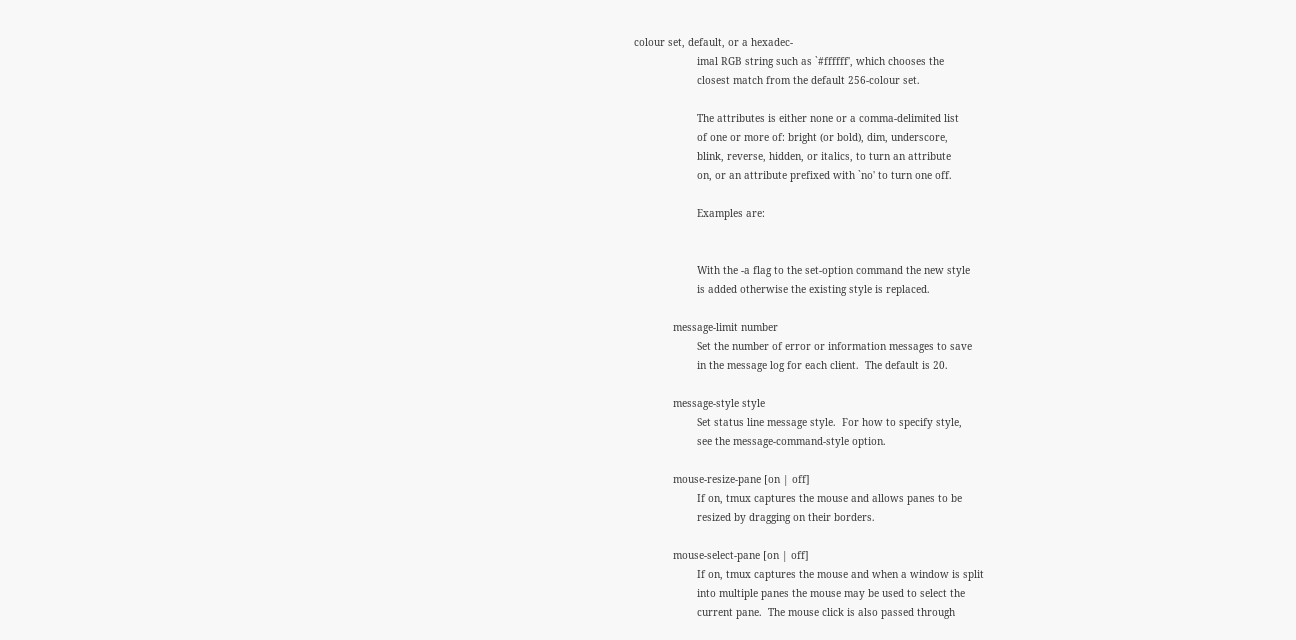colour set, default, or a hexadec-
                     imal RGB string such as `#ffffff', which chooses the
                     closest match from the default 256-colour set.

                     The attributes is either none or a comma-delimited list
                     of one or more of: bright (or bold), dim, underscore,
                     blink, reverse, hidden, or italics, to turn an attribute
                     on, or an attribute prefixed with `no' to turn one off.

                     Examples are:


                     With the -a flag to the set-option command the new style
                     is added otherwise the existing style is replaced.

             message-limit number
                     Set the number of error or information messages to save
                     in the message log for each client.  The default is 20.

             message-style style
                     Set status line message style.  For how to specify style,
                     see the message-command-style option.

             mouse-resize-pane [on | off]
                     If on, tmux captures the mouse and allows panes to be
                     resized by dragging on their borders.

             mouse-select-pane [on | off]
                     If on, tmux captures the mouse and when a window is split
                     into multiple panes the mouse may be used to select the
                     current pane.  The mouse click is also passed through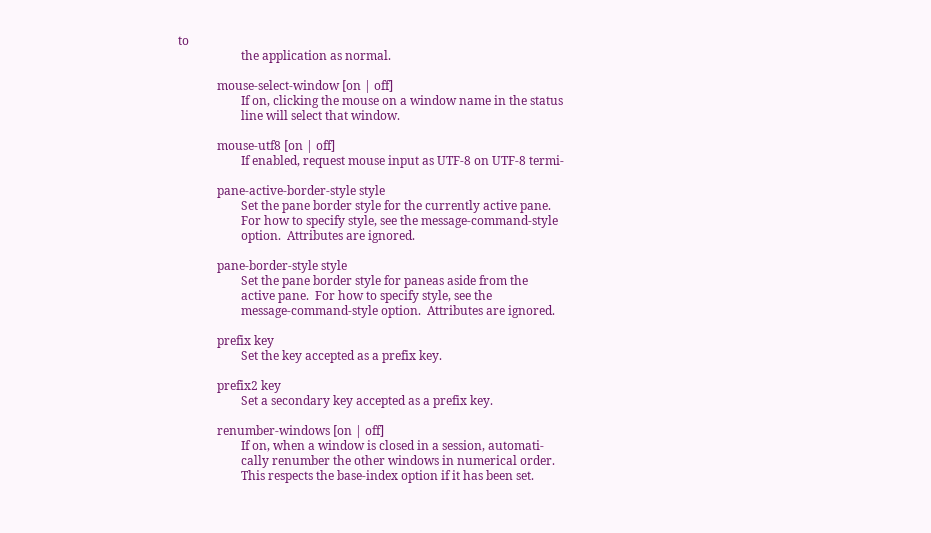to
                     the application as normal.

             mouse-select-window [on | off]
                     If on, clicking the mouse on a window name in the status
                     line will select that window.

             mouse-utf8 [on | off]
                     If enabled, request mouse input as UTF-8 on UTF-8 termi-

             pane-active-border-style style
                     Set the pane border style for the currently active pane.
                     For how to specify style, see the message-command-style
                     option.  Attributes are ignored.

             pane-border-style style
                     Set the pane border style for paneas aside from the
                     active pane.  For how to specify style, see the
                     message-command-style option.  Attributes are ignored.

             prefix key
                     Set the key accepted as a prefix key.

             prefix2 key
                     Set a secondary key accepted as a prefix key.

             renumber-windows [on | off]
                     If on, when a window is closed in a session, automati-
                     cally renumber the other windows in numerical order.
                     This respects the base-index option if it has been set.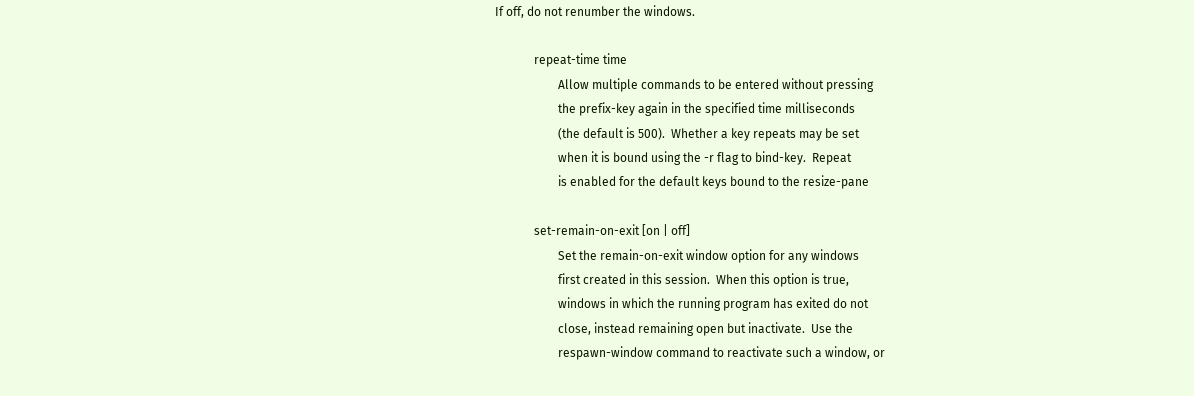If off, do not renumber the windows.

             repeat-time time
                     Allow multiple commands to be entered without pressing
                     the prefix-key again in the specified time milliseconds
                     (the default is 500).  Whether a key repeats may be set
                     when it is bound using the -r flag to bind-key.  Repeat
                     is enabled for the default keys bound to the resize-pane

             set-remain-on-exit [on | off]
                     Set the remain-on-exit window option for any windows
                     first created in this session.  When this option is true,
                     windows in which the running program has exited do not
                     close, instead remaining open but inactivate.  Use the
                     respawn-window command to reactivate such a window, or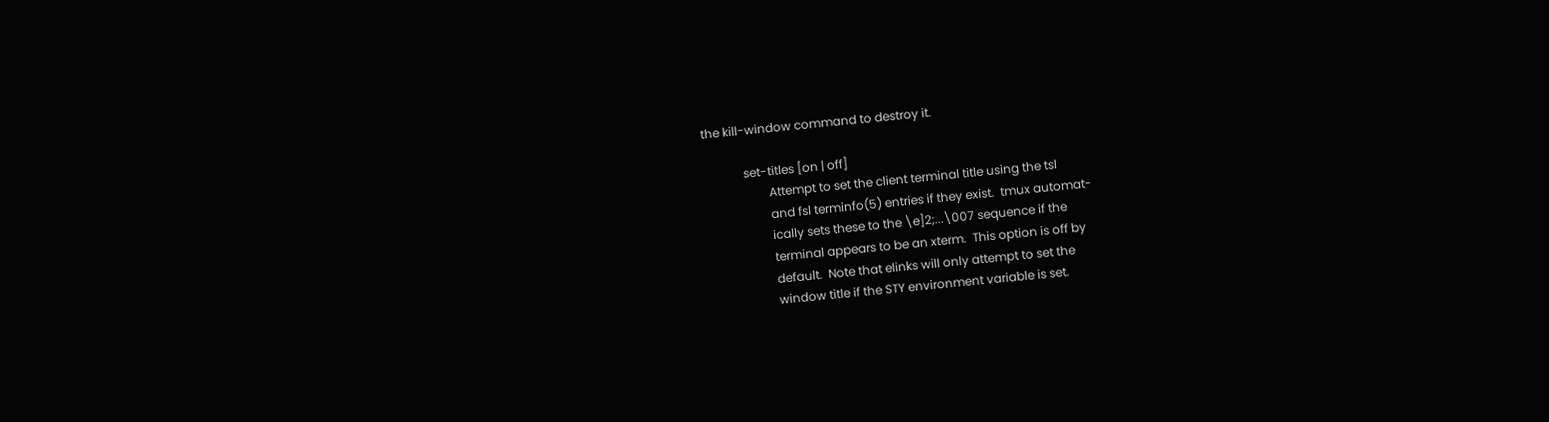the kill-window command to destroy it.

             set-titles [on | off]
                     Attempt to set the client terminal title using the tsl
                     and fsl terminfo(5) entries if they exist.  tmux automat-
                     ically sets these to the \e]2;...\007 sequence if the
                     terminal appears to be an xterm.  This option is off by
                     default.  Note that elinks will only attempt to set the
                     window title if the STY environment variable is set.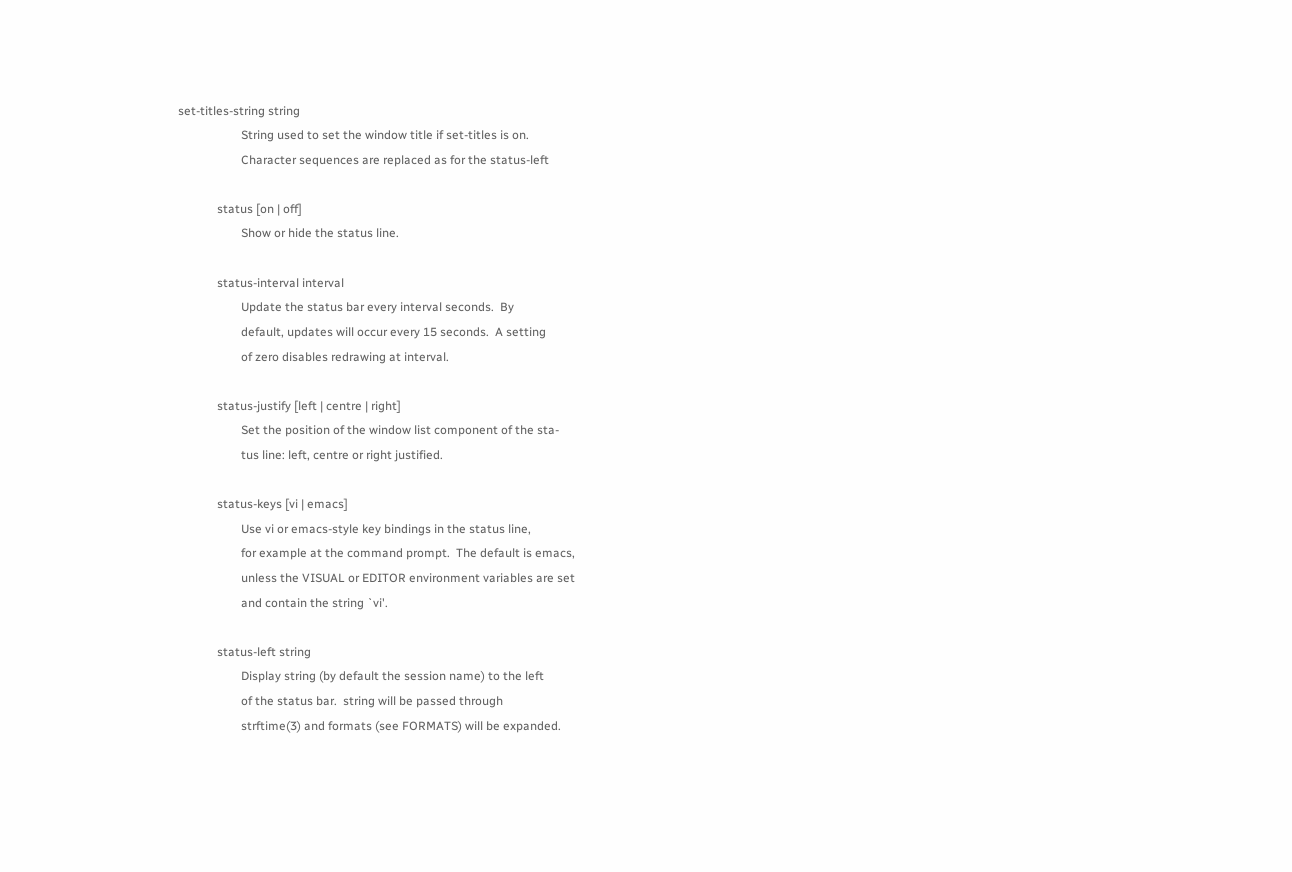set-titles-string string
                     String used to set the window title if set-titles is on.
                     Character sequences are replaced as for the status-left

             status [on | off]
                     Show or hide the status line.

             status-interval interval
                     Update the status bar every interval seconds.  By
                     default, updates will occur every 15 seconds.  A setting
                     of zero disables redrawing at interval.

             status-justify [left | centre | right]
                     Set the position of the window list component of the sta-
                     tus line: left, centre or right justified.

             status-keys [vi | emacs]
                     Use vi or emacs-style key bindings in the status line,
                     for example at the command prompt.  The default is emacs,
                     unless the VISUAL or EDITOR environment variables are set
                     and contain the string `vi'.

             status-left string
                     Display string (by default the session name) to the left
                     of the status bar.  string will be passed through
                     strftime(3) and formats (see FORMATS) will be expanded.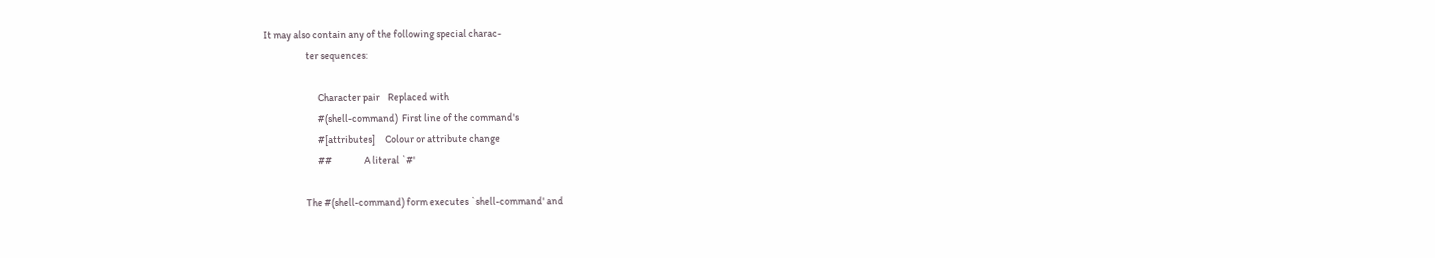It may also contain any of the following special charac-
                     ter sequences:

                           Character pair    Replaced with
                           #(shell-command)  First line of the command's
                           #[attributes]     Colour or attribute change
                           ##                A literal `#'

                     The #(shell-command) form executes `shell-command' and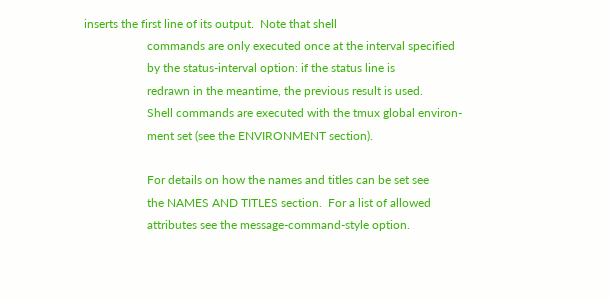inserts the first line of its output.  Note that shell
                     commands are only executed once at the interval specified
                     by the status-interval option: if the status line is
                     redrawn in the meantime, the previous result is used.
                     Shell commands are executed with the tmux global environ-
                     ment set (see the ENVIRONMENT section).

                     For details on how the names and titles can be set see
                     the NAMES AND TITLES section.  For a list of allowed
                     attributes see the message-command-style option.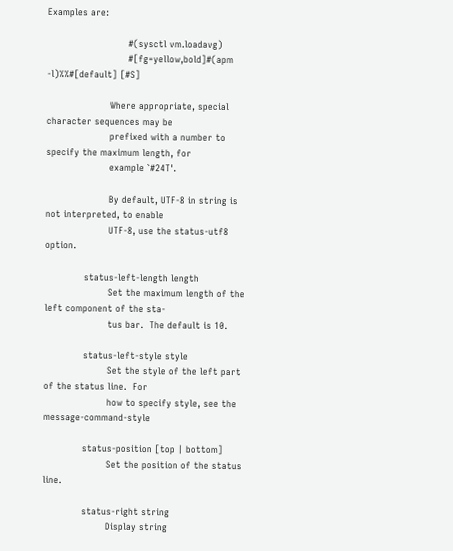Examples are:

                           #(sysctl vm.loadavg)
                           #[fg=yellow,bold]#(apm -l)%%#[default] [#S]

                     Where appropriate, special character sequences may be
                     prefixed with a number to specify the maximum length, for
                     example `#24T'.

                     By default, UTF-8 in string is not interpreted, to enable
                     UTF-8, use the status-utf8 option.

             status-left-length length
                     Set the maximum length of the left component of the sta-
                     tus bar.  The default is 10.

             status-left-style style
                     Set the style of the left part of the status line.  For
                     how to specify style, see the message-command-style

             status-position [top | bottom]
                     Set the position of the status line.

             status-right string
                     Display string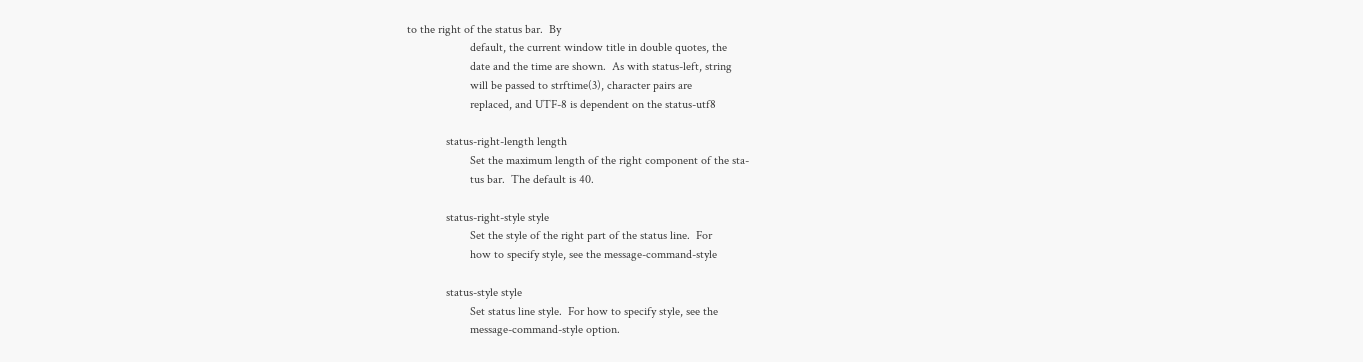to the right of the status bar.  By
                     default, the current window title in double quotes, the
                     date and the time are shown.  As with status-left, string
                     will be passed to strftime(3), character pairs are
                     replaced, and UTF-8 is dependent on the status-utf8

             status-right-length length
                     Set the maximum length of the right component of the sta-
                     tus bar.  The default is 40.

             status-right-style style
                     Set the style of the right part of the status line.  For
                     how to specify style, see the message-command-style

             status-style style
                     Set status line style.  For how to specify style, see the
                     message-command-style option.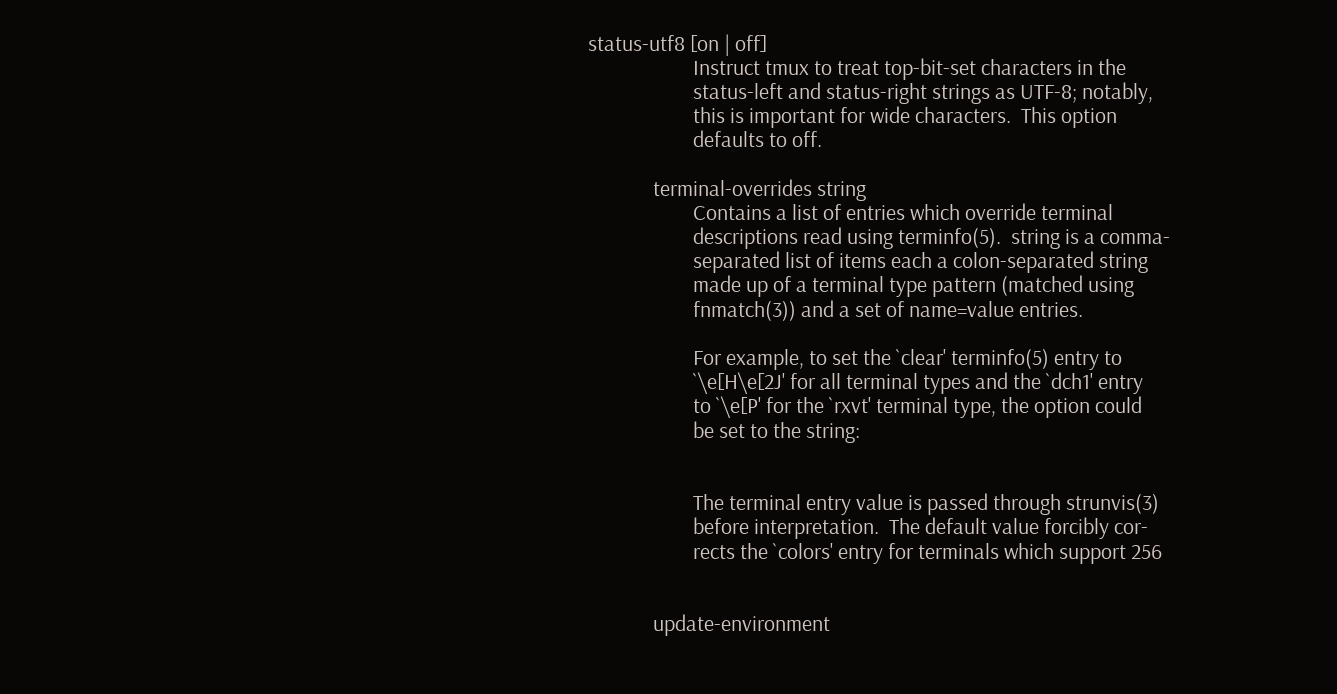status-utf8 [on | off]
                     Instruct tmux to treat top-bit-set characters in the
                     status-left and status-right strings as UTF-8; notably,
                     this is important for wide characters.  This option
                     defaults to off.

             terminal-overrides string
                     Contains a list of entries which override terminal
                     descriptions read using terminfo(5).  string is a comma-
                     separated list of items each a colon-separated string
                     made up of a terminal type pattern (matched using
                     fnmatch(3)) and a set of name=value entries.

                     For example, to set the `clear' terminfo(5) entry to
                     `\e[H\e[2J' for all terminal types and the `dch1' entry
                     to `\e[P' for the `rxvt' terminal type, the option could
                     be set to the string:


                     The terminal entry value is passed through strunvis(3)
                     before interpretation.  The default value forcibly cor-
                     rects the `colors' entry for terminals which support 256


             update-environment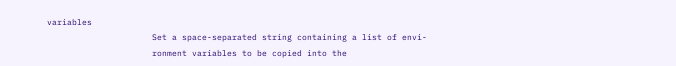variables
                     Set a space-separated string containing a list of envi-
                     ronment variables to be copied into the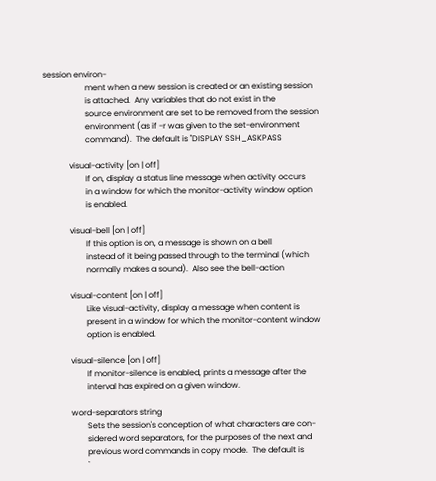session environ-
                     ment when a new session is created or an existing session
                     is attached.  Any variables that do not exist in the
                     source environment are set to be removed from the session
                     environment (as if -r was given to the set-environment
                     command).  The default is "DISPLAY SSH_ASKPASS

             visual-activity [on | off]
                     If on, display a status line message when activity occurs
                     in a window for which the monitor-activity window option
                     is enabled.

             visual-bell [on | off]
                     If this option is on, a message is shown on a bell
                     instead of it being passed through to the terminal (which
                     normally makes a sound).  Also see the bell-action

             visual-content [on | off]
                     Like visual-activity, display a message when content is
                     present in a window for which the monitor-content window
                     option is enabled.

             visual-silence [on | off]
                     If monitor-silence is enabled, prints a message after the
                     interval has expired on a given window.

             word-separators string
                     Sets the session's conception of what characters are con-
                     sidered word separators, for the purposes of the next and
                     previous word commands in copy mode.  The default is
                     `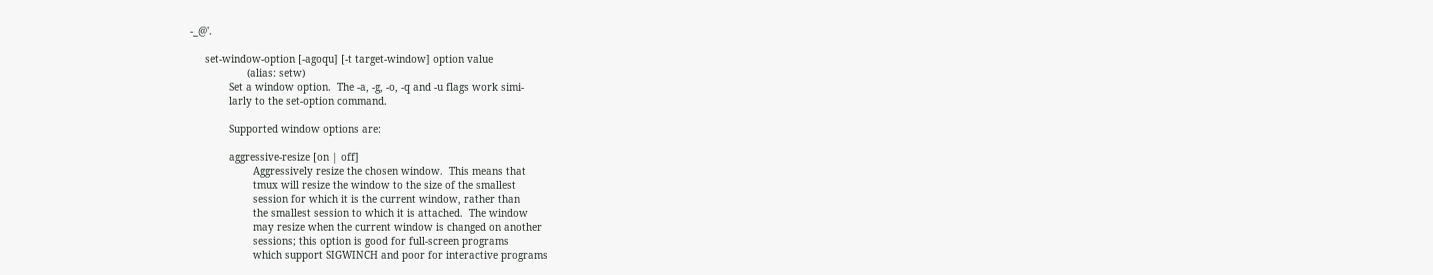-_@'.

     set-window-option [-agoqu] [-t target-window] option value
                   (alias: setw)
             Set a window option.  The -a, -g, -o, -q and -u flags work simi-
             larly to the set-option command.

             Supported window options are:

             aggressive-resize [on | off]
                     Aggressively resize the chosen window.  This means that
                     tmux will resize the window to the size of the smallest
                     session for which it is the current window, rather than
                     the smallest session to which it is attached.  The window
                     may resize when the current window is changed on another
                     sessions; this option is good for full-screen programs
                     which support SIGWINCH and poor for interactive programs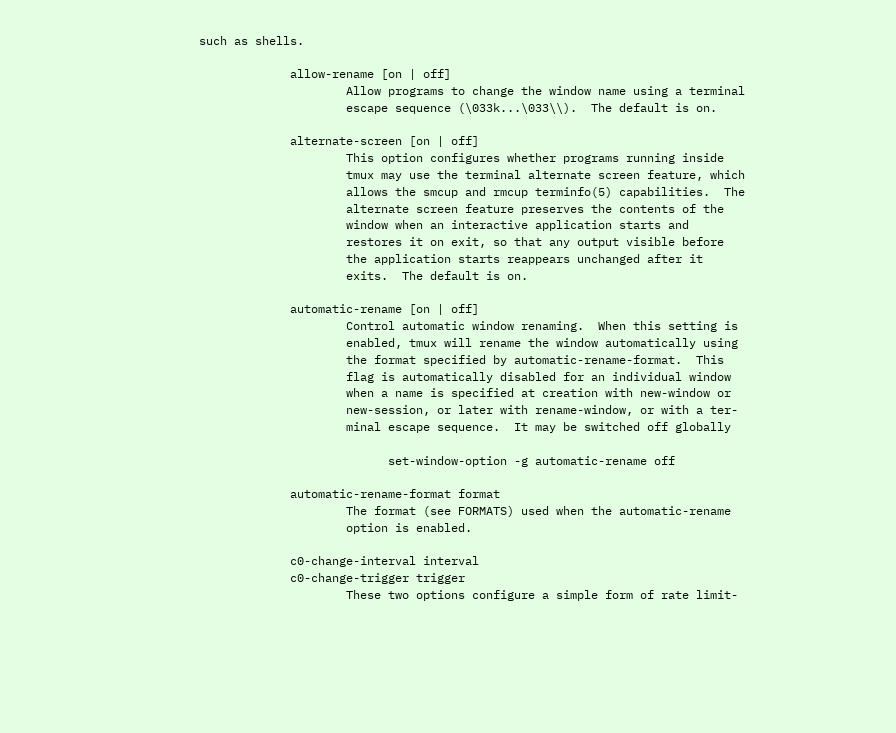such as shells.

             allow-rename [on | off]
                     Allow programs to change the window name using a terminal
                     escape sequence (\033k...\033\\).  The default is on.

             alternate-screen [on | off]
                     This option configures whether programs running inside
                     tmux may use the terminal alternate screen feature, which
                     allows the smcup and rmcup terminfo(5) capabilities.  The
                     alternate screen feature preserves the contents of the
                     window when an interactive application starts and
                     restores it on exit, so that any output visible before
                     the application starts reappears unchanged after it
                     exits.  The default is on.

             automatic-rename [on | off]
                     Control automatic window renaming.  When this setting is
                     enabled, tmux will rename the window automatically using
                     the format specified by automatic-rename-format.  This
                     flag is automatically disabled for an individual window
                     when a name is specified at creation with new-window or
                     new-session, or later with rename-window, or with a ter-
                     minal escape sequence.  It may be switched off globally

                           set-window-option -g automatic-rename off

             automatic-rename-format format
                     The format (see FORMATS) used when the automatic-rename
                     option is enabled.

             c0-change-interval interval
             c0-change-trigger trigger
                     These two options configure a simple form of rate limit-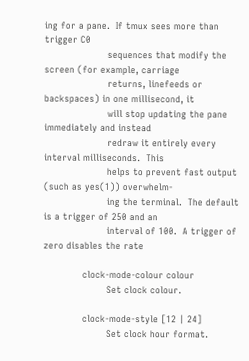ing for a pane.  If tmux sees more than trigger C0
                     sequences that modify the screen (for example, carriage
                     returns, linefeeds or backspaces) in one millisecond, it
                     will stop updating the pane immediately and instead
                     redraw it entirely every interval milliseconds.  This
                     helps to prevent fast output (such as yes(1)) overwhelm-
                     ing the terminal.  The default is a trigger of 250 and an
                     interval of 100.  A trigger of zero disables the rate

             clock-mode-colour colour
                     Set clock colour.

             clock-mode-style [12 | 24]
                     Set clock hour format.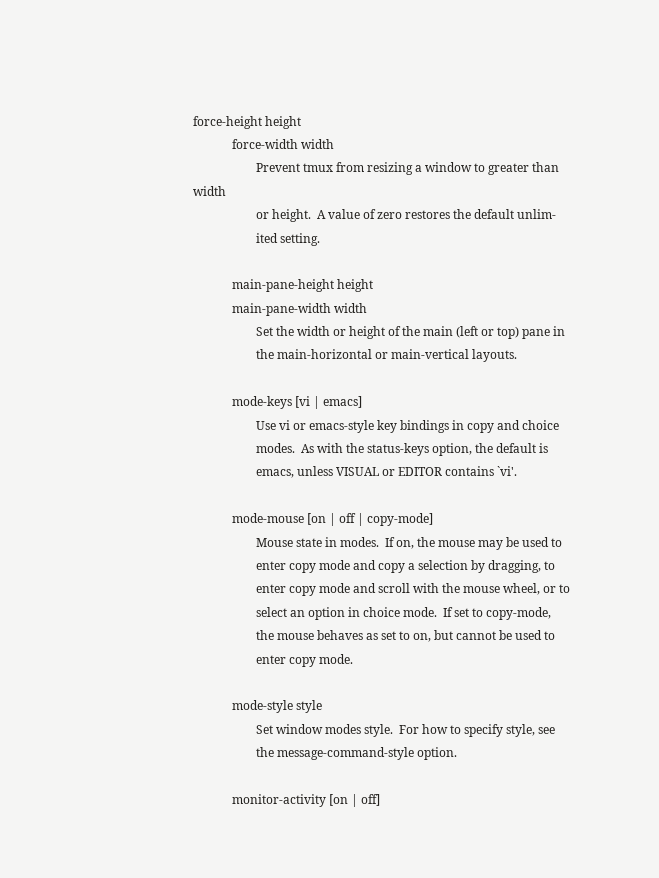force-height height
             force-width width
                     Prevent tmux from resizing a window to greater than width
                     or height.  A value of zero restores the default unlim-
                     ited setting.

             main-pane-height height
             main-pane-width width
                     Set the width or height of the main (left or top) pane in
                     the main-horizontal or main-vertical layouts.

             mode-keys [vi | emacs]
                     Use vi or emacs-style key bindings in copy and choice
                     modes.  As with the status-keys option, the default is
                     emacs, unless VISUAL or EDITOR contains `vi'.

             mode-mouse [on | off | copy-mode]
                     Mouse state in modes.  If on, the mouse may be used to
                     enter copy mode and copy a selection by dragging, to
                     enter copy mode and scroll with the mouse wheel, or to
                     select an option in choice mode.  If set to copy-mode,
                     the mouse behaves as set to on, but cannot be used to
                     enter copy mode.

             mode-style style
                     Set window modes style.  For how to specify style, see
                     the message-command-style option.

             monitor-activity [on | off]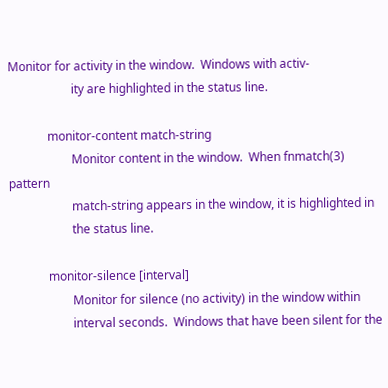Monitor for activity in the window.  Windows with activ-
                     ity are highlighted in the status line.

             monitor-content match-string
                     Monitor content in the window.  When fnmatch(3) pattern
                     match-string appears in the window, it is highlighted in
                     the status line.

             monitor-silence [interval]
                     Monitor for silence (no activity) in the window within
                     interval seconds.  Windows that have been silent for the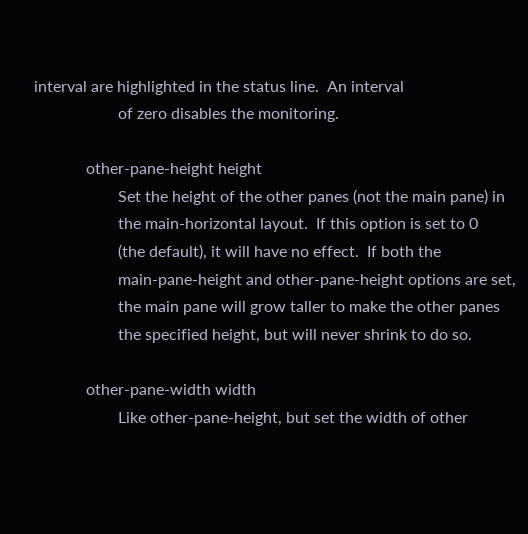interval are highlighted in the status line.  An interval
                     of zero disables the monitoring.

             other-pane-height height
                     Set the height of the other panes (not the main pane) in
                     the main-horizontal layout.  If this option is set to 0
                     (the default), it will have no effect.  If both the
                     main-pane-height and other-pane-height options are set,
                     the main pane will grow taller to make the other panes
                     the specified height, but will never shrink to do so.

             other-pane-width width
                     Like other-pane-height, but set the width of other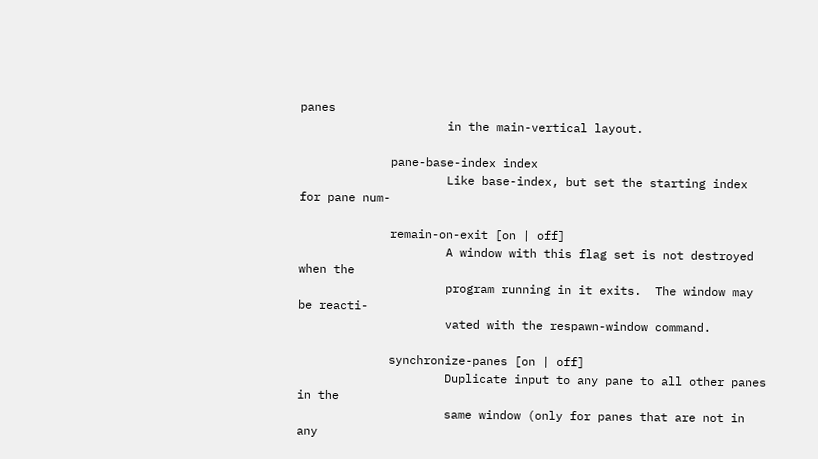panes
                     in the main-vertical layout.

             pane-base-index index
                     Like base-index, but set the starting index for pane num-

             remain-on-exit [on | off]
                     A window with this flag set is not destroyed when the
                     program running in it exits.  The window may be reacti-
                     vated with the respawn-window command.

             synchronize-panes [on | off]
                     Duplicate input to any pane to all other panes in the
                     same window (only for panes that are not in any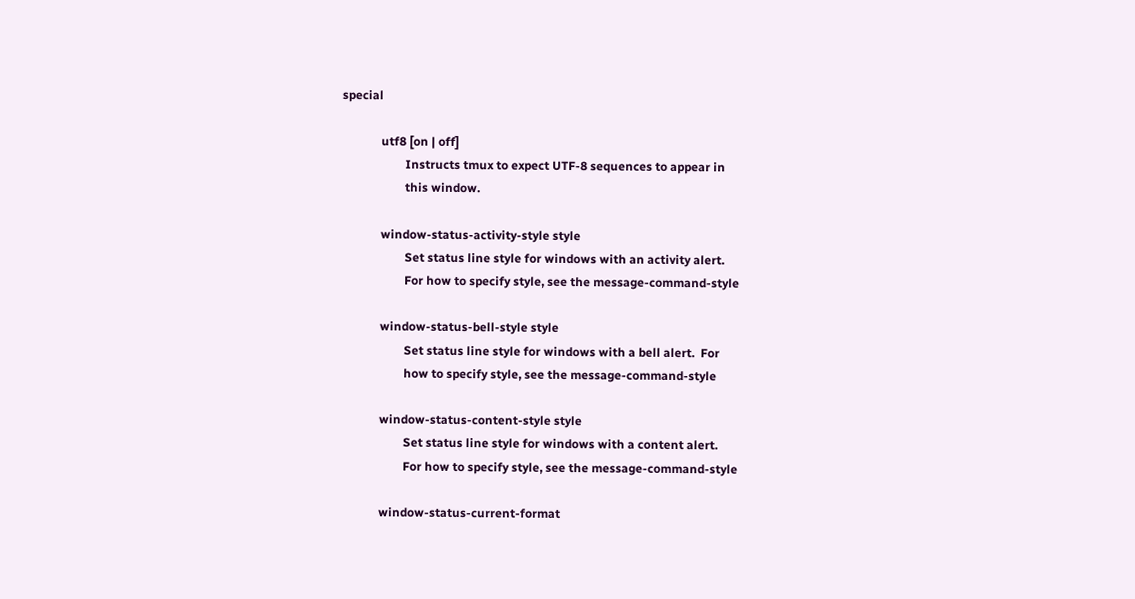special

             utf8 [on | off]
                     Instructs tmux to expect UTF-8 sequences to appear in
                     this window.

             window-status-activity-style style
                     Set status line style for windows with an activity alert.
                     For how to specify style, see the message-command-style

             window-status-bell-style style
                     Set status line style for windows with a bell alert.  For
                     how to specify style, see the message-command-style

             window-status-content-style style
                     Set status line style for windows with a content alert.
                     For how to specify style, see the message-command-style

             window-status-current-format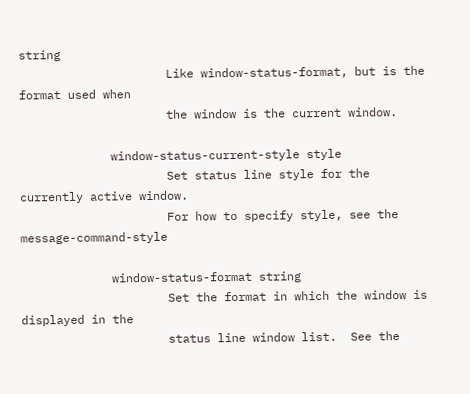string
                     Like window-status-format, but is the format used when
                     the window is the current window.

             window-status-current-style style
                     Set status line style for the currently active window.
                     For how to specify style, see the message-command-style

             window-status-format string
                     Set the format in which the window is displayed in the
                     status line window list.  See the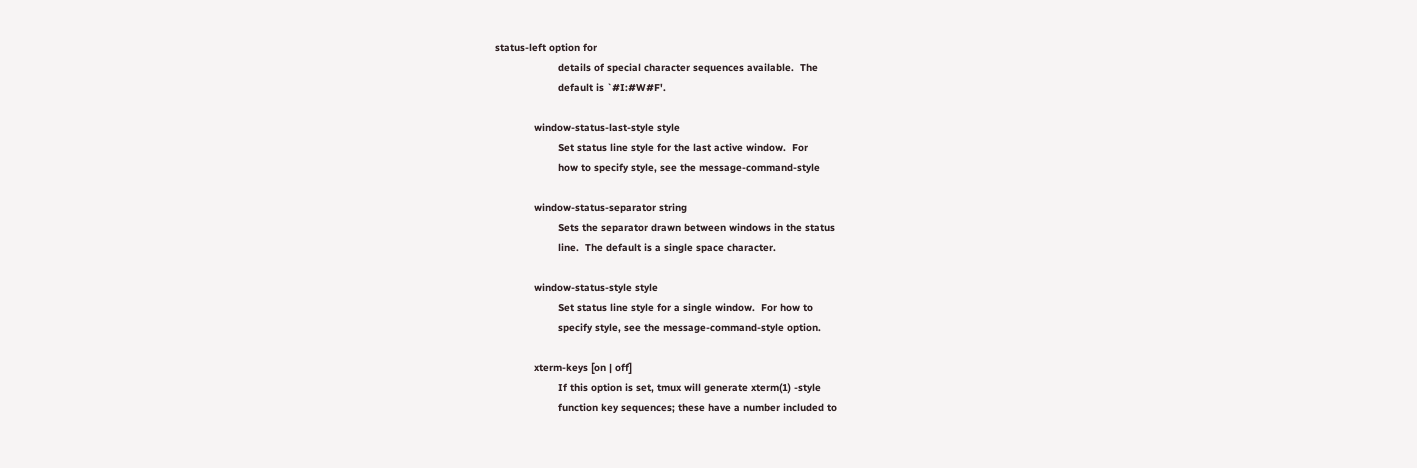status-left option for
                     details of special character sequences available.  The
                     default is `#I:#W#F'.

             window-status-last-style style
                     Set status line style for the last active window.  For
                     how to specify style, see the message-command-style

             window-status-separator string
                     Sets the separator drawn between windows in the status
                     line.  The default is a single space character.

             window-status-style style
                     Set status line style for a single window.  For how to
                     specify style, see the message-command-style option.

             xterm-keys [on | off]
                     If this option is set, tmux will generate xterm(1) -style
                     function key sequences; these have a number included to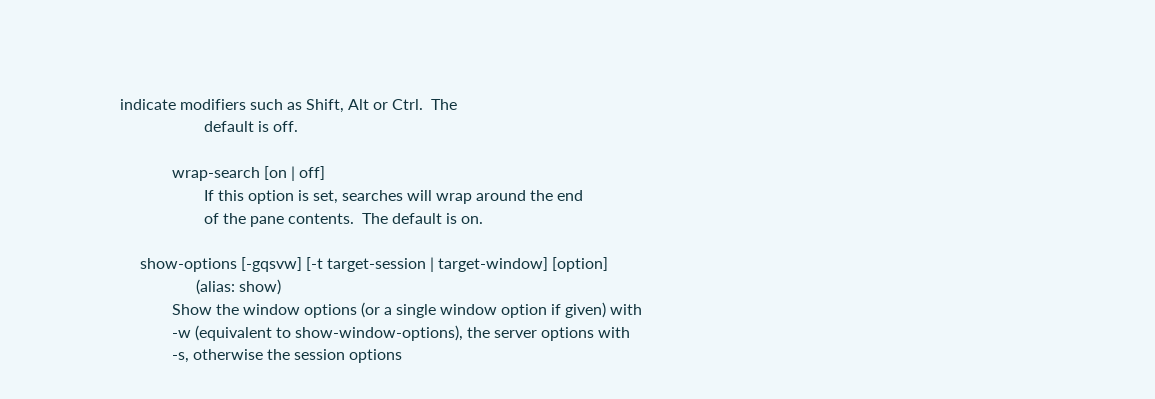indicate modifiers such as Shift, Alt or Ctrl.  The
                     default is off.

             wrap-search [on | off]
                     If this option is set, searches will wrap around the end
                     of the pane contents.  The default is on.

     show-options [-gqsvw] [-t target-session | target-window] [option]
                   (alias: show)
             Show the window options (or a single window option if given) with
             -w (equivalent to show-window-options), the server options with
             -s, otherwise the session options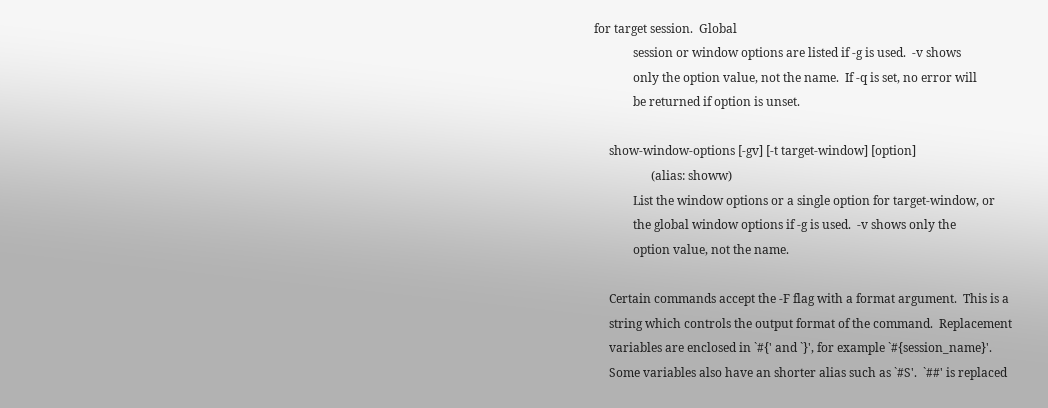for target session.  Global
             session or window options are listed if -g is used.  -v shows
             only the option value, not the name.  If -q is set, no error will
             be returned if option is unset.

     show-window-options [-gv] [-t target-window] [option]
                   (alias: showw)
             List the window options or a single option for target-window, or
             the global window options if -g is used.  -v shows only the
             option value, not the name.

     Certain commands accept the -F flag with a format argument.  This is a
     string which controls the output format of the command.  Replacement
     variables are enclosed in `#{' and `}', for example `#{session_name}'.
     Some variables also have an shorter alias such as `#S'.  `##' is replaced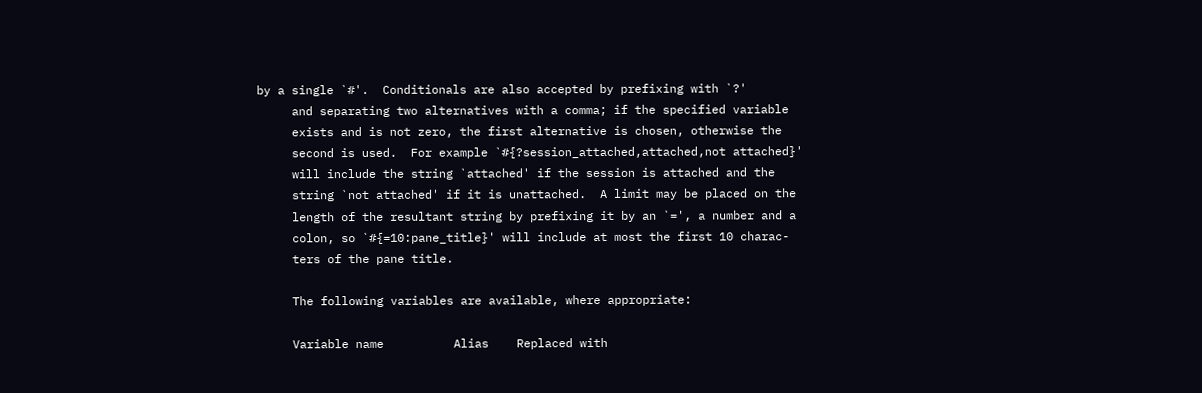by a single `#'.  Conditionals are also accepted by prefixing with `?'
     and separating two alternatives with a comma; if the specified variable
     exists and is not zero, the first alternative is chosen, otherwise the
     second is used.  For example `#{?session_attached,attached,not attached}'
     will include the string `attached' if the session is attached and the
     string `not attached' if it is unattached.  A limit may be placed on the
     length of the resultant string by prefixing it by an `=', a number and a
     colon, so `#{=10:pane_title}' will include at most the first 10 charac-
     ters of the pane title.

     The following variables are available, where appropriate:

     Variable name          Alias    Replaced with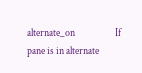alternate_on                    If pane is in alternate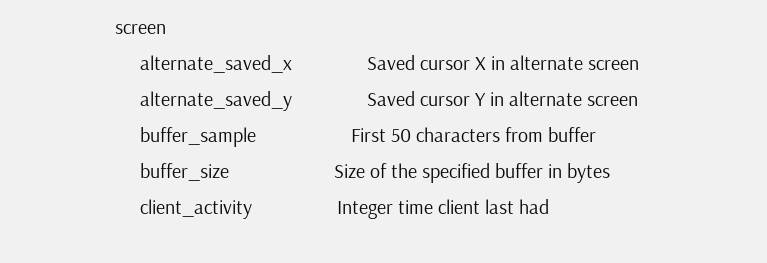screen
     alternate_saved_x               Saved cursor X in alternate screen
     alternate_saved_y               Saved cursor Y in alternate screen
     buffer_sample                   First 50 characters from buffer
     buffer_size                     Size of the specified buffer in bytes
     client_activity                 Integer time client last had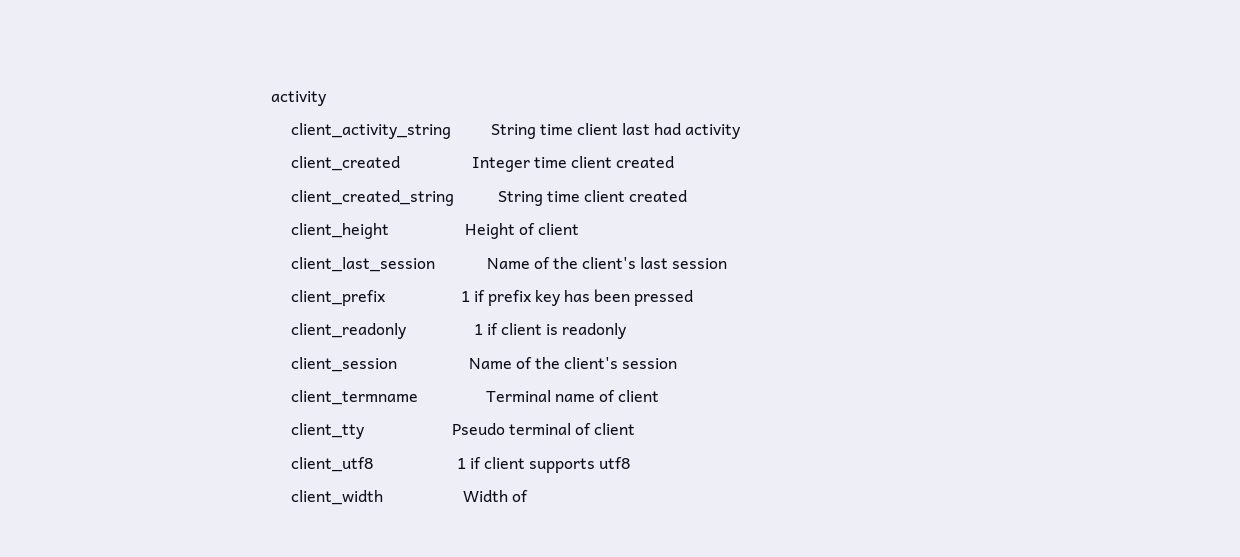activity
     client_activity_string          String time client last had activity
     client_created                  Integer time client created
     client_created_string           String time client created
     client_height                   Height of client
     client_last_session             Name of the client's last session
     client_prefix                   1 if prefix key has been pressed
     client_readonly                 1 if client is readonly
     client_session                  Name of the client's session
     client_termname                 Terminal name of client
     client_tty                      Pseudo terminal of client
     client_utf8                     1 if client supports utf8
     client_width                    Width of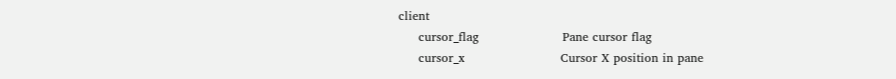client
     cursor_flag                     Pane cursor flag
     cursor_x                        Cursor X position in pane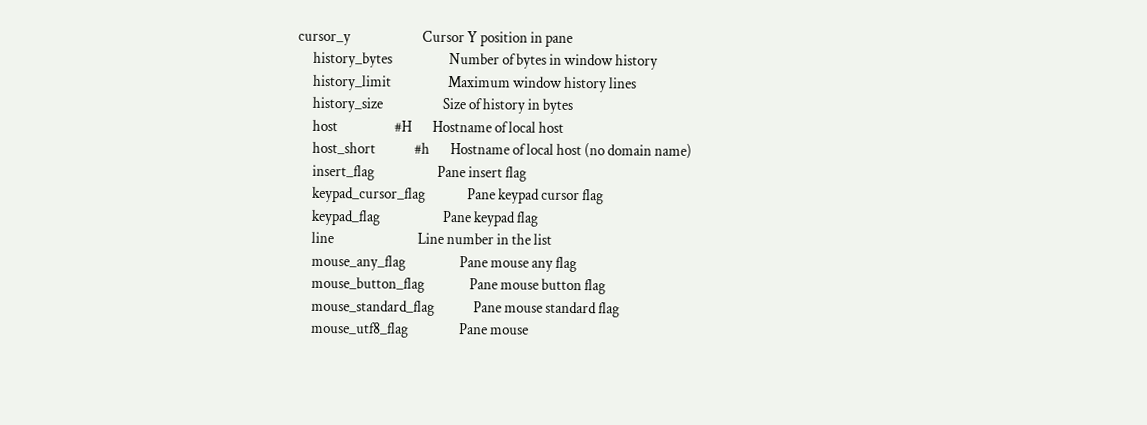cursor_y                        Cursor Y position in pane
     history_bytes                   Number of bytes in window history
     history_limit                   Maximum window history lines
     history_size                    Size of history in bytes
     host                   #H       Hostname of local host
     host_short             #h       Hostname of local host (no domain name)
     insert_flag                     Pane insert flag
     keypad_cursor_flag              Pane keypad cursor flag
     keypad_flag                     Pane keypad flag
     line                            Line number in the list
     mouse_any_flag                  Pane mouse any flag
     mouse_button_flag               Pane mouse button flag
     mouse_standard_flag             Pane mouse standard flag
     mouse_utf8_flag                 Pane mouse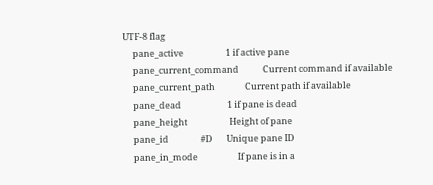UTF-8 flag
     pane_active                     1 if active pane
     pane_current_command            Current command if available
     pane_current_path               Current path if available
     pane_dead                       1 if pane is dead
     pane_height                     Height of pane
     pane_id                #D       Unique pane ID
     pane_in_mode                    If pane is in a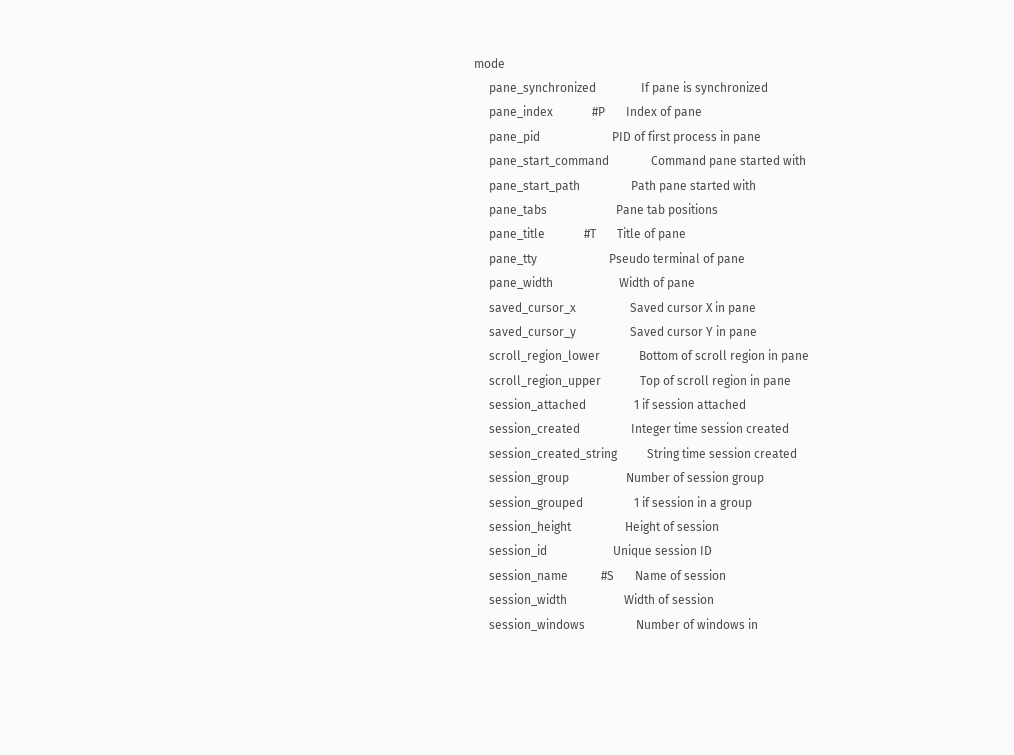mode
     pane_synchronized               If pane is synchronized
     pane_index             #P       Index of pane
     pane_pid                        PID of first process in pane
     pane_start_command              Command pane started with
     pane_start_path                 Path pane started with
     pane_tabs                       Pane tab positions
     pane_title             #T       Title of pane
     pane_tty                        Pseudo terminal of pane
     pane_width                      Width of pane
     saved_cursor_x                  Saved cursor X in pane
     saved_cursor_y                  Saved cursor Y in pane
     scroll_region_lower             Bottom of scroll region in pane
     scroll_region_upper             Top of scroll region in pane
     session_attached                1 if session attached
     session_created                 Integer time session created
     session_created_string          String time session created
     session_group                   Number of session group
     session_grouped                 1 if session in a group
     session_height                  Height of session
     session_id                      Unique session ID
     session_name           #S       Name of session
     session_width                   Width of session
     session_windows                 Number of windows in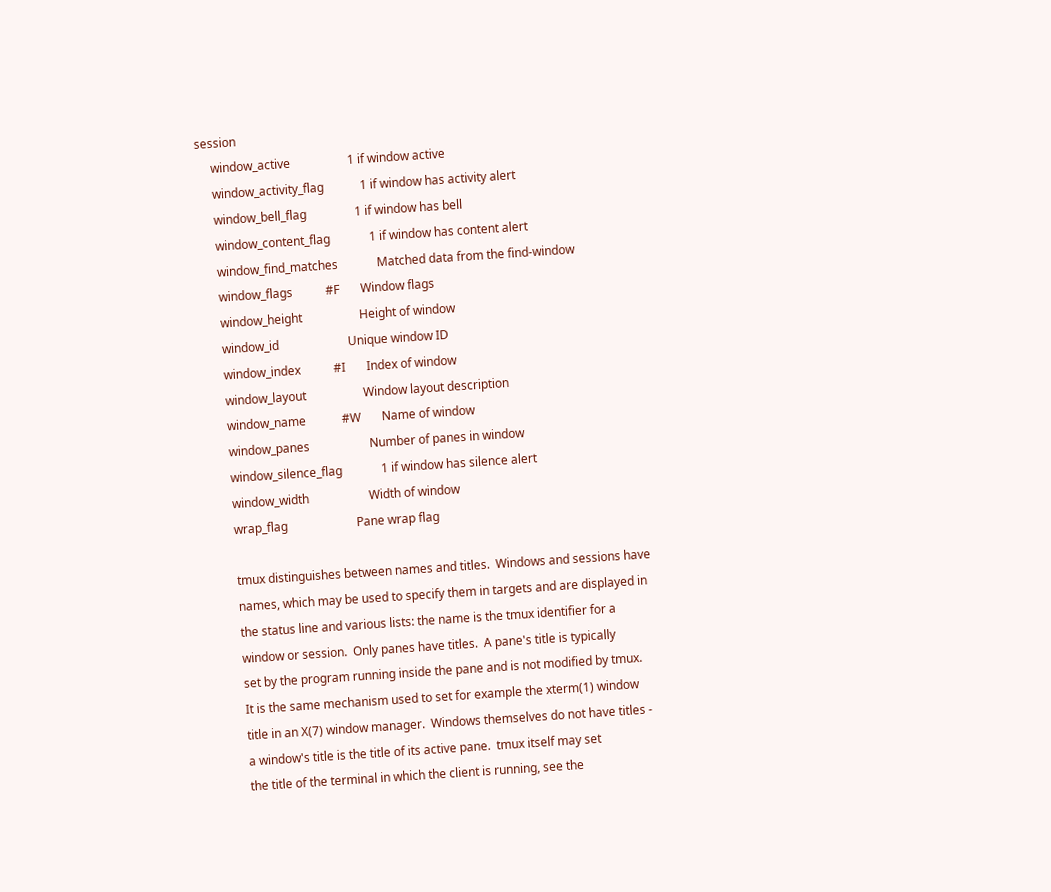session
     window_active                   1 if window active
     window_activity_flag            1 if window has activity alert
     window_bell_flag                1 if window has bell
     window_content_flag             1 if window has content alert
     window_find_matches             Matched data from the find-window
     window_flags           #F       Window flags
     window_height                   Height of window
     window_id                       Unique window ID
     window_index           #I       Index of window
     window_layout                   Window layout description
     window_name            #W       Name of window
     window_panes                    Number of panes in window
     window_silence_flag             1 if window has silence alert
     window_width                    Width of window
     wrap_flag                       Pane wrap flag

     tmux distinguishes between names and titles.  Windows and sessions have
     names, which may be used to specify them in targets and are displayed in
     the status line and various lists: the name is the tmux identifier for a
     window or session.  Only panes have titles.  A pane's title is typically
     set by the program running inside the pane and is not modified by tmux.
     It is the same mechanism used to set for example the xterm(1) window
     title in an X(7) window manager.  Windows themselves do not have titles -
     a window's title is the title of its active pane.  tmux itself may set
     the title of the terminal in which the client is running, see the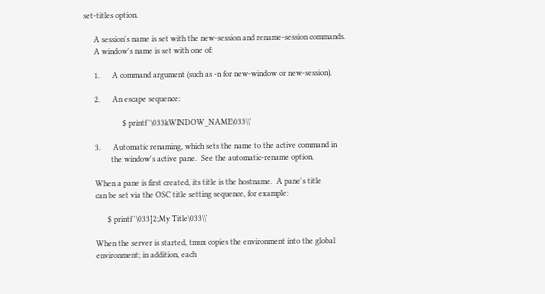set-titles option.

     A session's name is set with the new-session and rename-session commands.
     A window's name is set with one of:

     1.      A command argument (such as -n for new-window or new-session).

     2.      An escape sequence:

                   $ printf '\033kWINDOW_NAME\033\\'

     3.      Automatic renaming, which sets the name to the active command in
             the window's active pane.  See the automatic-rename option.

     When a pane is first created, its title is the hostname.  A pane's title
     can be set via the OSC title setting sequence, for example:

           $ printf '\033]2;My Title\033\\'

     When the server is started, tmux copies the environment into the global
     environment; in addition, each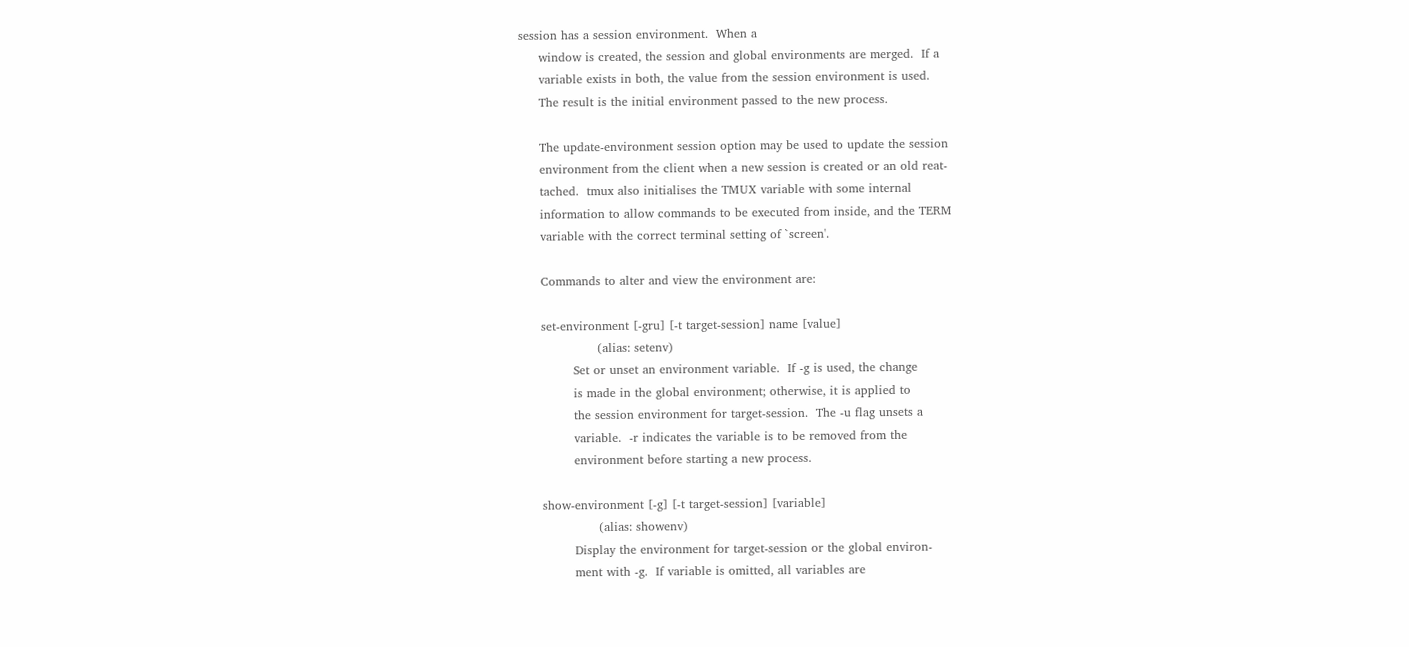session has a session environment.  When a
     window is created, the session and global environments are merged.  If a
     variable exists in both, the value from the session environment is used.
     The result is the initial environment passed to the new process.

     The update-environment session option may be used to update the session
     environment from the client when a new session is created or an old reat-
     tached.  tmux also initialises the TMUX variable with some internal
     information to allow commands to be executed from inside, and the TERM
     variable with the correct terminal setting of `screen'.

     Commands to alter and view the environment are:

     set-environment [-gru] [-t target-session] name [value]
                   (alias: setenv)
             Set or unset an environment variable.  If -g is used, the change
             is made in the global environment; otherwise, it is applied to
             the session environment for target-session.  The -u flag unsets a
             variable.  -r indicates the variable is to be removed from the
             environment before starting a new process.

     show-environment [-g] [-t target-session] [variable]
                   (alias: showenv)
             Display the environment for target-session or the global environ-
             ment with -g.  If variable is omitted, all variables are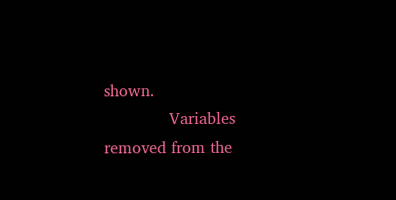shown.
             Variables removed from the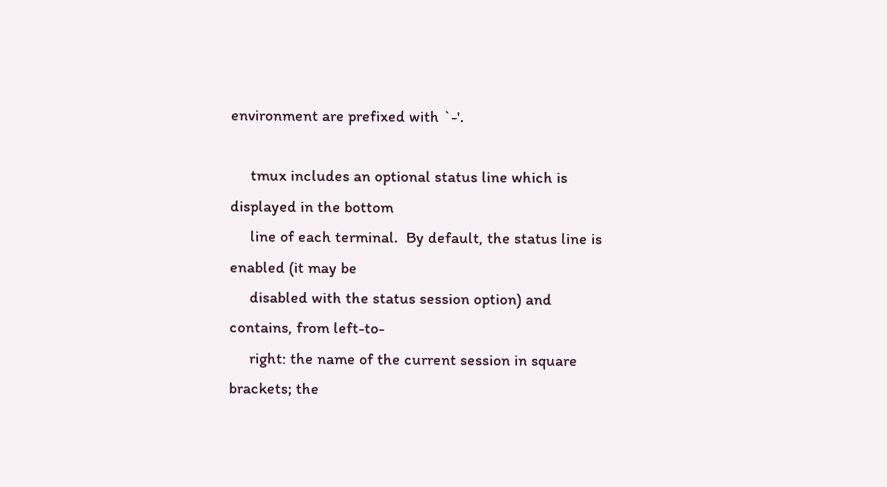environment are prefixed with `-'.

     tmux includes an optional status line which is displayed in the bottom
     line of each terminal.  By default, the status line is enabled (it may be
     disabled with the status session option) and contains, from left-to-
     right: the name of the current session in square brackets; the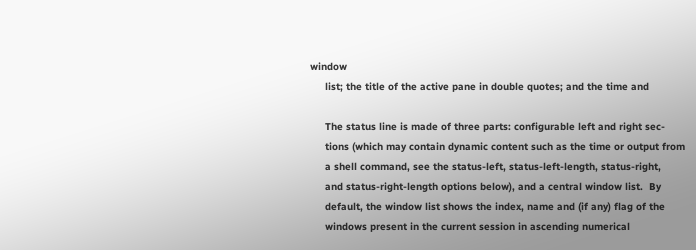window
     list; the title of the active pane in double quotes; and the time and

     The status line is made of three parts: configurable left and right sec-
     tions (which may contain dynamic content such as the time or output from
     a shell command, see the status-left, status-left-length, status-right,
     and status-right-length options below), and a central window list.  By
     default, the window list shows the index, name and (if any) flag of the
     windows present in the current session in ascending numerical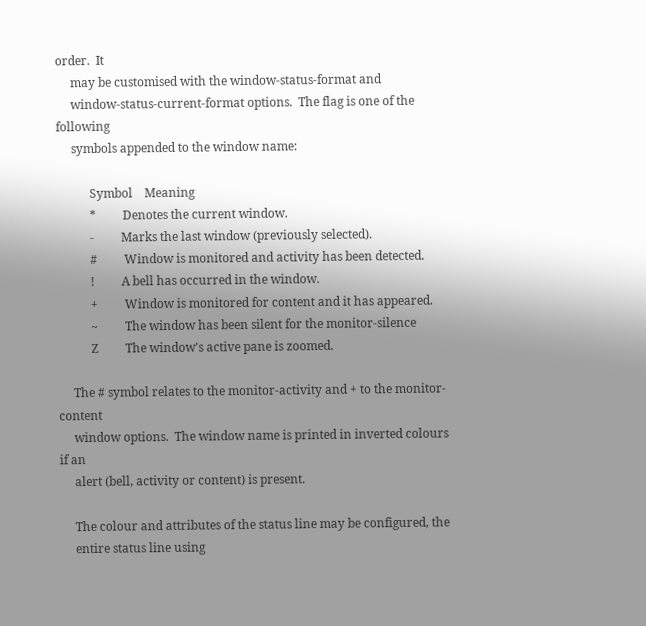order.  It
     may be customised with the window-status-format and
     window-status-current-format options.  The flag is one of the following
     symbols appended to the window name:

           Symbol    Meaning
           *         Denotes the current window.
           -         Marks the last window (previously selected).
           #         Window is monitored and activity has been detected.
           !         A bell has occurred in the window.
           +         Window is monitored for content and it has appeared.
           ~         The window has been silent for the monitor-silence
           Z         The window's active pane is zoomed.

     The # symbol relates to the monitor-activity and + to the monitor-content
     window options.  The window name is printed in inverted colours if an
     alert (bell, activity or content) is present.

     The colour and attributes of the status line may be configured, the
     entire status line using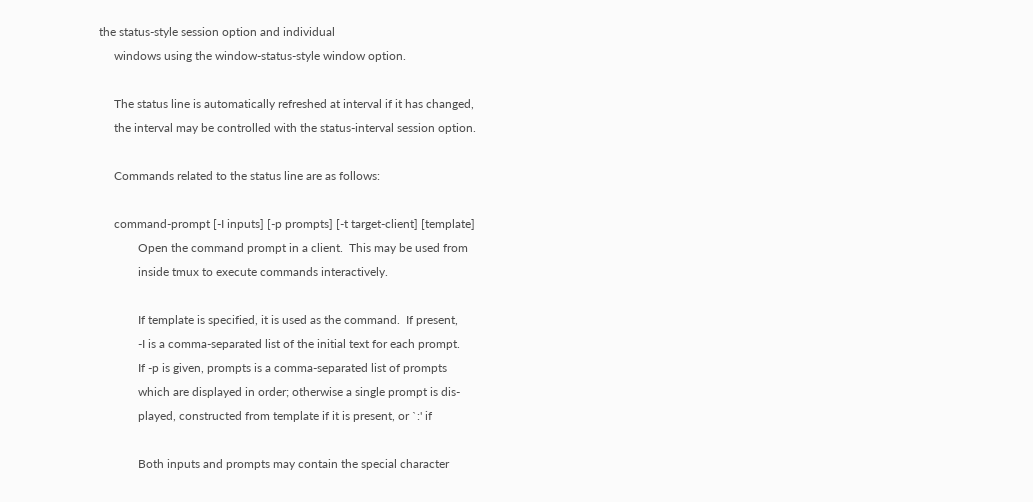the status-style session option and individual
     windows using the window-status-style window option.

     The status line is automatically refreshed at interval if it has changed,
     the interval may be controlled with the status-interval session option.

     Commands related to the status line are as follows:

     command-prompt [-I inputs] [-p prompts] [-t target-client] [template]
             Open the command prompt in a client.  This may be used from
             inside tmux to execute commands interactively.

             If template is specified, it is used as the command.  If present,
             -I is a comma-separated list of the initial text for each prompt.
             If -p is given, prompts is a comma-separated list of prompts
             which are displayed in order; otherwise a single prompt is dis-
             played, constructed from template if it is present, or `:' if

             Both inputs and prompts may contain the special character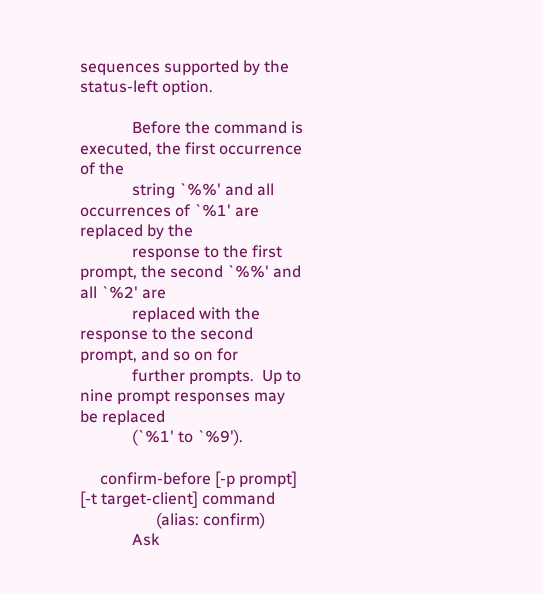sequences supported by the status-left option.

             Before the command is executed, the first occurrence of the
             string `%%' and all occurrences of `%1' are replaced by the
             response to the first prompt, the second `%%' and all `%2' are
             replaced with the response to the second prompt, and so on for
             further prompts.  Up to nine prompt responses may be replaced
             (`%1' to `%9').

     confirm-before [-p prompt] [-t target-client] command
                   (alias: confirm)
             Ask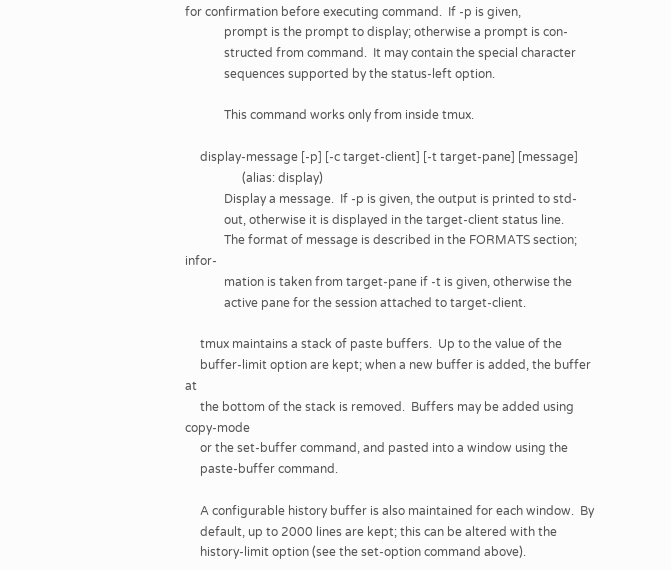for confirmation before executing command.  If -p is given,
             prompt is the prompt to display; otherwise a prompt is con-
             structed from command.  It may contain the special character
             sequences supported by the status-left option.

             This command works only from inside tmux.

     display-message [-p] [-c target-client] [-t target-pane] [message]
                   (alias: display)
             Display a message.  If -p is given, the output is printed to std-
             out, otherwise it is displayed in the target-client status line.
             The format of message is described in the FORMATS section; infor-
             mation is taken from target-pane if -t is given, otherwise the
             active pane for the session attached to target-client.

     tmux maintains a stack of paste buffers.  Up to the value of the
     buffer-limit option are kept; when a new buffer is added, the buffer at
     the bottom of the stack is removed.  Buffers may be added using copy-mode
     or the set-buffer command, and pasted into a window using the
     paste-buffer command.

     A configurable history buffer is also maintained for each window.  By
     default, up to 2000 lines are kept; this can be altered with the
     history-limit option (see the set-option command above).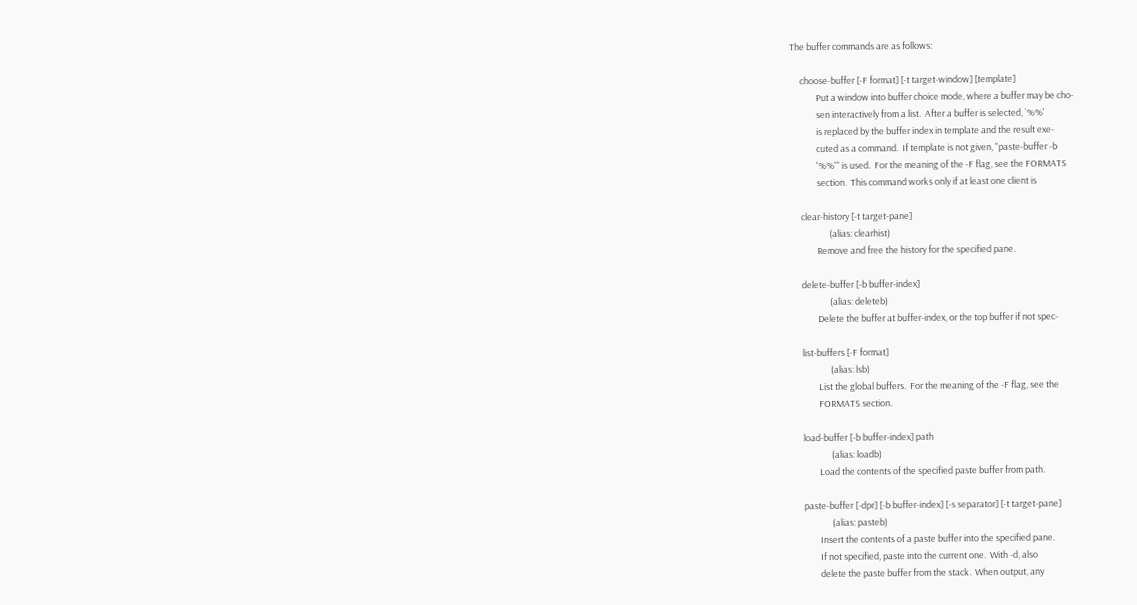The buffer commands are as follows:

     choose-buffer [-F format] [-t target-window] [template]
             Put a window into buffer choice mode, where a buffer may be cho-
             sen interactively from a list.  After a buffer is selected, `%%'
             is replaced by the buffer index in template and the result exe-
             cuted as a command.  If template is not given, "paste-buffer -b
             '%%'" is used.  For the meaning of the -F flag, see the FORMATS
             section.  This command works only if at least one client is

     clear-history [-t target-pane]
                   (alias: clearhist)
             Remove and free the history for the specified pane.

     delete-buffer [-b buffer-index]
                   (alias: deleteb)
             Delete the buffer at buffer-index, or the top buffer if not spec-

     list-buffers [-F format]
                   (alias: lsb)
             List the global buffers.  For the meaning of the -F flag, see the
             FORMATS section.

     load-buffer [-b buffer-index] path
                   (alias: loadb)
             Load the contents of the specified paste buffer from path.

     paste-buffer [-dpr] [-b buffer-index] [-s separator] [-t target-pane]
                   (alias: pasteb)
             Insert the contents of a paste buffer into the specified pane.
             If not specified, paste into the current one.  With -d, also
             delete the paste buffer from the stack.  When output, any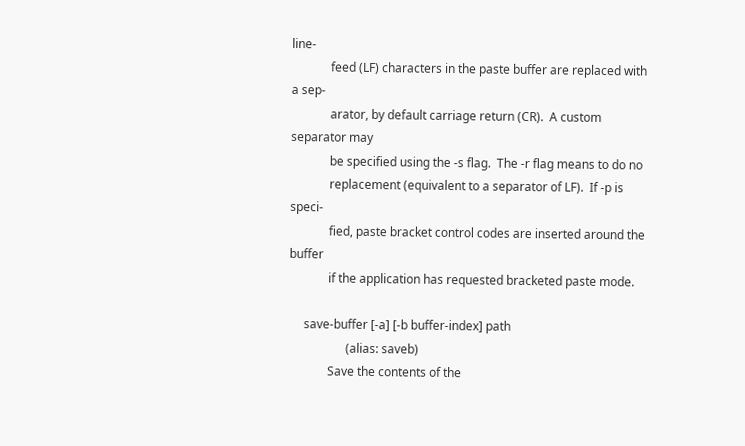line-
             feed (LF) characters in the paste buffer are replaced with a sep-
             arator, by default carriage return (CR).  A custom separator may
             be specified using the -s flag.  The -r flag means to do no
             replacement (equivalent to a separator of LF).  If -p is speci-
             fied, paste bracket control codes are inserted around the buffer
             if the application has requested bracketed paste mode.

     save-buffer [-a] [-b buffer-index] path
                   (alias: saveb)
             Save the contents of the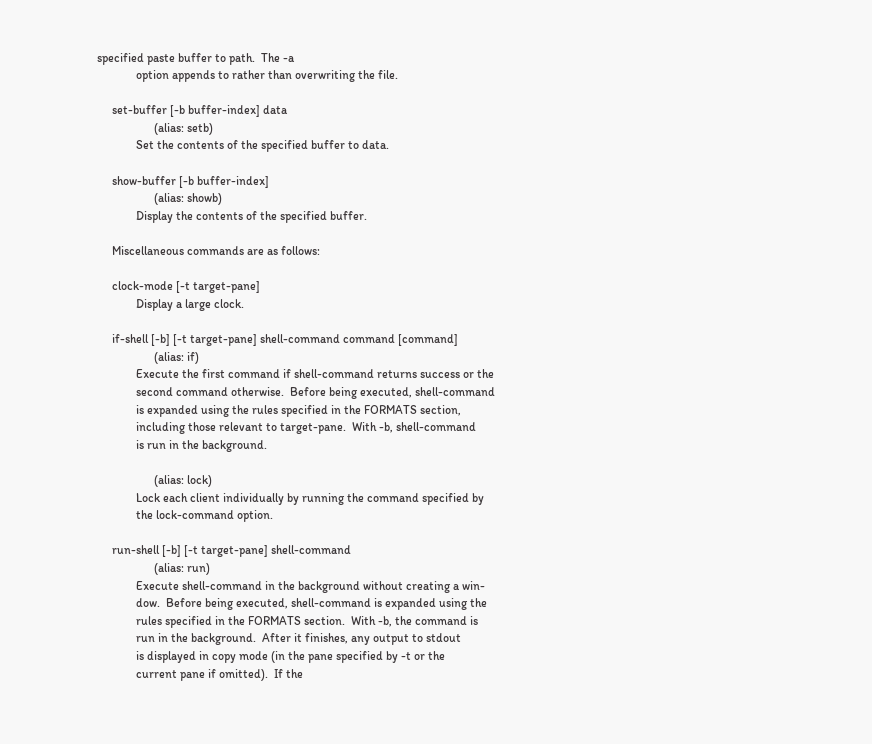specified paste buffer to path.  The -a
             option appends to rather than overwriting the file.

     set-buffer [-b buffer-index] data
                   (alias: setb)
             Set the contents of the specified buffer to data.

     show-buffer [-b buffer-index]
                   (alias: showb)
             Display the contents of the specified buffer.

     Miscellaneous commands are as follows:

     clock-mode [-t target-pane]
             Display a large clock.

     if-shell [-b] [-t target-pane] shell-command command [command]
                   (alias: if)
             Execute the first command if shell-command returns success or the
             second command otherwise.  Before being executed, shell-command
             is expanded using the rules specified in the FORMATS section,
             including those relevant to target-pane.  With -b, shell-command
             is run in the background.

                   (alias: lock)
             Lock each client individually by running the command specified by
             the lock-command option.

     run-shell [-b] [-t target-pane] shell-command
                   (alias: run)
             Execute shell-command in the background without creating a win-
             dow.  Before being executed, shell-command is expanded using the
             rules specified in the FORMATS section.  With -b, the command is
             run in the background.  After it finishes, any output to stdout
             is displayed in copy mode (in the pane specified by -t or the
             current pane if omitted).  If the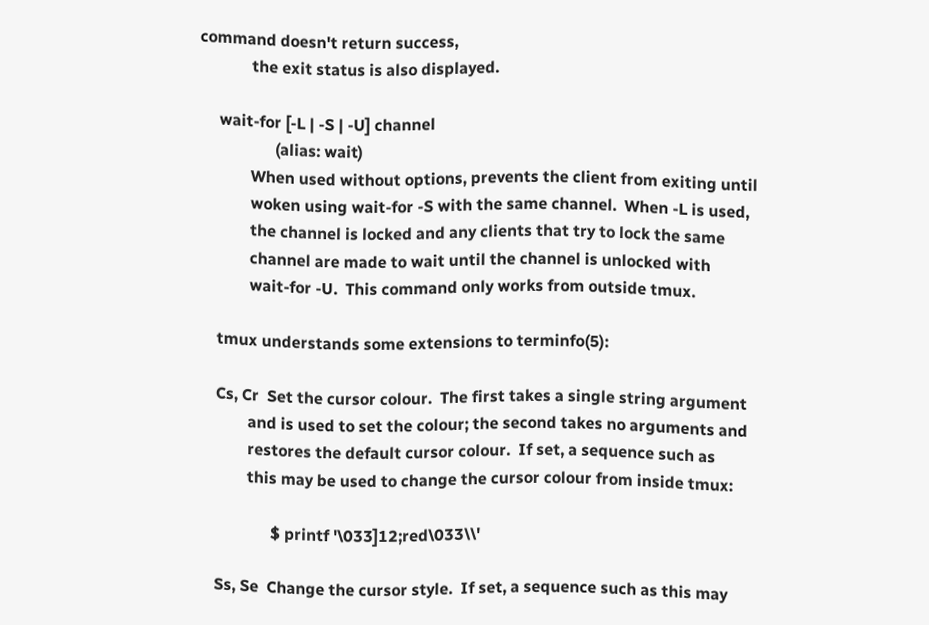command doesn't return success,
             the exit status is also displayed.

     wait-for [-L | -S | -U] channel
                   (alias: wait)
             When used without options, prevents the client from exiting until
             woken using wait-for -S with the same channel.  When -L is used,
             the channel is locked and any clients that try to lock the same
             channel are made to wait until the channel is unlocked with
             wait-for -U.  This command only works from outside tmux.

     tmux understands some extensions to terminfo(5):

     Cs, Cr  Set the cursor colour.  The first takes a single string argument
             and is used to set the colour; the second takes no arguments and
             restores the default cursor colour.  If set, a sequence such as
             this may be used to change the cursor colour from inside tmux:

                   $ printf '\033]12;red\033\\'

     Ss, Se  Change the cursor style.  If set, a sequence such as this may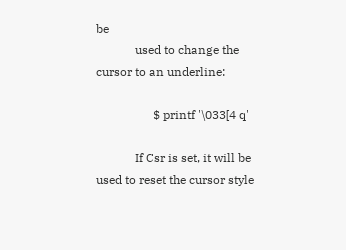be
             used to change the cursor to an underline:

                   $ printf '\033[4 q'

             If Csr is set, it will be used to reset the cursor style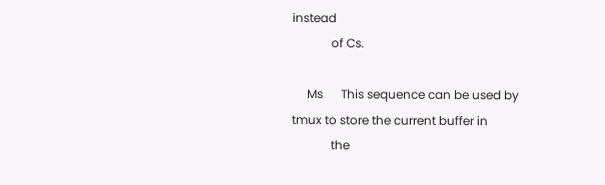instead
             of Cs.

     Ms      This sequence can be used by tmux to store the current buffer in
             the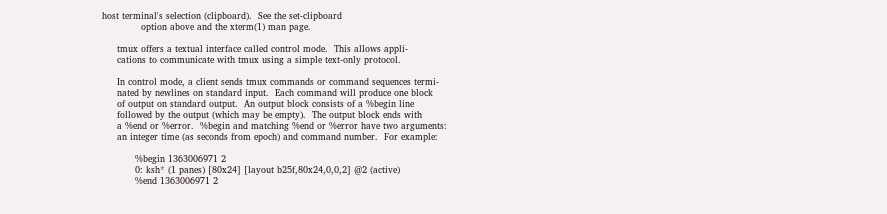host terminal's selection (clipboard).  See the set-clipboard
             option above and the xterm(1) man page.

     tmux offers a textual interface called control mode.  This allows appli-
     cations to communicate with tmux using a simple text-only protocol.

     In control mode, a client sends tmux commands or command sequences termi-
     nated by newlines on standard input.  Each command will produce one block
     of output on standard output.  An output block consists of a %begin line
     followed by the output (which may be empty).  The output block ends with
     a %end or %error.  %begin and matching %end or %error have two arguments:
     an integer time (as seconds from epoch) and command number.  For example:

           %begin 1363006971 2
           0: ksh* (1 panes) [80x24] [layout b25f,80x24,0,0,2] @2 (active)
           %end 1363006971 2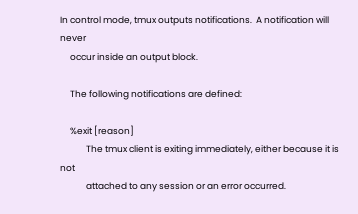In control mode, tmux outputs notifications.  A notification will never
     occur inside an output block.

     The following notifications are defined:

     %exit [reason]
             The tmux client is exiting immediately, either because it is not
             attached to any session or an error occurred.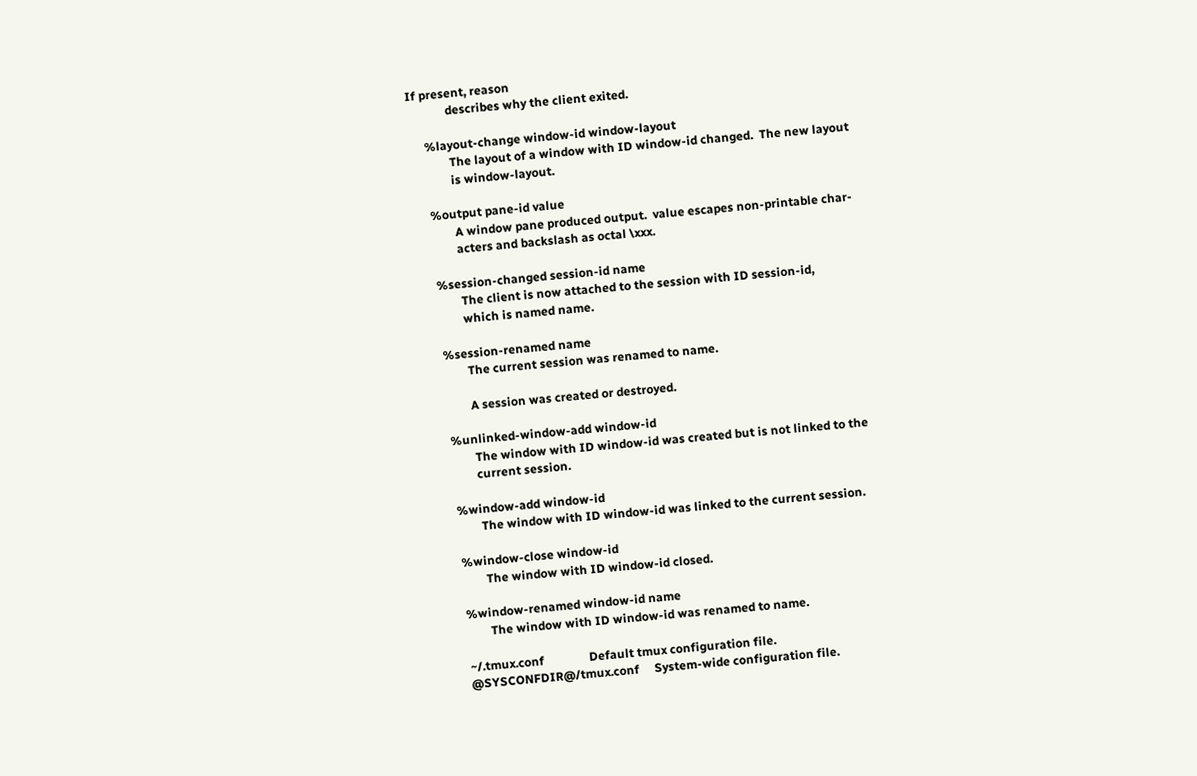If present, reason
             describes why the client exited.

     %layout-change window-id window-layout
             The layout of a window with ID window-id changed.  The new layout
             is window-layout.

     %output pane-id value
             A window pane produced output.  value escapes non-printable char-
             acters and backslash as octal \xxx.

     %session-changed session-id name
             The client is now attached to the session with ID session-id,
             which is named name.

     %session-renamed name
             The current session was renamed to name.

             A session was created or destroyed.

     %unlinked-window-add window-id
             The window with ID window-id was created but is not linked to the
             current session.

     %window-add window-id
             The window with ID window-id was linked to the current session.

     %window-close window-id
             The window with ID window-id closed.

     %window-renamed window-id name
             The window with ID window-id was renamed to name.

     ~/.tmux.conf               Default tmux configuration file.
     @SYSCONFDIR@/tmux.conf     System-wide configuration file.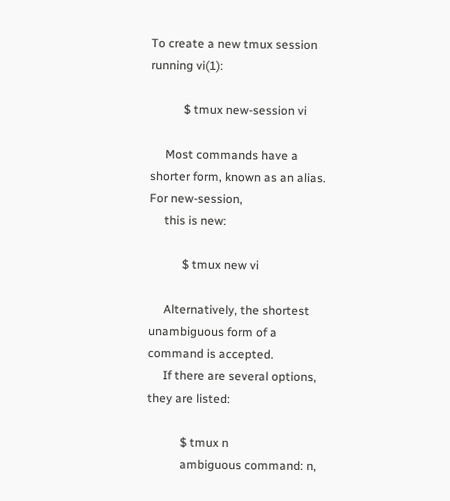To create a new tmux session running vi(1):

           $ tmux new-session vi

     Most commands have a shorter form, known as an alias.  For new-session,
     this is new:

           $ tmux new vi

     Alternatively, the shortest unambiguous form of a command is accepted.
     If there are several options, they are listed:

           $ tmux n
           ambiguous command: n,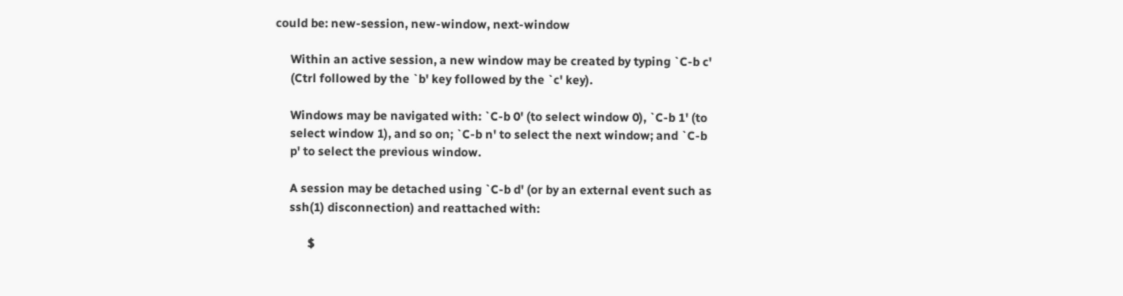could be: new-session, new-window, next-window

     Within an active session, a new window may be created by typing `C-b c'
     (Ctrl followed by the `b' key followed by the `c' key).

     Windows may be navigated with: `C-b 0' (to select window 0), `C-b 1' (to
     select window 1), and so on; `C-b n' to select the next window; and `C-b
     p' to select the previous window.

     A session may be detached using `C-b d' (or by an external event such as
     ssh(1) disconnection) and reattached with:

           $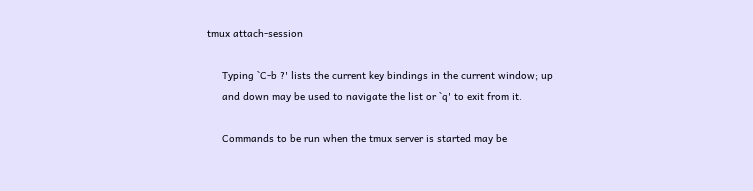tmux attach-session

     Typing `C-b ?' lists the current key bindings in the current window; up
     and down may be used to navigate the list or `q' to exit from it.

     Commands to be run when the tmux server is started may be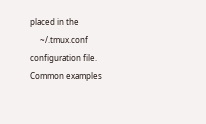placed in the
     ~/.tmux.conf configuration file.  Common examples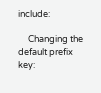include:

     Changing the default prefix key: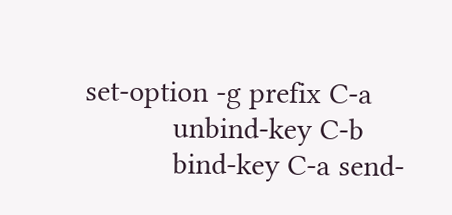set-option -g prefix C-a
           unbind-key C-b
           bind-key C-a send-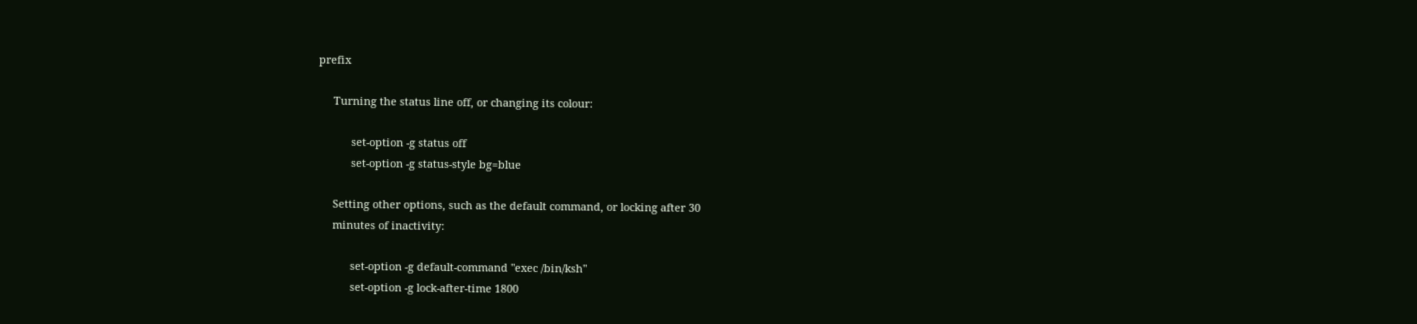prefix

     Turning the status line off, or changing its colour:

           set-option -g status off
           set-option -g status-style bg=blue

     Setting other options, such as the default command, or locking after 30
     minutes of inactivity:

           set-option -g default-command "exec /bin/ksh"
           set-option -g lock-after-time 1800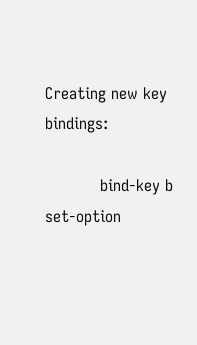Creating new key bindings:

           bind-key b set-option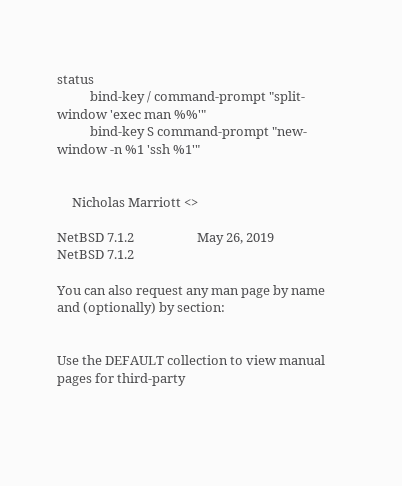status
           bind-key / command-prompt "split-window 'exec man %%'"
           bind-key S command-prompt "new-window -n %1 'ssh %1'"


     Nicholas Marriott <>

NetBSD 7.1.2                     May 26, 2019                     NetBSD 7.1.2

You can also request any man page by name and (optionally) by section:


Use the DEFAULT collection to view manual pages for third-party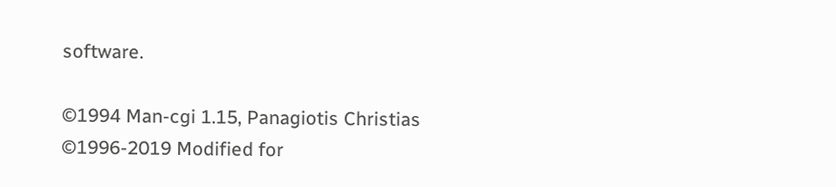software.

©1994 Man-cgi 1.15, Panagiotis Christias
©1996-2019 Modified for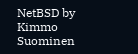NetBSD by Kimmo Suominen